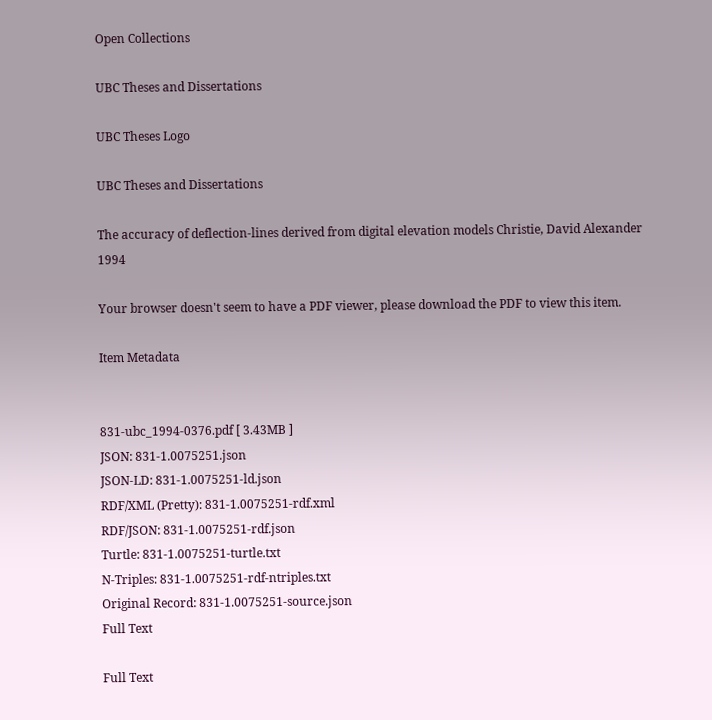Open Collections

UBC Theses and Dissertations

UBC Theses Logo

UBC Theses and Dissertations

The accuracy of deflection-lines derived from digital elevation models Christie, David Alexander 1994

Your browser doesn't seem to have a PDF viewer, please download the PDF to view this item.

Item Metadata


831-ubc_1994-0376.pdf [ 3.43MB ]
JSON: 831-1.0075251.json
JSON-LD: 831-1.0075251-ld.json
RDF/XML (Pretty): 831-1.0075251-rdf.xml
RDF/JSON: 831-1.0075251-rdf.json
Turtle: 831-1.0075251-turtle.txt
N-Triples: 831-1.0075251-rdf-ntriples.txt
Original Record: 831-1.0075251-source.json
Full Text

Full Text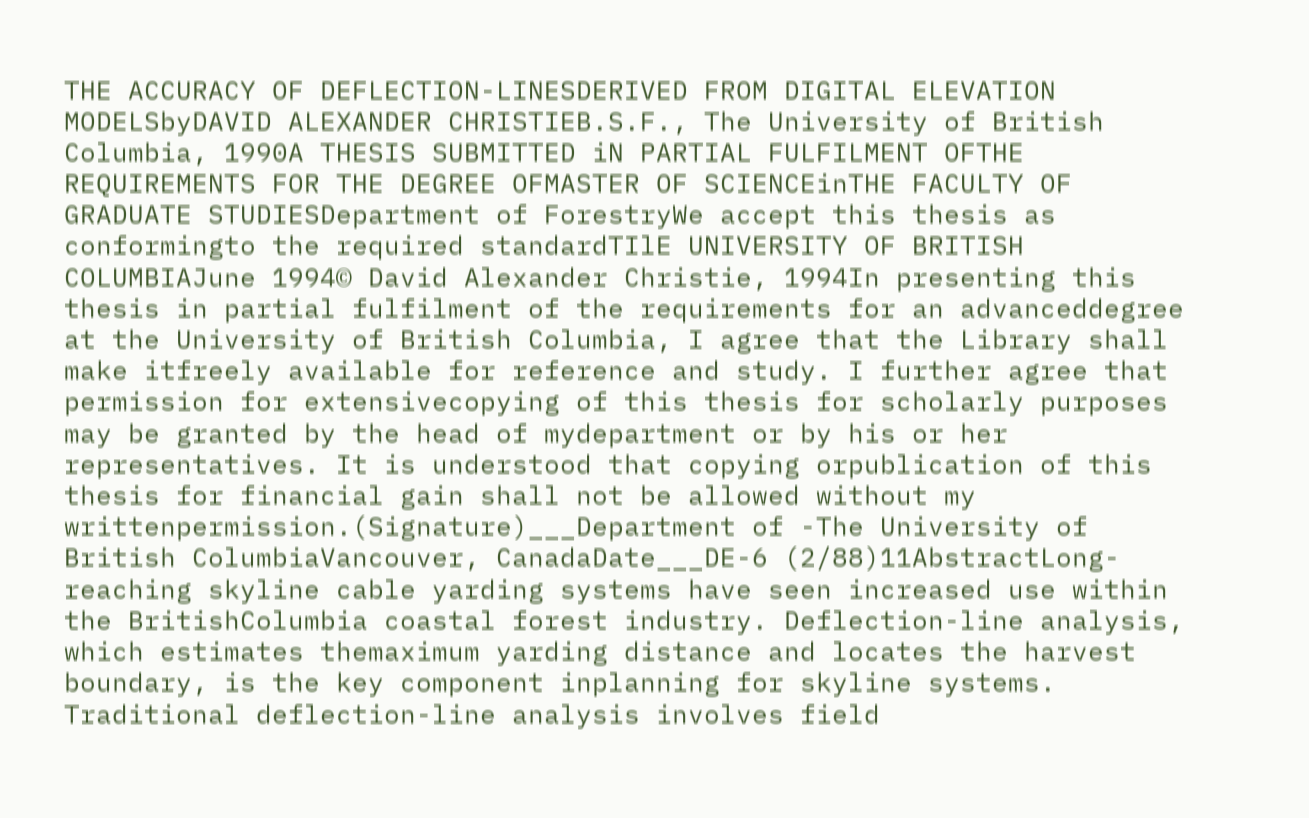THE ACCURACY OF DEFLECTION-LINESDERIVED FROM DIGITAL ELEVATION MODELSbyDAVID ALEXANDER CHRISTIEB.S.F., The University of British Columbia, 1990A THESIS SUBMITTED iN PARTIAL FULFILMENT OFTHE REQUIREMENTS FOR THE DEGREE OFMASTER OF SCIENCEinTHE FACULTY OF GRADUATE STUDIESDepartment of ForestryWe accept this thesis as conformingto the required standardTIlE UNIVERSITY OF BRITISH COLUMBIAJune 1994© David Alexander Christie, 1994In presenting this thesis in partial fulfilment of the requirements for an advanceddegree at the University of British Columbia, I agree that the Library shall make itfreely available for reference and study. I further agree that permission for extensivecopying of this thesis for scholarly purposes may be granted by the head of mydepartment or by his or her representatives. It is understood that copying orpublication of this thesis for financial gain shall not be allowed without my writtenpermission.(Signature)___Department of -The University of British ColumbiaVancouver, CanadaDate___DE-6 (2/88)11AbstractLong-reaching skyline cable yarding systems have seen increased use within the BritishColumbia coastal forest industry. Deflection-line analysis, which estimates themaximum yarding distance and locates the harvest boundary, is the key component inplanning for skyline systems. Traditional deflection-line analysis involves field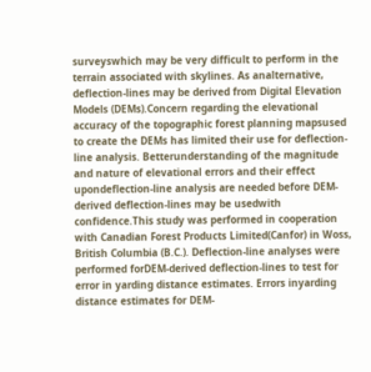surveyswhich may be very difficult to perform in the terrain associated with skylines. As analternative, deflection-lines may be derived from Digital Elevation Models (DEMs).Concern regarding the elevational accuracy of the topographic forest planning mapsused to create the DEMs has limited their use for deflection-line analysis. Betterunderstanding of the magnitude and nature of elevational errors and their effect upondeflection-line analysis are needed before DEM-derived deflection-lines may be usedwith confidence.This study was performed in cooperation with Canadian Forest Products Limited(Canfor) in Woss, British Columbia (B.C.). Deflection-line analyses were performed forDEM-derived deflection-lines to test for error in yarding distance estimates. Errors inyarding distance estimates for DEM-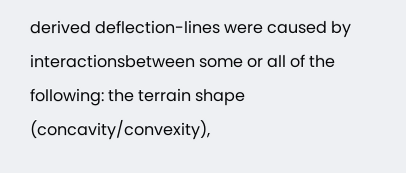derived deflection-lines were caused by interactionsbetween some or all of the following: the terrain shape (concavity/convexity),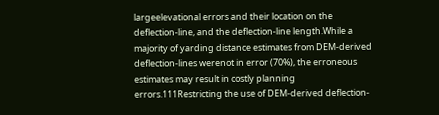largeelevational errors and their location on the deflection-line, and the deflection-line length.While a majority of yarding distance estimates from DEM-derived deflection-lines werenot in error (70%), the erroneous estimates may result in costly planning errors.111Restricting the use of DEM-derived deflection-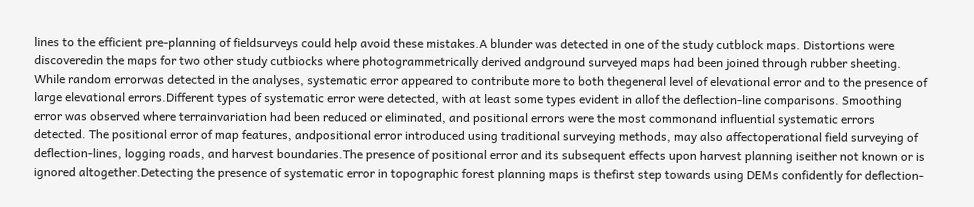lines to the efficient pre-planning of fieldsurveys could help avoid these mistakes.A blunder was detected in one of the study cutblock maps. Distortions were discoveredin the maps for two other study cutbiocks where photogrammetrically derived andground surveyed maps had been joined through rubber sheeting. While random errorwas detected in the analyses, systematic error appeared to contribute more to both thegeneral level of elevational error and to the presence of large elevational errors.Different types of systematic error were detected, with at least some types evident in allof the deflection-line comparisons. Smoothing error was observed where terrainvariation had been reduced or eliminated, and positional errors were the most commonand influential systematic errors detected. The positional error of map features, andpositional error introduced using traditional surveying methods, may also affectoperational field surveying of deflection-lines, logging roads, and harvest boundaries.The presence of positional error and its subsequent effects upon harvest planning iseither not known or is ignored altogether.Detecting the presence of systematic error in topographic forest planning maps is thefirst step towards using DEMs confidently for deflection-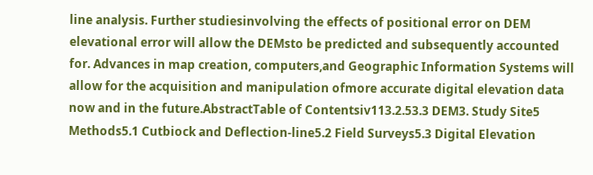line analysis. Further studiesinvolving the effects of positional error on DEM elevational error will allow the DEMsto be predicted and subsequently accounted for. Advances in map creation, computers,and Geographic Information Systems will allow for the acquisition and manipulation ofmore accurate digital elevation data now and in the future.AbstractTable of Contentsiv113.2.53.3 DEM3. Study Site5 Methods5.1 Cutbiock and Deflection-line5.2 Field Surveys5.3 Digital Elevation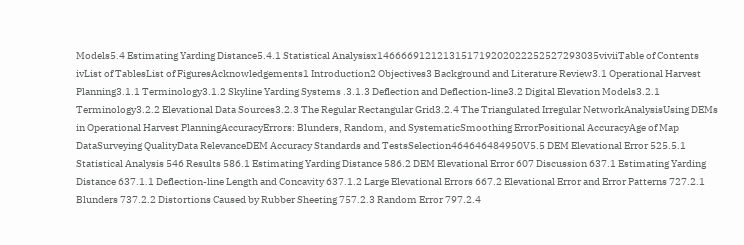Models5.4 Estimating Yarding Distance5.4.1 Statistical Analysisx1466669121213151719202022252527293035viviiTable of Contents ivList of TablesList of FiguresAcknowledgements1 Introduction2 Objectives3 Background and Literature Review3.1 Operational Harvest Planning3.1.1 Terminology3.1.2 Skyline Yarding Systems .3.1.3 Deflection and Deflection-line3.2 Digital Elevation Models3.2.1 Terminology3.2.2 Elevational Data Sources3.2.3 The Regular Rectangular Grid3.2.4 The Triangulated Irregular NetworkAnalysisUsing DEMs in Operational Harvest PlanningAccuracyErrors: Blunders, Random, and SystematicSmoothing ErrorPositional AccuracyAge of Map DataSurveying QualityData RelevanceDEM Accuracy Standards and TestsSelection464646484950V5.5 DEM Elevational Error 525.5.1 Statistical Analysis 546 Results 586.1 Estimating Yarding Distance 586.2 DEM Elevational Error 607 Discussion 637.1 Estimating Yarding Distance 637.1.1 Deflection-line Length and Concavity 637.1.2 Large Elevational Errors 667.2 Elevational Error and Error Patterns 727.2.1 Blunders 737.2.2 Distortions Caused by Rubber Sheeting 757.2.3 Random Error 797.2.4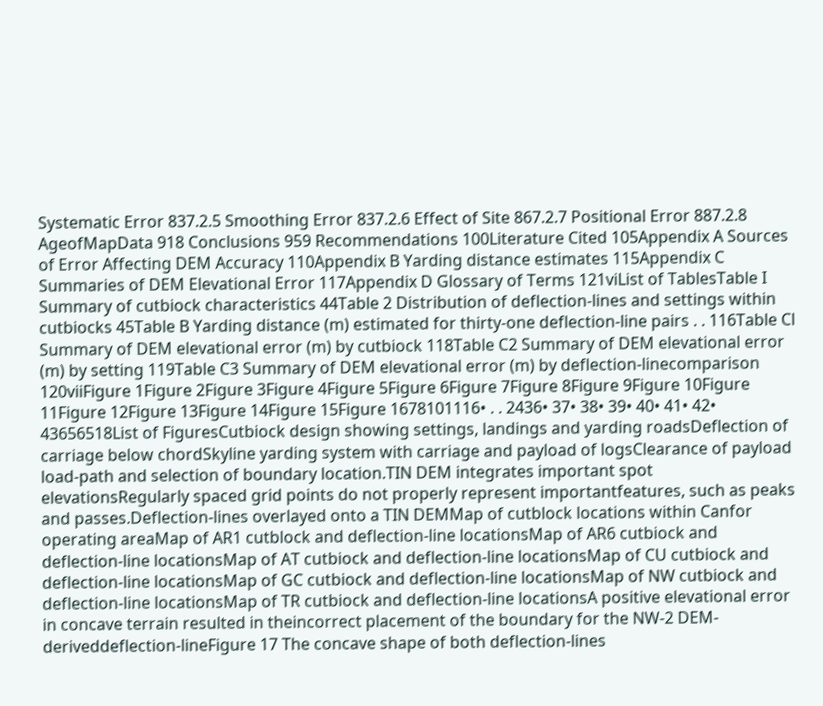Systematic Error 837.2.5 Smoothing Error 837.2.6 Effect of Site 867.2.7 Positional Error 887.2.8 AgeofMapData 918 Conclusions 959 Recommendations 100Literature Cited 105Appendix A Sources of Error Affecting DEM Accuracy 110Appendix B Yarding distance estimates 115Appendix C Summaries of DEM Elevational Error 117Appendix D Glossary of Terms 121viList of TablesTable I Summary of cutbiock characteristics 44Table 2 Distribution of deflection-lines and settings within cutbiocks 45Table B Yarding distance (m) estimated for thirty-one deflection-line pairs . . 116Table Cl Summary of DEM elevational error (m) by cutbiock 118Table C2 Summary of DEM elevational error (m) by setting 119Table C3 Summary of DEM elevational error (m) by deflection-linecomparison 120viiFigure 1Figure 2Figure 3Figure 4Figure 5Figure 6Figure 7Figure 8Figure 9Figure 10Figure 11Figure 12Figure 13Figure 14Figure 15Figure 1678101116• . . 2436• 37• 38• 39• 40• 41• 42• 43656518List of FiguresCutbiock design showing settings, landings and yarding roadsDeflection of carriage below chordSkyline yarding system with carriage and payload of logsClearance of payload load-path and selection of boundary location.TIN DEM integrates important spot elevationsRegularly spaced grid points do not properly represent importantfeatures, such as peaks and passes.Deflection-lines overlayed onto a TIN DEMMap of cutblock locations within Canfor operating areaMap of AR1 cutblock and deflection-line locationsMap of AR6 cutbiock and deflection-line locationsMap of AT cutbiock and deflection-line locationsMap of CU cutbiock and deflection-line locationsMap of GC cutbiock and deflection-line locationsMap of NW cutbiock and deflection-line locationsMap of TR cutbiock and deflection-line locationsA positive elevational error in concave terrain resulted in theincorrect placement of the boundary for the NW-2 DEM-deriveddeflection-lineFigure 17 The concave shape of both deflection-lines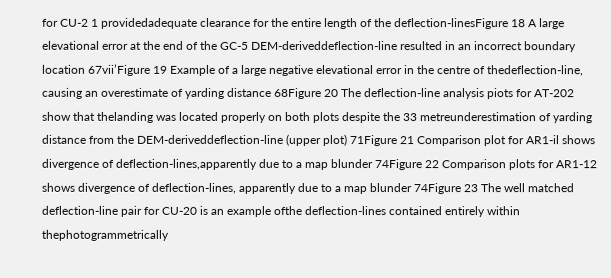for CU-2 1 providedadequate clearance for the entire length of the deflection-linesFigure 18 A large elevational error at the end of the GC-5 DEM-deriveddeflection-line resulted in an incorrect boundary location 67vii’Figure 19 Example of a large negative elevational error in the centre of thedeflection-line, causing an overestimate of yarding distance 68Figure 20 The deflection-line analysis piots for AT-202 show that thelanding was located properly on both plots despite the 33 metreunderestimation of yarding distance from the DEM-deriveddeflection-line (upper plot) 71Figure 21 Comparison plot for AR1-il shows divergence of deflection-lines,apparently due to a map blunder 74Figure 22 Comparison plots for AR1-12 shows divergence of deflection-lines, apparently due to a map blunder 74Figure 23 The well matched deflection-line pair for CU-20 is an example ofthe deflection-lines contained entirely within thephotogrammetrically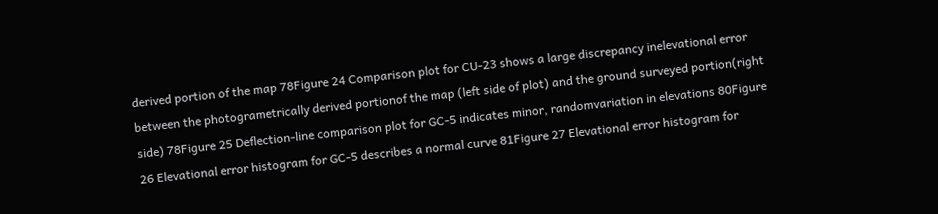derived portion of the map 78Figure 24 Comparison plot for CU-23 shows a large discrepancy inelevational error between the photogrametrically derived portionof the map (left side of plot) and the ground surveyed portion(right side) 78Figure 25 Deflection-line comparison plot for GC-5 indicates minor, randomvariation in elevations 80Figure 26 Elevational error histogram for GC-5 describes a normal curve 81Figure 27 Elevational error histogram for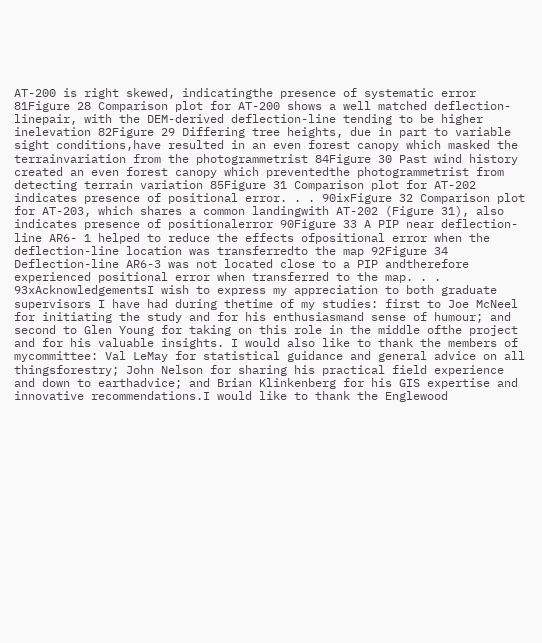AT-200 is right skewed, indicatingthe presence of systematic error 81Figure 28 Comparison plot for AT-200 shows a well matched deflection-linepair, with the DEM-derived deflection-line tending to be higher inelevation 82Figure 29 Differing tree heights, due in part to variable sight conditions,have resulted in an even forest canopy which masked the terrainvariation from the photogrammetrist 84Figure 30 Past wind history created an even forest canopy which preventedthe photogrammetrist from detecting terrain variation 85Figure 31 Comparison plot for AT-202 indicates presence of positional error. . . 90ixFigure 32 Comparison plot for AT-203, which shares a common landingwith AT-202 (Figure 31), also indicates presence of positionalerror 90Figure 33 A PIP near deflection-line AR6- 1 helped to reduce the effects ofpositional error when the deflection-line location was transferredto the map 92Figure 34 Deflection-line AR6-3 was not located close to a PIP andtherefore experienced positional error when transferred to the map. . . 93xAcknowledgementsI wish to express my appreciation to both graduate supervisors I have had during thetime of my studies: first to Joe McNeel for initiating the study and for his enthusiasmand sense of humour; and second to Glen Young for taking on this role in the middle ofthe project and for his valuable insights. I would also like to thank the members of mycommittee: Val LeMay for statistical guidance and general advice on all thingsforestry; John Nelson for sharing his practical field experience and down to earthadvice; and Brian Klinkenberg for his GIS expertise and innovative recommendations.I would like to thank the Englewood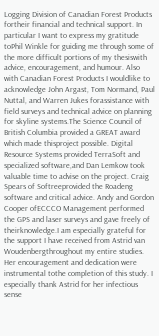Logging Division of Canadian Forest Products fortheir financial and technical support. In particular I want to express my gratitude toPhil Winkle for guiding me through some of the more difficult portions of my thesiswith advice, encouragement, and humour. Also with Canadian Forest Products I wouldlike to acknowledge John Argast, Tom Normand, Paul Nuttal, and Warren Jukes forassistance with field surveys and technical advice on planning for skyline systems.The Science Council of British Columbia provided a GREAT award which made thisproject possible. Digital Resource Systems provided TerraSoft and specialized software,and Dan Lemkow took valuable time to advise on the project. Craig Spears of Softreeprovided the Roadeng software and critical advice. Andy and Gordon Cooper ofECCCO Management performed the GPS and laser surveys and gave freely of theirknowledge.I am especially grateful for the support I have received from Astrid van Woudenbergthroughout my entire studies. Her encouragement and dedication were instrumental tothe completion of this study. I especially thank Astrid for her infectious sense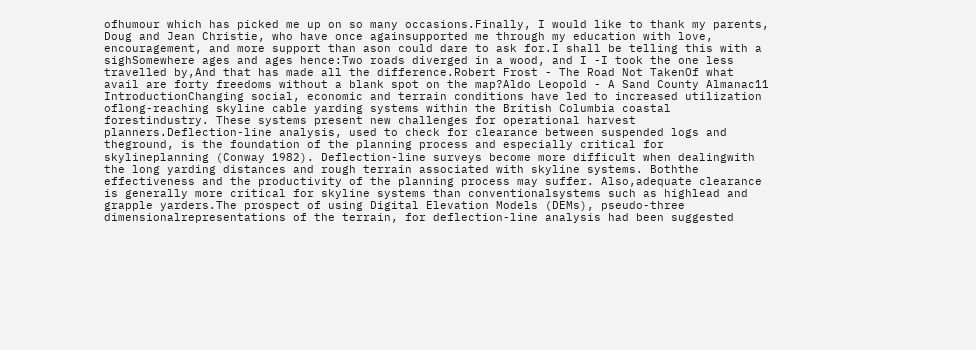ofhumour which has picked me up on so many occasions.Finally, I would like to thank my parents, Doug and Jean Christie, who have once againsupported me through my education with love, encouragement, and more support than ason could dare to ask for.I shall be telling this with a sighSomewhere ages and ages hence:Two roads diverged in a wood, and I -I took the one less travelled by,And that has made all the difference.Robert Frost - The Road Not TakenOf what avail are forty freedoms without a blank spot on the map?Aldo Leopold - A Sand County Almanac11 IntroductionChanging social, economic and terrain conditions have led to increased utilization oflong-reaching skyline cable yarding systems within the British Columbia coastal forestindustry. These systems present new challenges for operational harvest planners.Deflection-line analysis, used to check for clearance between suspended logs and theground, is the foundation of the planning process and especially critical for skylineplanning (Conway 1982). Deflection-line surveys become more difficult when dealingwith the long yarding distances and rough terrain associated with skyline systems. Boththe effectiveness and the productivity of the planning process may suffer. Also,adequate clearance is generally more critical for skyline systems than conventionalsystems such as highlead and grapple yarders.The prospect of using Digital Elevation Models (DEMs), pseudo-three dimensionalrepresentations of the terrain, for deflection-line analysis had been suggested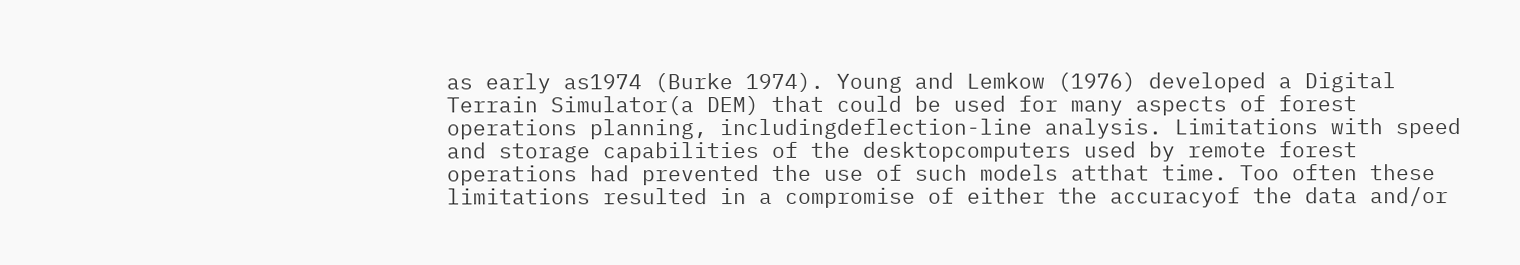as early as1974 (Burke 1974). Young and Lemkow (1976) developed a Digital Terrain Simulator(a DEM) that could be used for many aspects of forest operations planning, includingdeflection-line analysis. Limitations with speed and storage capabilities of the desktopcomputers used by remote forest operations had prevented the use of such models atthat time. Too often these limitations resulted in a compromise of either the accuracyof the data and/or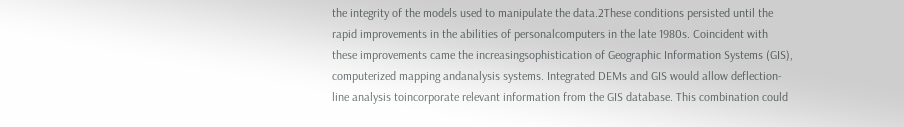the integrity of the models used to manipulate the data.2These conditions persisted until the rapid improvements in the abilities of personalcomputers in the late 1980s. Coincident with these improvements came the increasingsophistication of Geographic Information Systems (GIS), computerized mapping andanalysis systems. Integrated DEMs and GIS would allow deflection-line analysis toincorporate relevant information from the GIS database. This combination could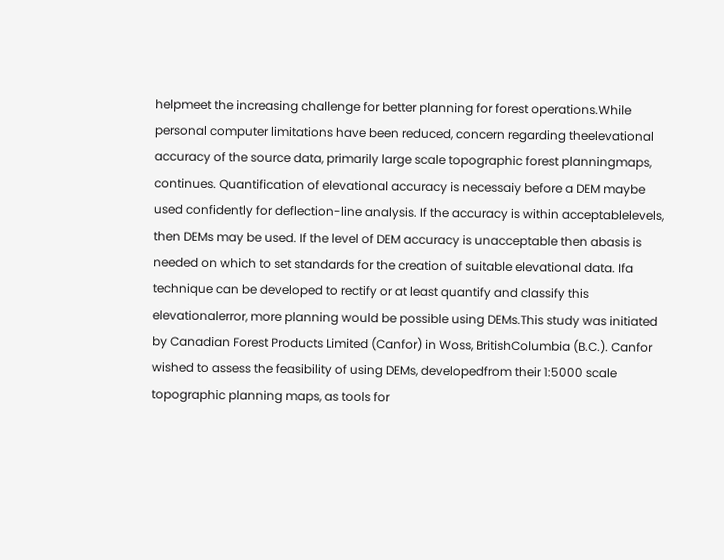helpmeet the increasing challenge for better planning for forest operations.While personal computer limitations have been reduced, concern regarding theelevational accuracy of the source data, primarily large scale topographic forest planningmaps, continues. Quantification of elevational accuracy is necessaiy before a DEM maybe used confidently for deflection-line analysis. If the accuracy is within acceptablelevels, then DEMs may be used. If the level of DEM accuracy is unacceptable then abasis is needed on which to set standards for the creation of suitable elevational data. Ifa technique can be developed to rectify or at least quantify and classify this elevationalerror, more planning would be possible using DEMs.This study was initiated by Canadian Forest Products Limited (Canfor) in Woss, BritishColumbia (B.C.). Canfor wished to assess the feasibility of using DEMs, developedfrom their 1:5000 scale topographic planning maps, as tools for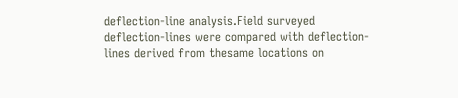deflection-line analysis.Field surveyed deflection-lines were compared with deflection-lines derived from thesame locations on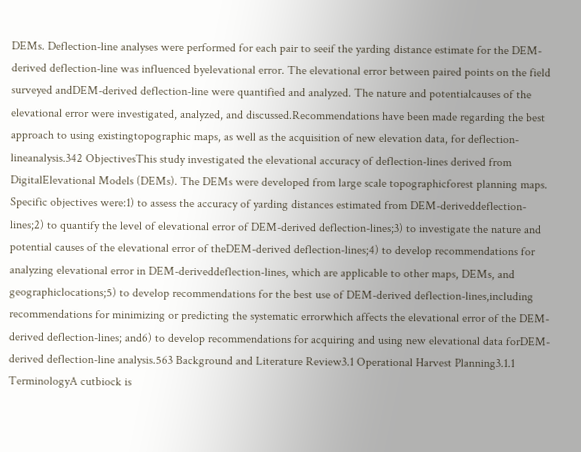DEMs. Deflection-line analyses were performed for each pair to seeif the yarding distance estimate for the DEM-derived deflection-line was influenced byelevational error. The elevational error between paired points on the field surveyed andDEM-derived deflection-line were quantified and analyzed. The nature and potentialcauses of the elevational error were investigated, analyzed, and discussed.Recommendations have been made regarding the best approach to using existingtopographic maps, as well as the acquisition of new elevation data, for deflection-lineanalysis.342 ObjectivesThis study investigated the elevational accuracy of deflection-lines derived from DigitalElevational Models (DEMs). The DEMs were developed from large scale topographicforest planning maps. Specific objectives were:1) to assess the accuracy of yarding distances estimated from DEM-deriveddeflection-lines;2) to quantify the level of elevational error of DEM-derived deflection-lines;3) to investigate the nature and potential causes of the elevational error of theDEM-derived deflection-lines;4) to develop recommendations for analyzing elevational error in DEM-deriveddeflection-lines, which are applicable to other maps, DEMs, and geographiclocations;5) to develop recommendations for the best use of DEM-derived deflection-lines,including recommendations for minimizing or predicting the systematic errorwhich affects the elevational error of the DEM-derived deflection-lines; and6) to develop recommendations for acquiring and using new elevational data forDEM-derived deflection-line analysis.563 Background and Literature Review3.1 Operational Harvest Planning3.1.1 TerminologyA cutbiock is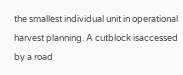the smallest individual unit in operational harvest planning. A cutblock isaccessed by a road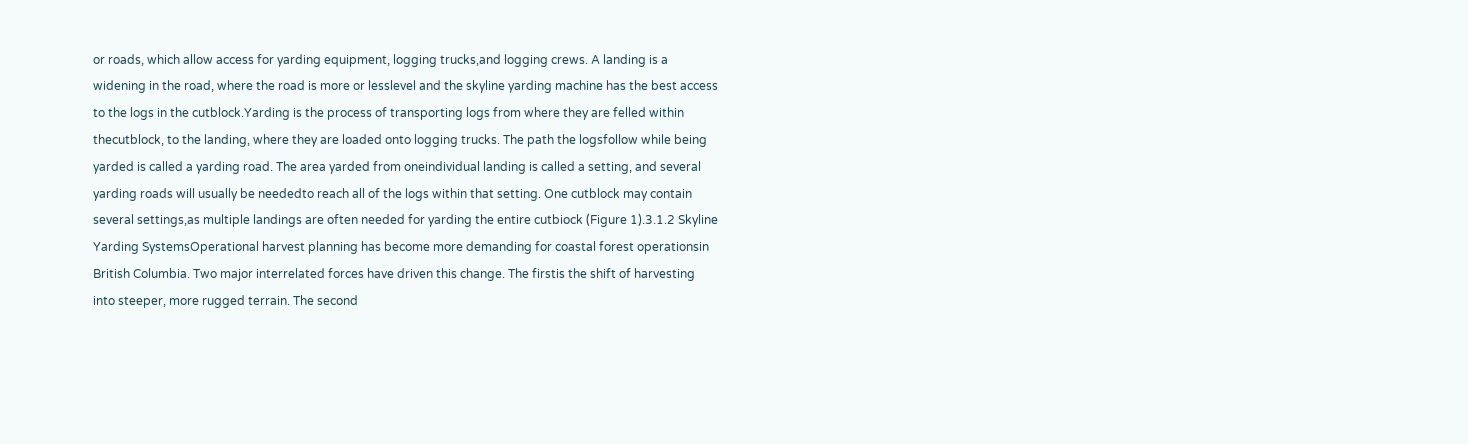or roads, which allow access for yarding equipment, logging trucks,and logging crews. A landing is a widening in the road, where the road is more or lesslevel and the skyline yarding machine has the best access to the logs in the cutblock.Yarding is the process of transporting logs from where they are felled within thecutblock, to the landing, where they are loaded onto logging trucks. The path the logsfollow while being yarded is called a yarding road. The area yarded from oneindividual landing is called a setting, and several yarding roads will usually be neededto reach all of the logs within that setting. One cutblock may contain several settings,as multiple landings are often needed for yarding the entire cutbiock (Figure 1).3.1.2 Skyline Yarding SystemsOperational harvest planning has become more demanding for coastal forest operationsin British Columbia. Two major interrelated forces have driven this change. The firstis the shift of harvesting into steeper, more rugged terrain. The second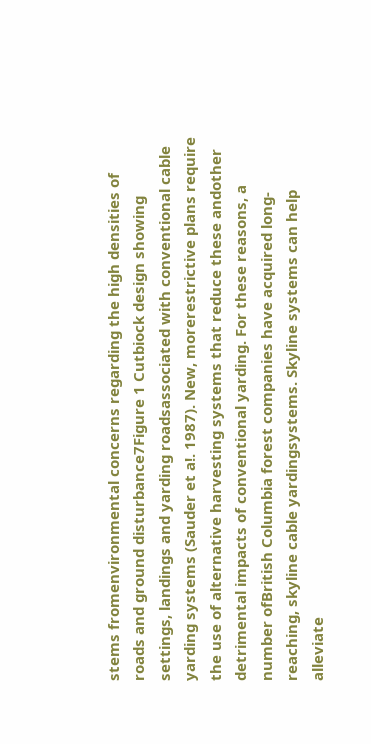stems fromenvironmental concerns regarding the high densities of roads and ground disturbance7Figure 1 Cutbiock design showing settings, landings and yarding roadsassociated with conventional cable yarding systems (Sauder et a!. 1987). New, morerestrictive plans require the use of alternative harvesting systems that reduce these andother detrimental impacts of conventional yarding. For these reasons, a number ofBritish Columbia forest companies have acquired long-reaching, skyline cable yardingsystems. Skyline systems can help alleviate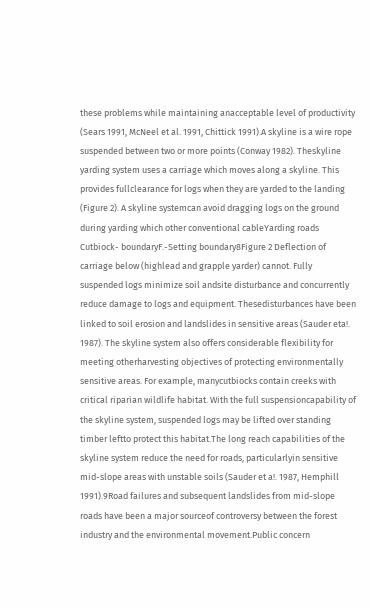these problems while maintaining anacceptable level of productivity (Sears 1991, McNeel et al. 1991, Chittick 1991).A skyline is a wire rope suspended between two or more points (Conway 1982). Theskyline yarding system uses a carriage which moves along a skyline. This provides fullclearance for logs when they are yarded to the landing (Figure 2). A skyline systemcan avoid dragging logs on the ground during yarding which other conventional cableYarding roads Cutbiock- boundaryF.-Setting boundary8Figure 2 Deflection of carriage below (highlead and grapple yarder) cannot. Fully suspended logs minimize soil andsite disturbance and concurrently reduce damage to logs and equipment. Thesedisturbances have been linked to soil erosion and landslides in sensitive areas (Sauder eta!. 1987). The skyline system also offers considerable flexibility for meeting otherharvesting objectives of protecting environmentally sensitive areas. For example, manycutbiocks contain creeks with critical riparian wildlife habitat. With the full suspensioncapability of the skyline system, suspended logs may be lifted over standing timber leftto protect this habitat.The long reach capabilities of the skyline system reduce the need for roads, particularlyin sensitive mid-slope areas with unstable soils (Sauder et a!. 1987, Hemphill 1991).9Road failures and subsequent landslides from mid-slope roads have been a major sourceof controversy between the forest industry and the environmental movement.Public concern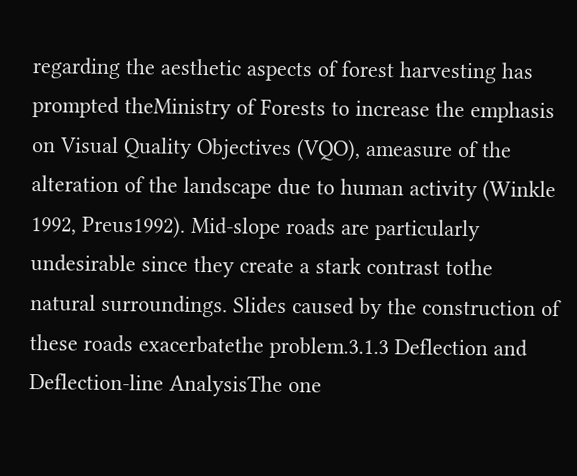regarding the aesthetic aspects of forest harvesting has prompted theMinistry of Forests to increase the emphasis on Visual Quality Objectives (VQO), ameasure of the alteration of the landscape due to human activity (Winkle 1992, Preus1992). Mid-slope roads are particularly undesirable since they create a stark contrast tothe natural surroundings. Slides caused by the construction of these roads exacerbatethe problem.3.1.3 Deflection and Deflection-line AnalysisThe one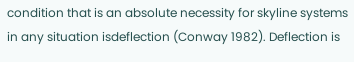condition that is an absolute necessity for skyline systems in any situation isdeflection (Conway 1982). Deflection is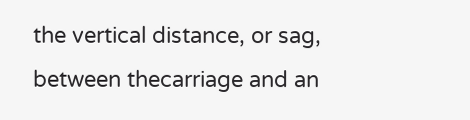the vertical distance, or sag, between thecarriage and an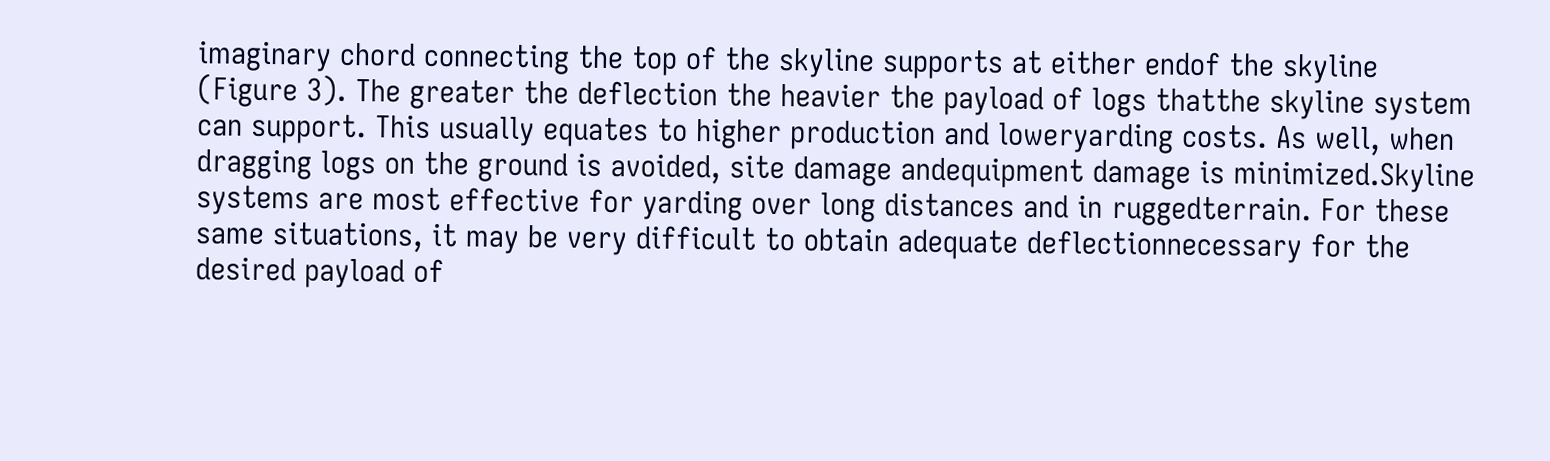imaginary chord connecting the top of the skyline supports at either endof the skyline (Figure 3). The greater the deflection the heavier the payload of logs thatthe skyline system can support. This usually equates to higher production and loweryarding costs. As well, when dragging logs on the ground is avoided, site damage andequipment damage is minimized.Skyline systems are most effective for yarding over long distances and in ruggedterrain. For these same situations, it may be very difficult to obtain adequate deflectionnecessary for the desired payload of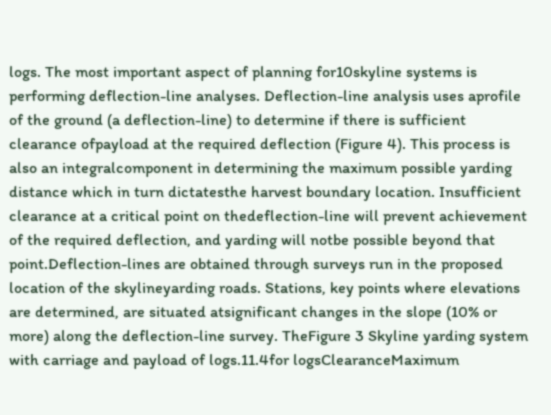logs. The most important aspect of planning for10skyline systems is performing deflection-line analyses. Deflection-line analysis uses aprofile of the ground (a deflection-line) to determine if there is sufficient clearance ofpayload at the required deflection (Figure 4). This process is also an integralcomponent in determining the maximum possible yarding distance which in turn dictatesthe harvest boundary location. Insufficient clearance at a critical point on thedeflection-line will prevent achievement of the required deflection, and yarding will notbe possible beyond that point.Deflection-lines are obtained through surveys run in the proposed location of the skylineyarding roads. Stations, key points where elevations are determined, are situated atsignificant changes in the slope (10% or more) along the deflection-line survey. TheFigure 3 Skyline yarding system with carriage and payload of logs.11.4for logsClearanceMaximum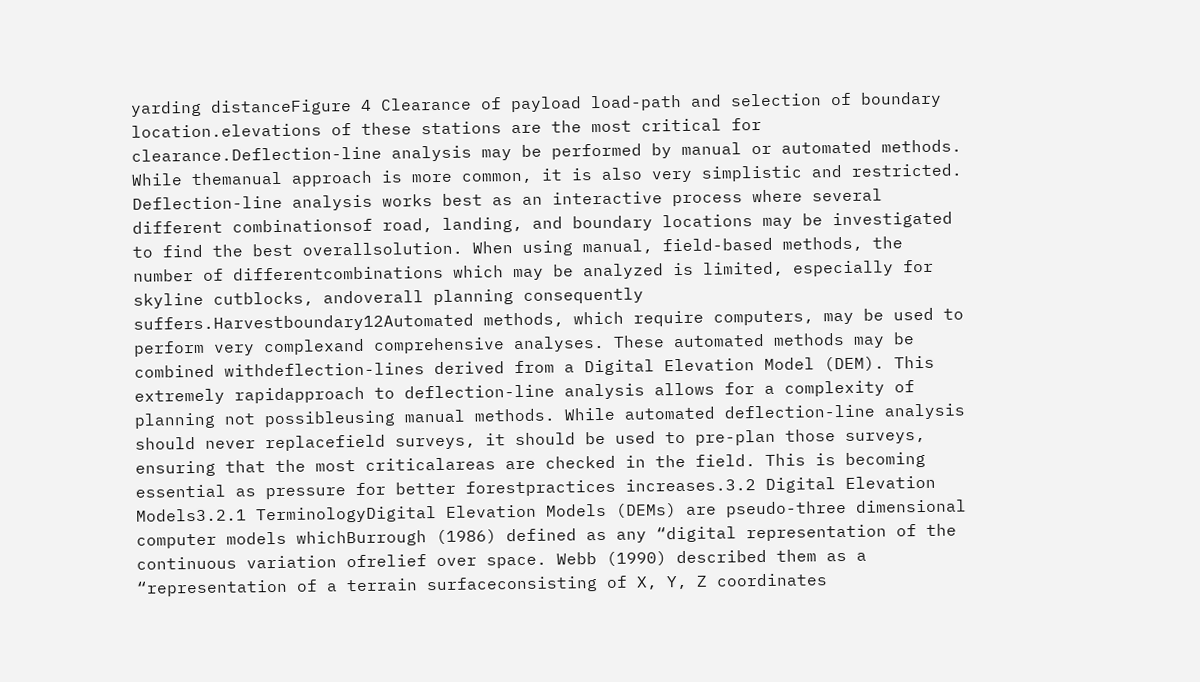yarding distanceFigure 4 Clearance of payload load-path and selection of boundary location.elevations of these stations are the most critical for clearance.Deflection-line analysis may be performed by manual or automated methods. While themanual approach is more common, it is also very simplistic and restricted. Deflection-line analysis works best as an interactive process where several different combinationsof road, landing, and boundary locations may be investigated to find the best overallsolution. When using manual, field-based methods, the number of differentcombinations which may be analyzed is limited, especially for skyline cutblocks, andoverall planning consequently suffers.Harvestboundary12Automated methods, which require computers, may be used to perform very complexand comprehensive analyses. These automated methods may be combined withdeflection-lines derived from a Digital Elevation Model (DEM). This extremely rapidapproach to deflection-line analysis allows for a complexity of planning not possibleusing manual methods. While automated deflection-line analysis should never replacefield surveys, it should be used to pre-plan those surveys, ensuring that the most criticalareas are checked in the field. This is becoming essential as pressure for better forestpractices increases.3.2 Digital Elevation Models3.2.1 TerminologyDigital Elevation Models (DEMs) are pseudo-three dimensional computer models whichBurrough (1986) defined as any “digital representation of the continuous variation ofrelief over space. Webb (1990) described them as a “representation of a terrain surfaceconsisting of X, Y, Z coordinates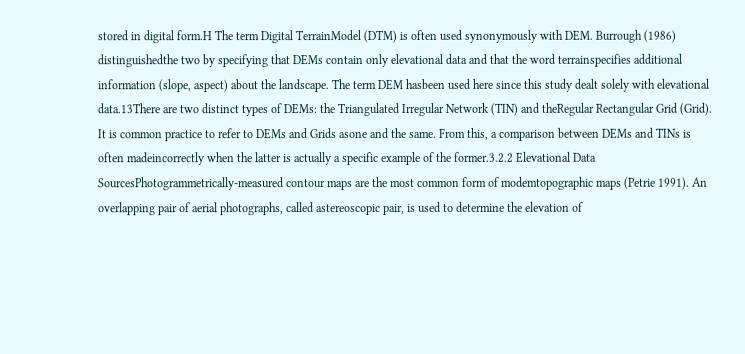stored in digital form.H The term Digital TerrainModel (DTM) is often used synonymously with DEM. Burrough (1986) distinguishedthe two by specifying that DEMs contain only elevational data and that the word terrainspecifies additional information (slope, aspect) about the landscape. The term DEM hasbeen used here since this study dealt solely with elevational data.13There are two distinct types of DEMs: the Triangulated Irregular Network (TIN) and theRegular Rectangular Grid (Grid). It is common practice to refer to DEMs and Grids asone and the same. From this, a comparison between DEMs and TINs is often madeincorrectly when the latter is actually a specific example of the former.3.2.2 Elevational Data SourcesPhotogrammetrically-measured contour maps are the most common form of modemtopographic maps (Petrie 1991). An overlapping pair of aerial photographs, called astereoscopic pair, is used to determine the elevation of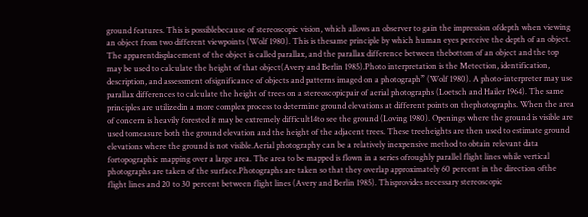ground features. This is possiblebecause of stereoscopic vision, which allows an observer to gain the impression ofdepth when viewing an object from two different viewpoints (Wolf 1980). This is thesame principle by which human eyes perceive the depth of an object. The apparentdisplacement of the object is called parallax, and the parallax difference between thebottom of an object and the top may be used to calculate the height of that object(Avery and Berlin 1985).Photo interpretation is the Metection, identification, description, and assessment ofsignificance of objects and patterns imaged on a photograph” (Wolf 1980). A photo-interpreter may use parallax differences to calculate the height of trees on a stereoscopicpair of aerial photographs (Loetsch and Hailer 1964). The same principles are utilizedin a more complex process to determine ground elevations at different points on thephotographs. When the area of concern is heavily forested it may be extremely difficult14to see the ground (Loving 1980). Openings where the ground is visible are used tomeasure both the ground elevation and the height of the adjacent trees. These treeheights are then used to estimate ground elevations where the ground is not visible.Aerial photography can be a relatively inexpensive method to obtain relevant data fortopographic mapping over a large area. The area to be mapped is flown in a series ofroughly parallel flight lines while vertical photographs are taken of the surface.Photographs are taken so that they overlap approximately 60 percent in the direction ofthe flight lines and 20 to 30 percent between flight lines (Avery and Berlin 1985). Thisprovides necessary stereoscopic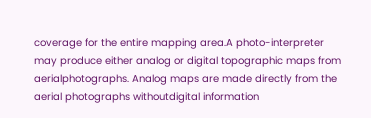coverage for the entire mapping area.A photo-interpreter may produce either analog or digital topographic maps from aerialphotographs. Analog maps are made directly from the aerial photographs withoutdigital information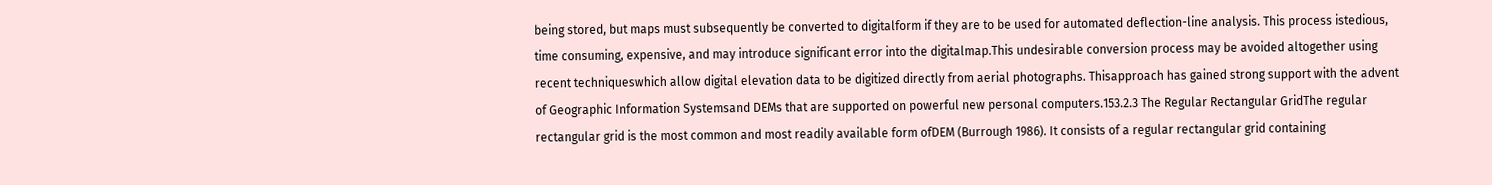being stored, but maps must subsequently be converted to digitalform if they are to be used for automated deflection-line analysis. This process istedious, time consuming, expensive, and may introduce significant error into the digitalmap.This undesirable conversion process may be avoided altogether using recent techniqueswhich allow digital elevation data to be digitized directly from aerial photographs. Thisapproach has gained strong support with the advent of Geographic Information Systemsand DEMs that are supported on powerful new personal computers.153.2.3 The Regular Rectangular GridThe regular rectangular grid is the most common and most readily available form ofDEM (Burrough 1986). It consists of a regular rectangular grid containing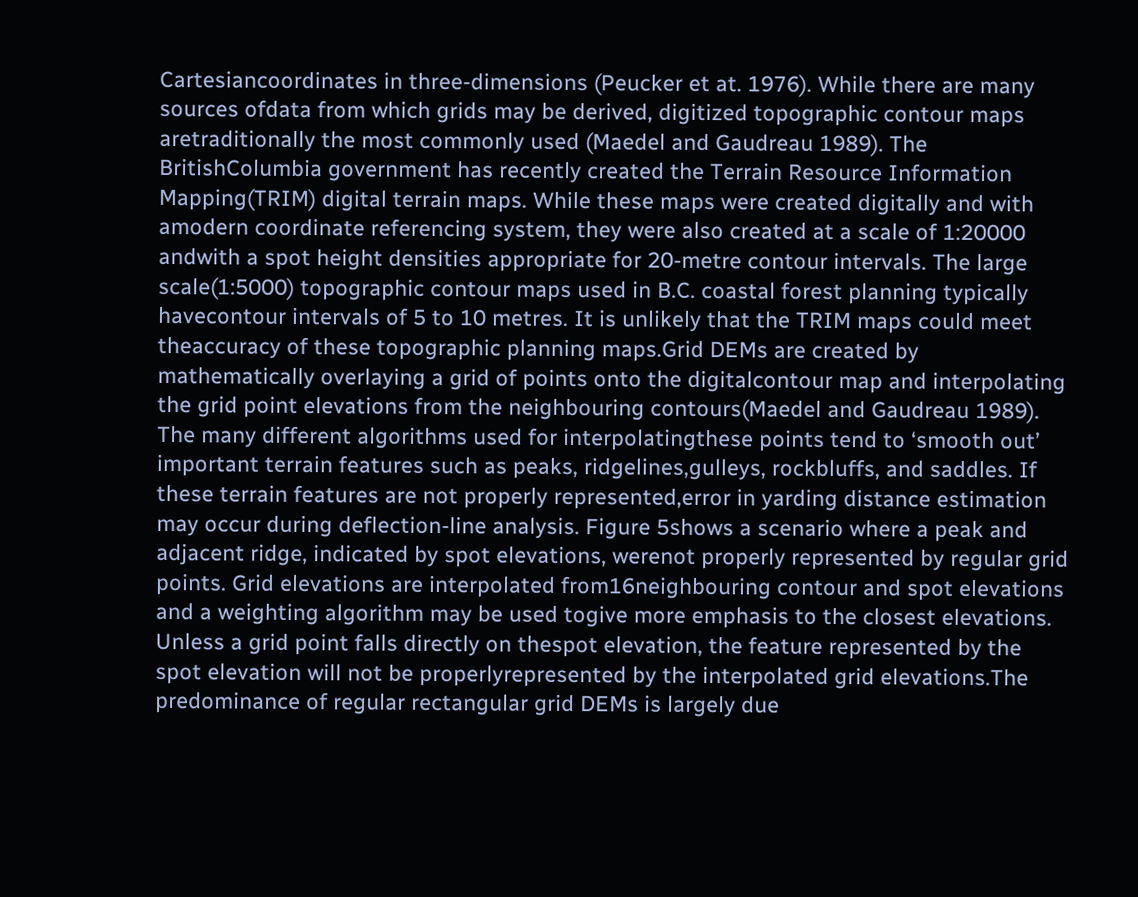Cartesiancoordinates in three-dimensions (Peucker et at. 1976). While there are many sources ofdata from which grids may be derived, digitized topographic contour maps aretraditionally the most commonly used (Maedel and Gaudreau 1989). The BritishColumbia government has recently created the Terrain Resource Information Mapping(TRIM) digital terrain maps. While these maps were created digitally and with amodern coordinate referencing system, they were also created at a scale of 1:20000 andwith a spot height densities appropriate for 20-metre contour intervals. The large scale(1:5000) topographic contour maps used in B.C. coastal forest planning typically havecontour intervals of 5 to 10 metres. It is unlikely that the TRIM maps could meet theaccuracy of these topographic planning maps.Grid DEMs are created by mathematically overlaying a grid of points onto the digitalcontour map and interpolating the grid point elevations from the neighbouring contours(Maedel and Gaudreau 1989). The many different algorithms used for interpolatingthese points tend to ‘smooth out’ important terrain features such as peaks, ridgelines,gulleys, rockbluffs, and saddles. If these terrain features are not properly represented,error in yarding distance estimation may occur during deflection-line analysis. Figure 5shows a scenario where a peak and adjacent ridge, indicated by spot elevations, werenot properly represented by regular grid points. Grid elevations are interpolated from16neighbouring contour and spot elevations and a weighting algorithm may be used togive more emphasis to the closest elevations. Unless a grid point falls directly on thespot elevation, the feature represented by the spot elevation will not be properlyrepresented by the interpolated grid elevations.The predominance of regular rectangular grid DEMs is largely due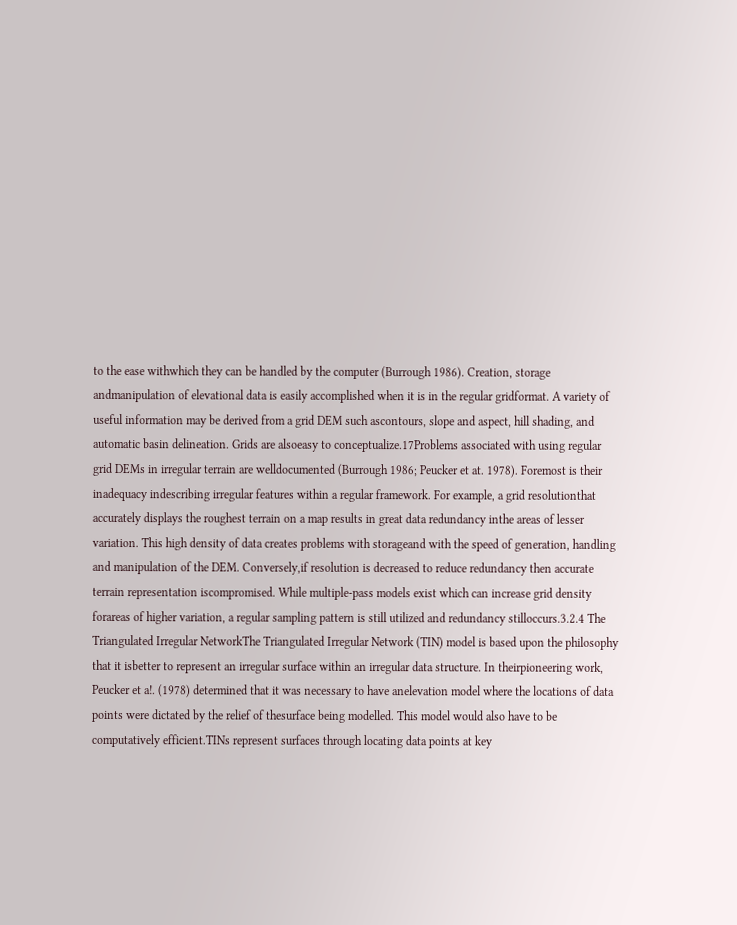to the ease withwhich they can be handled by the computer (Burrough 1986). Creation, storage andmanipulation of elevational data is easily accomplished when it is in the regular gridformat. A variety of useful information may be derived from a grid DEM such ascontours, slope and aspect, hill shading, and automatic basin delineation. Grids are alsoeasy to conceptualize.17Problems associated with using regular grid DEMs in irregular terrain are welldocumented (Burrough 1986; Peucker et at. 1978). Foremost is their inadequacy indescribing irregular features within a regular framework. For example, a grid resolutionthat accurately displays the roughest terrain on a map results in great data redundancy inthe areas of lesser variation. This high density of data creates problems with storageand with the speed of generation, handling and manipulation of the DEM. Conversely,if resolution is decreased to reduce redundancy then accurate terrain representation iscompromised. While multiple-pass models exist which can increase grid density forareas of higher variation, a regular sampling pattern is still utilized and redundancy stilloccurs.3.2.4 The Triangulated Irregular NetworkThe Triangulated Irregular Network (TIN) model is based upon the philosophy that it isbetter to represent an irregular surface within an irregular data structure. In theirpioneering work, Peucker et a!. (1978) determined that it was necessary to have anelevation model where the locations of data points were dictated by the relief of thesurface being modelled. This model would also have to be computatively efficient.TINs represent surfaces through locating data points at key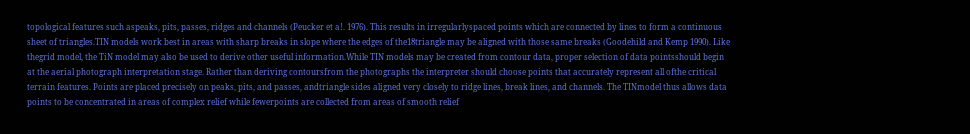topological features such aspeaks, pits, passes, ridges and channels (Peucker et a!. 1976). This results in irregularlyspaced points which are connected by lines to form a continuous sheet of triangles.TIN models work best in areas with sharp breaks in slope where the edges of the18triangle may be aligned with those same breaks (Goodehild and Kemp 1990). Like thegrid model, the TiN model may also be used to derive other useful information.While TIN models may be created from contour data, proper selection of data pointsshould begin at the aerial photograph interpretation stage. Rather than deriving contoursfrom the photographs the interpreter should choose points that accurately represent all ofthe critical terrain features. Points are placed precisely on peaks, pits, and passes, andtriangle sides aligned very closely to ridge lines, break lines, and channels. The TINmodel thus allows data points to be concentrated in areas of complex relief while fewerpoints are collected from areas of smooth relief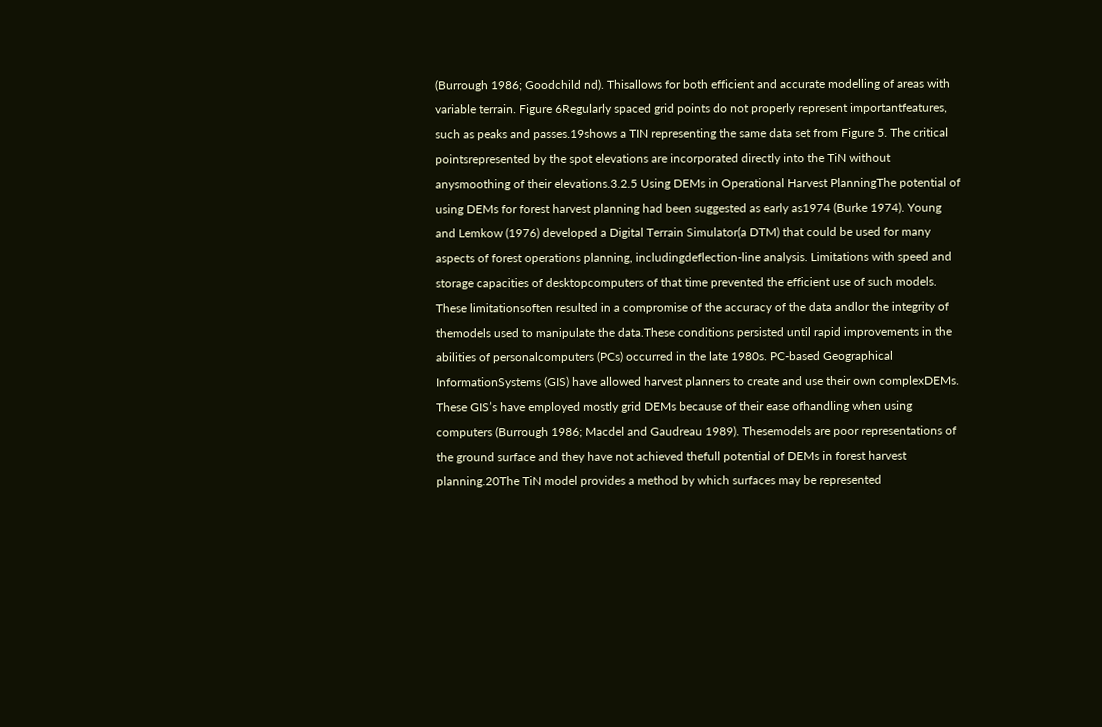(Burrough 1986; Goodchild nd). Thisallows for both efficient and accurate modelling of areas with variable terrain. Figure 6Regularly spaced grid points do not properly represent importantfeatures, such as peaks and passes.19shows a TIN representing the same data set from Figure 5. The critical pointsrepresented by the spot elevations are incorporated directly into the TiN without anysmoothing of their elevations.3.2.5 Using DEMs in Operational Harvest PlanningThe potential of using DEMs for forest harvest planning had been suggested as early as1974 (Burke 1974). Young and Lemkow (1976) developed a Digital Terrain Simulator(a DTM) that could be used for many aspects of forest operations planning, includingdeflection-line analysis. Limitations with speed and storage capacities of desktopcomputers of that time prevented the efficient use of such models. These limitationsoften resulted in a compromise of the accuracy of the data andlor the integrity of themodels used to manipulate the data.These conditions persisted until rapid improvements in the abilities of personalcomputers (PCs) occurred in the late 1980s. PC-based Geographical InformationSystems (GIS) have allowed harvest planners to create and use their own complexDEMs. These GIS’s have employed mostly grid DEMs because of their ease ofhandling when using computers (Burrough 1986; Macdel and Gaudreau 1989). Thesemodels are poor representations of the ground surface and they have not achieved thefull potential of DEMs in forest harvest planning.20The TiN model provides a method by which surfaces may be represented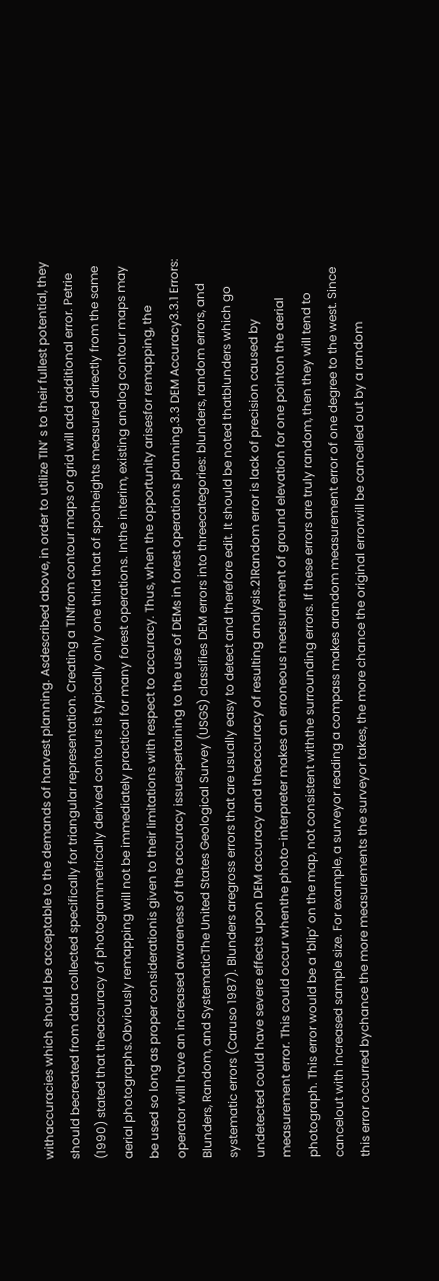withaccuracies which should be acceptable to the demands of harvest planning. Asdescribed above, in order to utilize TIN’ s to their fullest potential, they should becreated from data collected specifically for triangular representation. Creating a TINfrom contour maps or grid will add additional error. Petrie (1990) stated that theaccuracy of photogrammetrically derived contours is typically only one third that of spotheights measured directly from the same aerial photographs.Obviously remapping will not be immediately practical for many forest operations. Inthe interim, existing analog contour maps may be used so long as proper considerationis given to their limitations with respect to accuracy. Thus, when the opportunity arisesfor remapping, the operator will have an increased awareness of the accuracy issuespertaining to the use of DEMs in forest operations planning.3.3 DEM Accuracy3.3.1 Errors: Blunders, Random, and SystematicThe United States Geological Survey (USGS) classifies DEM errors into threecategories: blunders, random errors, and systematic errors (Caruso 1987). Blunders aregross errors that are usually easy to detect and therefore edit. It should be noted thatblunders which go undetected could have severe effects upon DEM accuracy and theaccuracy of resulting analysis.21Random error is lack of precision caused by measurement error. This could occur whenthe photo-interpreter makes an erroneous measurement of ground elevation for one pointon the aerial photograph. This error would be a ‘blip’ on the map, not consistent withthe surrounding errors. If these errors are truly random, then they will tend to cancelout with increased sample size. For example, a surveyor reading a compass makes arandom measurement error of one degree to the west. Since this error occurred bychance the more measurements the surveyor takes, the more chance the original errorwill be cancelled out by a random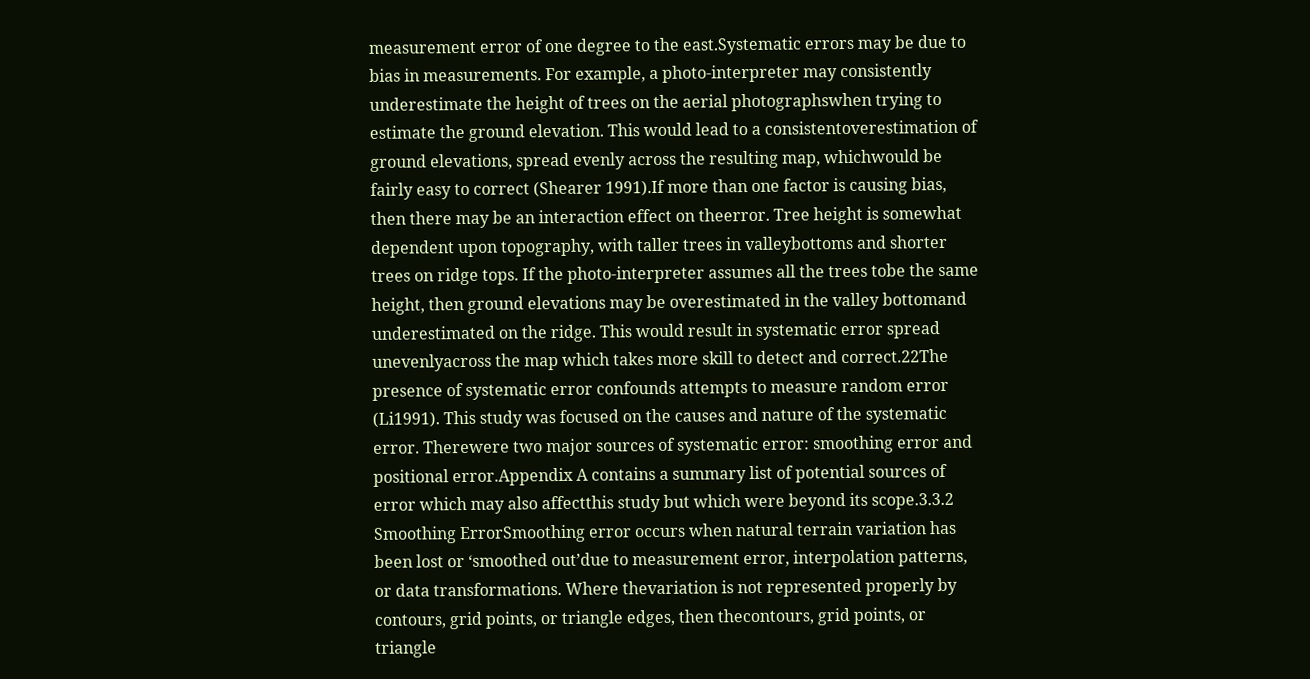measurement error of one degree to the east.Systematic errors may be due to bias in measurements. For example, a photo-interpreter may consistently underestimate the height of trees on the aerial photographswhen trying to estimate the ground elevation. This would lead to a consistentoverestimation of ground elevations, spread evenly across the resulting map, whichwould be fairly easy to correct (Shearer 1991).If more than one factor is causing bias, then there may be an interaction effect on theerror. Tree height is somewhat dependent upon topography, with taller trees in valleybottoms and shorter trees on ridge tops. If the photo-interpreter assumes all the trees tobe the same height, then ground elevations may be overestimated in the valley bottomand underestimated on the ridge. This would result in systematic error spread unevenlyacross the map which takes more skill to detect and correct.22The presence of systematic error confounds attempts to measure random error (Li1991). This study was focused on the causes and nature of the systematic error. Therewere two major sources of systematic error: smoothing error and positional error.Appendix A contains a summary list of potential sources of error which may also affectthis study but which were beyond its scope.3.3.2 Smoothing ErrorSmoothing error occurs when natural terrain variation has been lost or ‘smoothed out’due to measurement error, interpolation patterns, or data transformations. Where thevariation is not represented properly by contours, grid points, or triangle edges, then thecontours, grid points, or triangle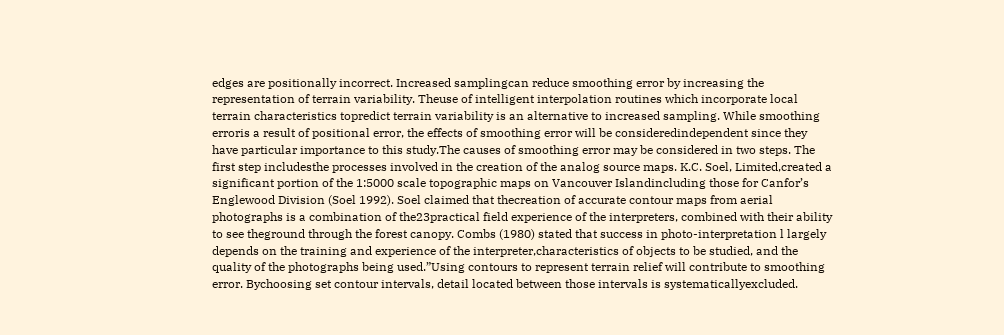edges are positionally incorrect. Increased samplingcan reduce smoothing error by increasing the representation of terrain variability. Theuse of intelligent interpolation routines which incorporate local terrain characteristics topredict terrain variability is an alternative to increased sampling. While smoothing erroris a result of positional error, the effects of smoothing error will be consideredindependent since they have particular importance to this study.The causes of smoothing error may be considered in two steps. The first step includesthe processes involved in the creation of the analog source maps. K.C. Soel, Limited,created a significant portion of the 1:5000 scale topographic maps on Vancouver Islandincluding those for Canfor’s Englewood Division (Soel 1992). Soel claimed that thecreation of accurate contour maps from aerial photographs is a combination of the23practical field experience of the interpreters, combined with their ability to see theground through the forest canopy. Combs (1980) stated that success in photo-interpretation l largely depends on the training and experience of the interpreter,characteristics of objects to be studied, and the quality of the photographs being used.”Using contours to represent terrain relief will contribute to smoothing error. Bychoosing set contour intervals, detail located between those intervals is systematicallyexcluded.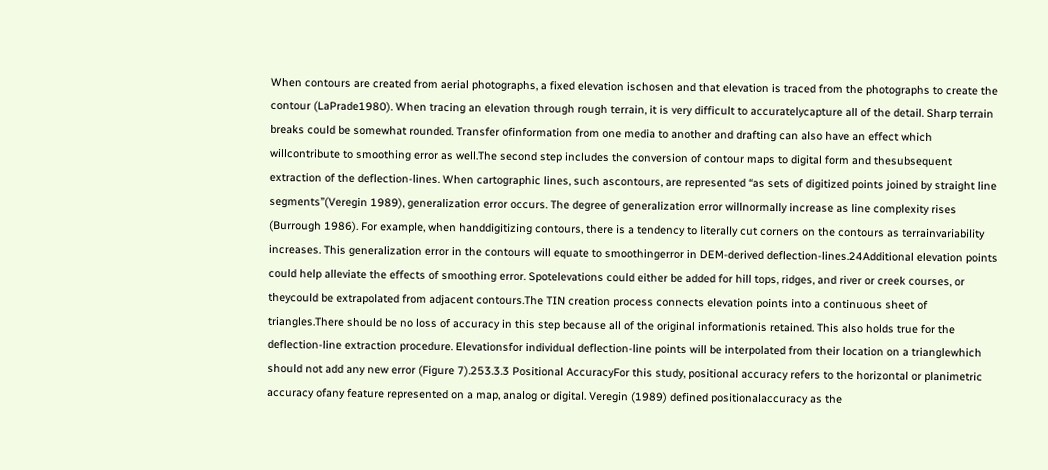When contours are created from aerial photographs, a fixed elevation ischosen and that elevation is traced from the photographs to create the contour (LaPrade1980). When tracing an elevation through rough terrain, it is very difficult to accuratelycapture all of the detail. Sharp terrain breaks could be somewhat rounded. Transfer ofinformation from one media to another and drafting can also have an effect which willcontribute to smoothing error as well.The second step includes the conversion of contour maps to digital form and thesubsequent extraction of the deflection-lines. When cartographic lines, such ascontours, are represented “as sets of digitized points joined by straight line segments”(Veregin 1989), generalization error occurs. The degree of generalization error willnormally increase as line complexity rises (Burrough 1986). For example, when handdigitizing contours, there is a tendency to literally cut corners on the contours as terrainvariability increases. This generalization error in the contours will equate to smoothingerror in DEM-derived deflection-lines.24Additional elevation points could help alleviate the effects of smoothing error. Spotelevations could either be added for hill tops, ridges, and river or creek courses, or theycould be extrapolated from adjacent contours.The TIN creation process connects elevation points into a continuous sheet of triangles.There should be no loss of accuracy in this step because all of the original informationis retained. This also holds true for the deflection-line extraction procedure. Elevationsfor individual deflection-line points will be interpolated from their location on a trianglewhich should not add any new error (Figure 7).253.3.3 Positional AccuracyFor this study, positional accuracy refers to the horizontal or planimetric accuracy ofany feature represented on a map, analog or digital. Veregin (1989) defined positionalaccuracy as the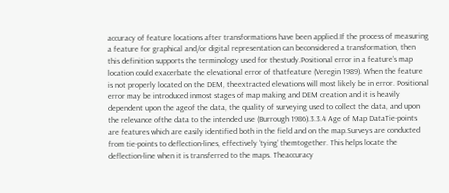accuracy of feature locations after transformations have been applied.If the process of measuring a feature for graphical and/or digital representation can beconsidered a transformation, then this definition supports the terminology used for thestudy.Positional error in a feature’s map location could exacerbate the elevational error of thatfeature (Veregin 1989). When the feature is not properly located on the DEM, theextracted elevations will most likely be in error. Positional error may be introduced inmost stages of map making and DEM creation and it is heavily dependent upon the ageof the data, the quality of surveying used to collect the data, and upon the relevance ofthe data to the intended use (Burrough 1986).3.3.4 Age of Map DataTie-points are features which are easily identified both in the field and on the map.Surveys are conducted from tie-points to deflection-lines, effectively ‘tying’ themtogether. This helps locate the deflection-line when it is transferred to the maps. Theaccuracy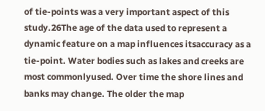of tie-points was a very important aspect of this study.26The age of the data used to represent a dynamic feature on a map influences itsaccuracy as a tie-point. Water bodies such as lakes and creeks are most commonlyused. Over time the shore lines and banks may change. The older the map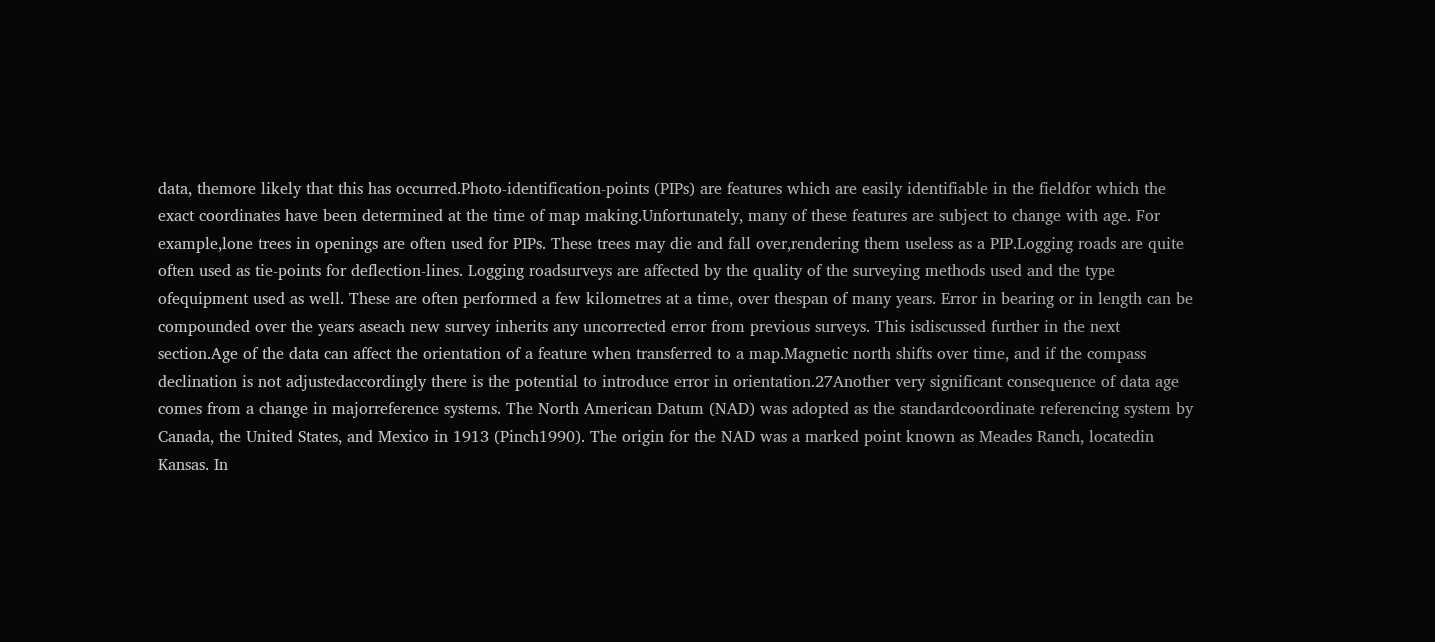data, themore likely that this has occurred.Photo-identification-points (PIPs) are features which are easily identifiable in the fieldfor which the exact coordinates have been determined at the time of map making.Unfortunately, many of these features are subject to change with age. For example,lone trees in openings are often used for PIPs. These trees may die and fall over,rendering them useless as a PIP.Logging roads are quite often used as tie-points for deflection-lines. Logging roadsurveys are affected by the quality of the surveying methods used and the type ofequipment used as well. These are often performed a few kilometres at a time, over thespan of many years. Error in bearing or in length can be compounded over the years aseach new survey inherits any uncorrected error from previous surveys. This isdiscussed further in the next section.Age of the data can affect the orientation of a feature when transferred to a map.Magnetic north shifts over time, and if the compass declination is not adjustedaccordingly there is the potential to introduce error in orientation.27Another very significant consequence of data age comes from a change in majorreference systems. The North American Datum (NAD) was adopted as the standardcoordinate referencing system by Canada, the United States, and Mexico in 1913 (Pinch1990). The origin for the NAD was a marked point known as Meades Ranch, locatedin Kansas. In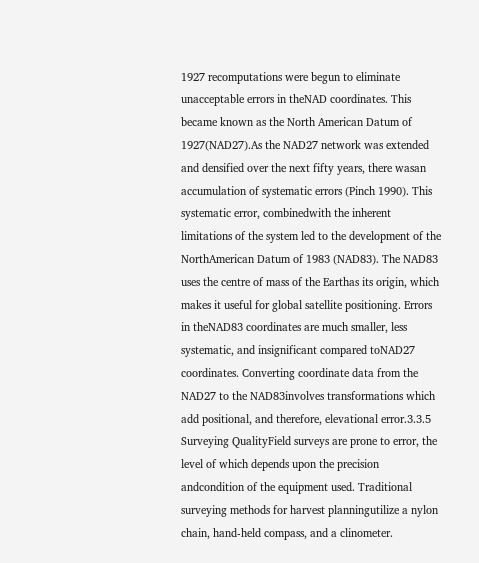1927 recomputations were begun to eliminate unacceptable errors in theNAD coordinates. This became known as the North American Datum of 1927(NAD27).As the NAD27 network was extended and densified over the next fifty years, there wasan accumulation of systematic errors (Pinch 1990). This systematic error, combinedwith the inherent limitations of the system led to the development of the NorthAmerican Datum of 1983 (NAD83). The NAD83 uses the centre of mass of the Earthas its origin, which makes it useful for global satellite positioning. Errors in theNAD83 coordinates are much smaller, less systematic, and insignificant compared toNAD27 coordinates. Converting coordinate data from the NAD27 to the NAD83involves transformations which add positional, and therefore, elevational error.3.3.5 Surveying QualityField surveys are prone to error, the level of which depends upon the precision andcondition of the equipment used. Traditional surveying methods for harvest planningutilize a nylon chain, hand-held compass, and a clinometer.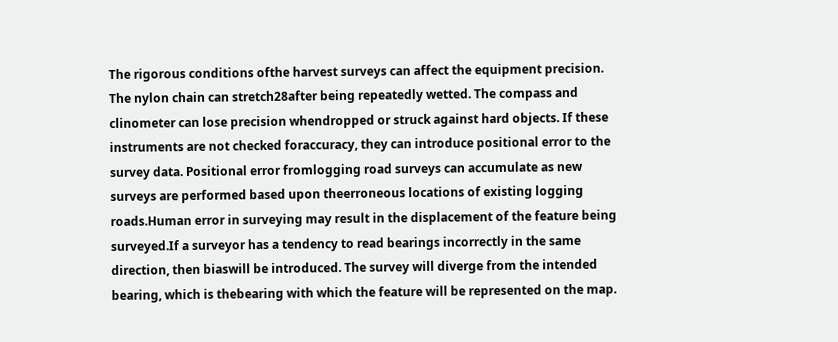The rigorous conditions ofthe harvest surveys can affect the equipment precision. The nylon chain can stretch28after being repeatedly wetted. The compass and clinometer can lose precision whendropped or struck against hard objects. If these instruments are not checked foraccuracy, they can introduce positional error to the survey data. Positional error fromlogging road surveys can accumulate as new surveys are performed based upon theerroneous locations of existing logging roads.Human error in surveying may result in the displacement of the feature being surveyed.If a surveyor has a tendency to read bearings incorrectly in the same direction, then biaswill be introduced. The survey will diverge from the intended bearing, which is thebearing with which the feature will be represented on the map.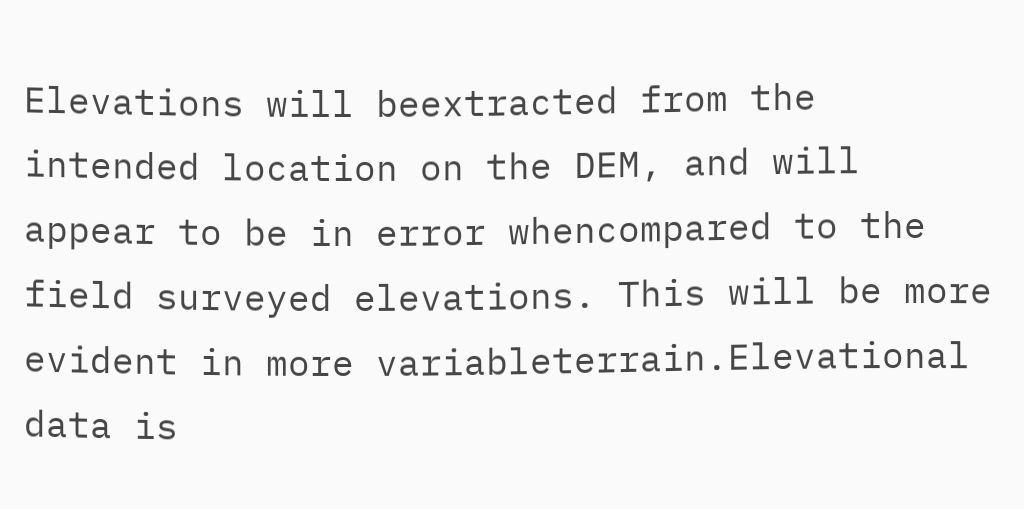Elevations will beextracted from the intended location on the DEM, and will appear to be in error whencompared to the field surveyed elevations. This will be more evident in more variableterrain.Elevational data is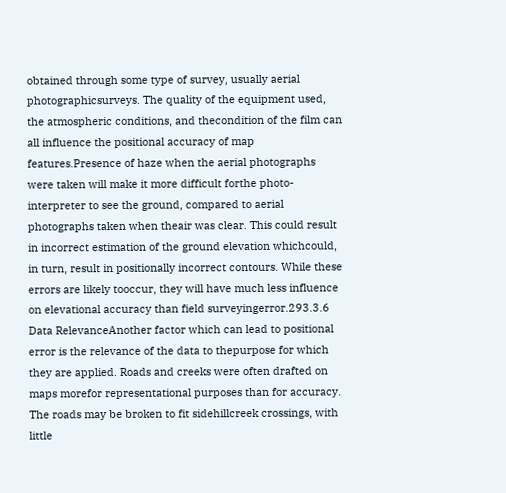obtained through some type of survey, usually aerial photographicsurveys. The quality of the equipment used, the atmospheric conditions, and thecondition of the film can all influence the positional accuracy of map features.Presence of haze when the aerial photographs were taken will make it more difficult forthe photo-interpreter to see the ground, compared to aerial photographs taken when theair was clear. This could result in incorrect estimation of the ground elevation whichcould, in turn, result in positionally incorrect contours. While these errors are likely tooccur, they will have much less influence on elevational accuracy than field surveyingerror.293.3.6 Data RelevanceAnother factor which can lead to positional error is the relevance of the data to thepurpose for which they are applied. Roads and creeks were often drafted on maps morefor representational purposes than for accuracy. The roads may be broken to fit sidehillcreek crossings, with little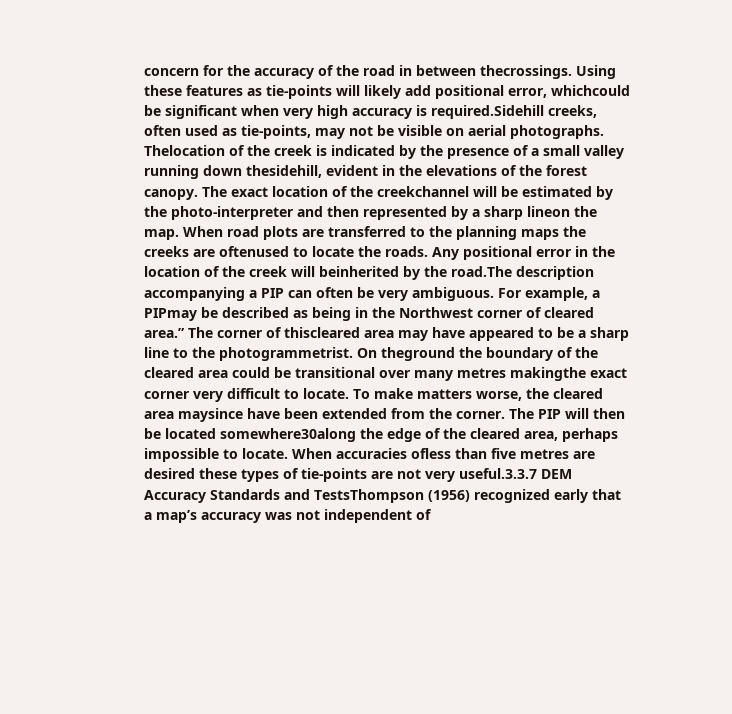concern for the accuracy of the road in between thecrossings. Using these features as tie-points will likely add positional error, whichcould be significant when very high accuracy is required.Sidehill creeks, often used as tie-points, may not be visible on aerial photographs. Thelocation of the creek is indicated by the presence of a small valley running down thesidehill, evident in the elevations of the forest canopy. The exact location of the creekchannel will be estimated by the photo-interpreter and then represented by a sharp lineon the map. When road plots are transferred to the planning maps the creeks are oftenused to locate the roads. Any positional error in the location of the creek will beinherited by the road.The description accompanying a PIP can often be very ambiguous. For example, a PIPmay be described as being in the Northwest corner of cleared area.” The corner of thiscleared area may have appeared to be a sharp line to the photogrammetrist. On theground the boundary of the cleared area could be transitional over many metres makingthe exact corner very difficult to locate. To make matters worse, the cleared area maysince have been extended from the corner. The PIP will then be located somewhere30along the edge of the cleared area, perhaps impossible to locate. When accuracies ofless than five metres are desired these types of tie-points are not very useful.3.3.7 DEM Accuracy Standards and TestsThompson (1956) recognized early that a map’s accuracy was not independent of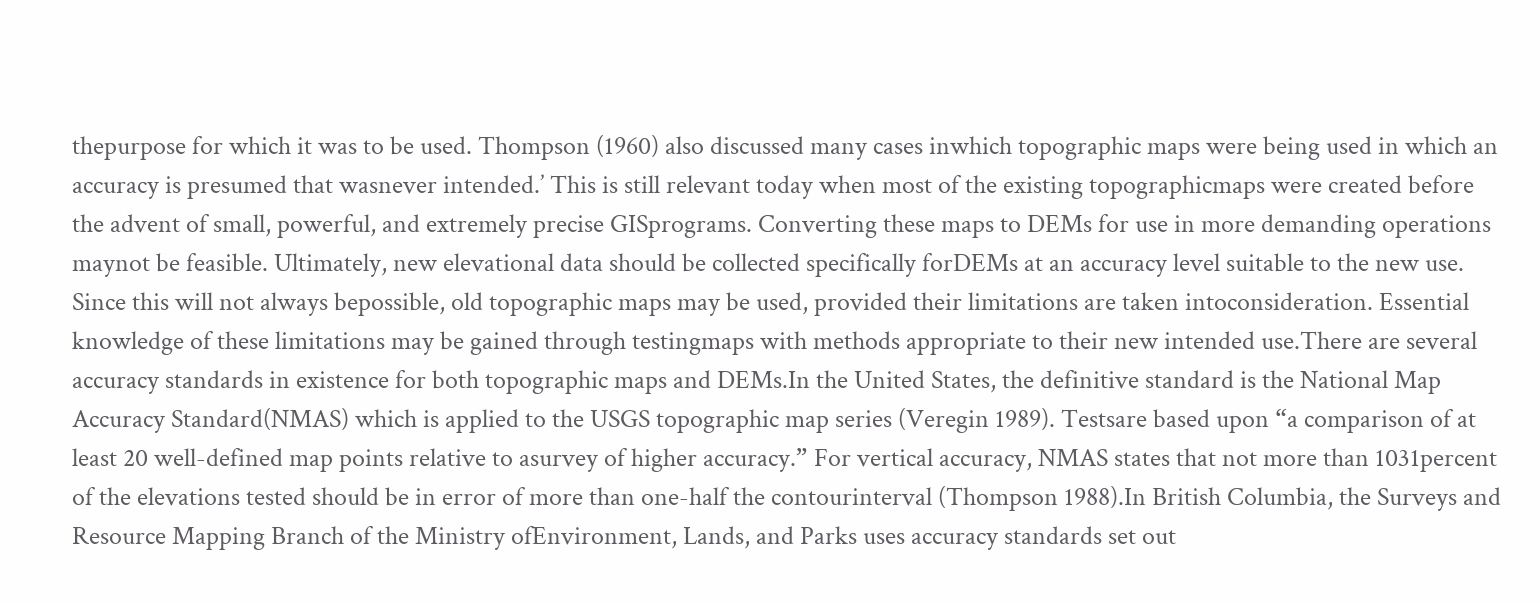thepurpose for which it was to be used. Thompson (1960) also discussed many cases inwhich topographic maps were being used in which an accuracy is presumed that wasnever intended.’ This is still relevant today when most of the existing topographicmaps were created before the advent of small, powerful, and extremely precise GISprograms. Converting these maps to DEMs for use in more demanding operations maynot be feasible. Ultimately, new elevational data should be collected specifically forDEMs at an accuracy level suitable to the new use. Since this will not always bepossible, old topographic maps may be used, provided their limitations are taken intoconsideration. Essential knowledge of these limitations may be gained through testingmaps with methods appropriate to their new intended use.There are several accuracy standards in existence for both topographic maps and DEMs.In the United States, the definitive standard is the National Map Accuracy Standard(NMAS) which is applied to the USGS topographic map series (Veregin 1989). Testsare based upon “a comparison of at least 20 well-defined map points relative to asurvey of higher accuracy.” For vertical accuracy, NMAS states that not more than 1031percent of the elevations tested should be in error of more than one-half the contourinterval (Thompson 1988).In British Columbia, the Surveys and Resource Mapping Branch of the Ministry ofEnvironment, Lands, and Parks uses accuracy standards set out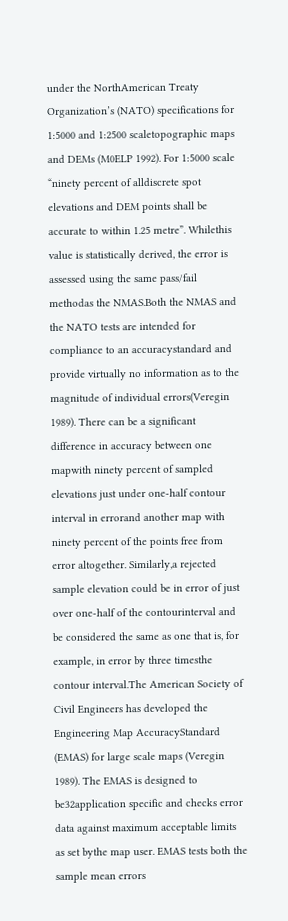under the NorthAmerican Treaty Organization’s (NATO) specifications for 1:5000 and 1:2500 scaletopographic maps and DEMs (M0ELP 1992). For 1:5000 scale “ninety percent of alldiscrete spot elevations and DEM points shall be accurate to within 1.25 metre”. Whilethis value is statistically derived, the error is assessed using the same pass/fail methodas the NMAS.Both the NMAS and the NATO tests are intended for compliance to an accuracystandard and provide virtually no information as to the magnitude of individual errors(Veregin 1989). There can be a significant difference in accuracy between one mapwith ninety percent of sampled elevations just under one-half contour interval in errorand another map with ninety percent of the points free from error altogether. Similarly,a rejected sample elevation could be in error of just over one-half of the contourinterval and be considered the same as one that is, for example, in error by three timesthe contour interval.The American Society of Civil Engineers has developed the Engineering Map AccuracyStandard (EMAS) for large scale maps (Veregin 1989). The EMAS is designed to be32application specific and checks error data against maximum acceptable limits as set bythe map user. EMAS tests both the sample mean errors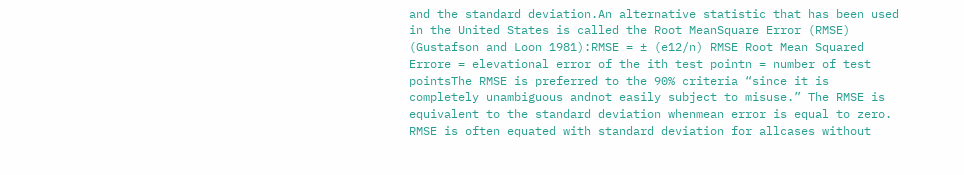and the standard deviation.An alternative statistic that has been used in the United States is called the Root MeanSquare Error (RMSE) (Gustafson and Loon 1981):RMSE = ± (e12/n) RMSE Root Mean Squared Errore = elevational error of the ith test pointn = number of test pointsThe RMSE is preferred to the 90% criteria “since it is completely unambiguous andnot easily subject to misuse.” The RMSE is equivalent to the standard deviation whenmean error is equal to zero. RMSE is often equated with standard deviation for allcases without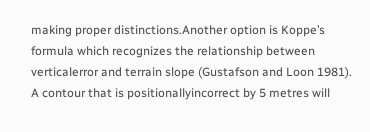making proper distinctions.Another option is Koppe’s formula which recognizes the relationship between verticalerror and terrain slope (Gustafson and Loon 1981). A contour that is positionallyincorrect by 5 metres will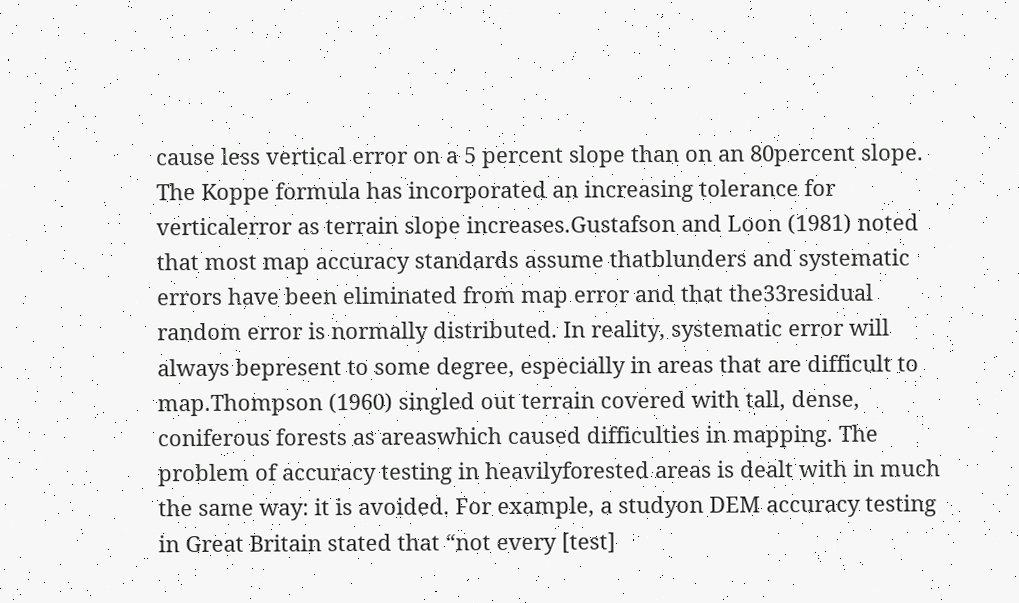cause less vertical error on a 5 percent slope than on an 80percent slope. The Koppe formula has incorporated an increasing tolerance for verticalerror as terrain slope increases.Gustafson and Loon (1981) noted that most map accuracy standards assume thatblunders and systematic errors have been eliminated from map error and that the33residual random error is normally distributed. In reality, systematic error will always bepresent to some degree, especially in areas that are difficult to map.Thompson (1960) singled out terrain covered with tall, dense, coniferous forests as areaswhich caused difficulties in mapping. The problem of accuracy testing in heavilyforested areas is dealt with in much the same way: it is avoided. For example, a studyon DEM accuracy testing in Great Britain stated that “not every [test]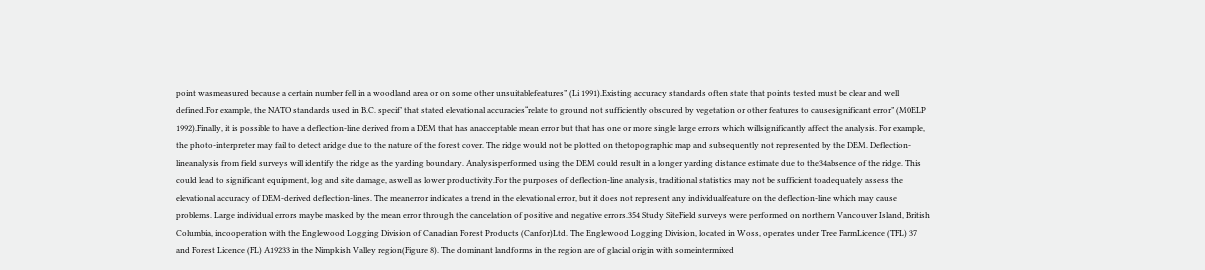point wasmeasured because a certain number fell in a woodland area or on some other unsuitablefeatures” (Li 1991).Existing accuracy standards often state that points tested must be clear and well defined.For example, the NATO standards used in B.C. specif’ that stated elevational accuracies“relate to ground not sufficiently obscured by vegetation or other features to causesignificant error” (M0ELP 1992).Finally, it is possible to have a deflection-line derived from a DEM that has anacceptable mean error but that has one or more single large errors which willsignificantly affect the analysis. For example, the photo-interpreter may fail to detect aridge due to the nature of the forest cover. The ridge would not be plotted on thetopographic map and subsequently not represented by the DEM. Deflection-lineanalysis from field surveys will identify the ridge as the yarding boundary. Analysisperformed using the DEM could result in a longer yarding distance estimate due to the34absence of the ridge. This could lead to significant equipment, log and site damage, aswell as lower productivity.For the purposes of deflection-line analysis, traditional statistics may not be sufficient toadequately assess the elevational accuracy of DEM-derived deflection-lines. The meanerror indicates a trend in the elevational error, but it does not represent any individualfeature on the deflection-line which may cause problems. Large individual errors maybe masked by the mean error through the cancelation of positive and negative errors.354 Study SiteField surveys were performed on northern Vancouver Island, British Columbia, incooperation with the Englewood Logging Division of Canadian Forest Products (Canfor)Ltd. The Englewood Logging Division, located in Woss, operates under Tree FarmLicence (TFL) 37 and Forest Licence (FL) A19233 in the Nimpkish Valley region(Figure 8). The dominant landforms in the region are of glacial origin with someintermixed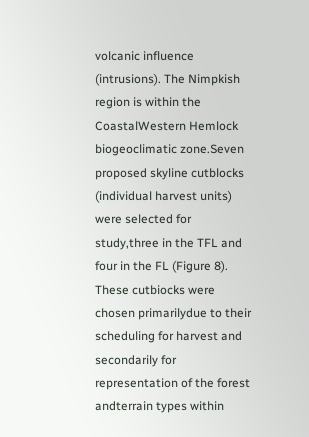volcanic influence (intrusions). The Nimpkish region is within the CoastalWestern Hemlock biogeoclimatic zone.Seven proposed skyline cutblocks (individual harvest units) were selected for study,three in the TFL and four in the FL (Figure 8). These cutbiocks were chosen primarilydue to their scheduling for harvest and secondarily for representation of the forest andterrain types within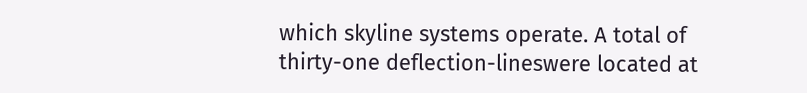which skyline systems operate. A total of thirty-one deflection-lineswere located at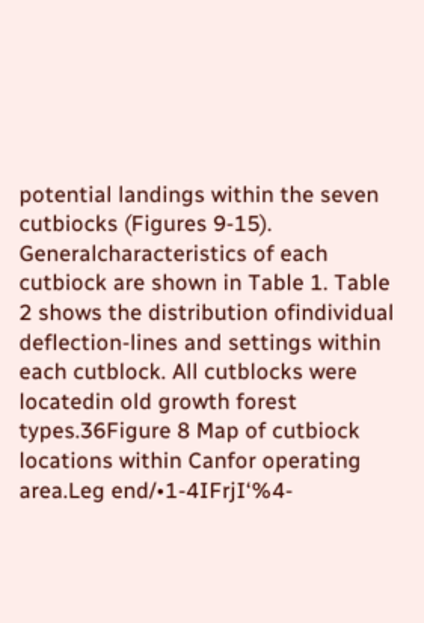potential landings within the seven cutbiocks (Figures 9-15). Generalcharacteristics of each cutbiock are shown in Table 1. Table 2 shows the distribution ofindividual deflection-lines and settings within each cutblock. All cutblocks were locatedin old growth forest types.36Figure 8 Map of cutbiock locations within Canfor operating area.Leg end/•1-4IFrjI‘%4-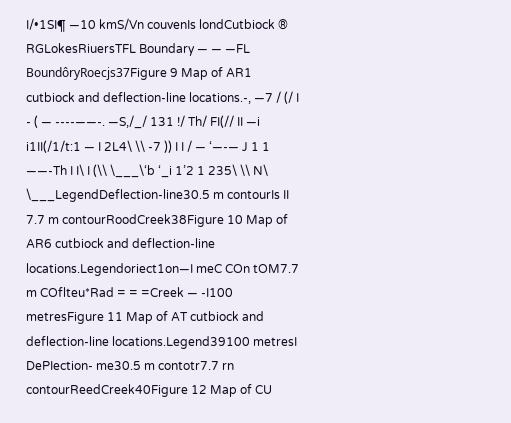I/•1SI¶ —10 kmS/Vn couvenIs londCutbiock ® RGLokesRiuersTFL Boundary — — —FL BoundôryRoecjs37Figure 9 Map of AR1 cutbiock and deflection-line locations.-, —7 / (/ I - ( — ----——-. —S,/_/ 131 !/ Th/ FI(// II —i i1II(/1/t:1 — I 2L4\ \\ -7 )) I I / — ‘—-— J 1 1 ——-Th I I\ I (\\ \___\‘b ‘_i 1’2 1 235\ \\ N\ \___LegendDeflection-line30.5 m contourIs II 7.7 m contourRoodCreek38Figure 10 Map of AR6 cutbiock and deflection-line locations.Legendoriect1on—I meC COn tOM7.7 m COflteu*Rad = = =Creek — -I100 metresFigure 11 Map of AT cutbiock and deflection-line locations.Legend39100 metresI DePIection- me30.5 m contotr7.7 rn contourReedCreek40Figure 12 Map of CU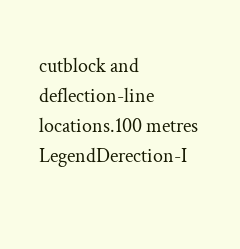cutblock and deflection-line locations.100 metres LegendDerection-I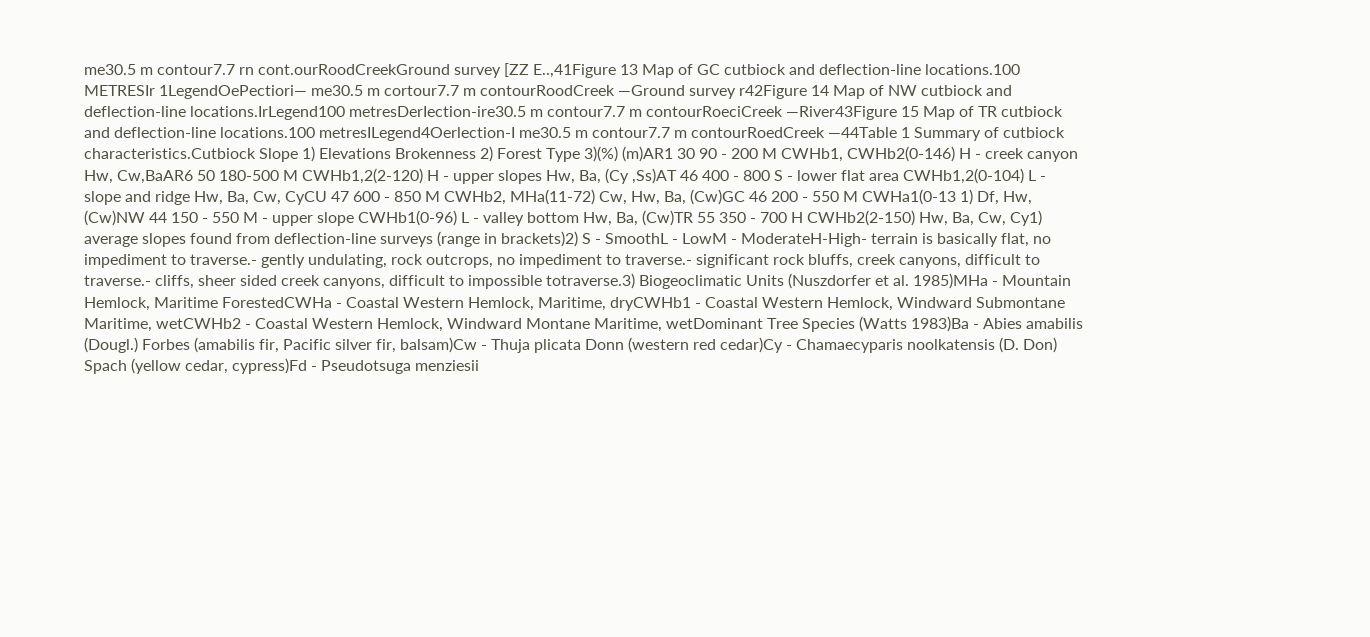me30.5 m contour7.7 rn cont.ourRoodCreekGround survey [ZZ E..,41Figure 13 Map of GC cutbiock and deflection-line locations.100 METRESIr 1LegendOePectiori— me30.5 m cortour7.7 m contourRoodCreek —Ground survey r42Figure 14 Map of NW cutbiock and deflection-line locations.IrLegend100 metresDerIection-ire30.5 m contour7.7 m contourRoeciCreek —River43Figure 15 Map of TR cutbiock and deflection-line locations.100 metresILegend4Oerlection-I me30.5 m contour7.7 m contourRoedCreek —44Table 1 Summary of cutbiock characteristics.Cutbiock Slope 1) Elevations Brokenness 2) Forest Type 3)(%) (m)AR1 30 90 - 200 M CWHb1, CWHb2(0-146) H - creek canyon Hw, Cw,BaAR6 50 180-500 M CWHb1,2(2-120) H - upper slopes Hw, Ba, (Cy ,Ss)AT 46 400 - 800 S - lower flat area CWHb1,2(0-104) L - slope and ridge Hw, Ba, Cw, CyCU 47 600 - 850 M CWHb2, MHa(11-72) Cw, Hw, Ba, (Cw)GC 46 200 - 550 M CWHa1(0-13 1) Df, Hw, (Cw)NW 44 150 - 550 M - upper slope CWHb1(0-96) L - valley bottom Hw, Ba, (Cw)TR 55 350 - 700 H CWHb2(2-150) Hw, Ba, Cw, Cy1) average slopes found from deflection-line surveys (range in brackets)2) S - SmoothL - LowM - ModerateH-High- terrain is basically flat, no impediment to traverse.- gently undulating, rock outcrops, no impediment to traverse.- significant rock bluffs, creek canyons, difficult to traverse.- cliffs, sheer sided creek canyons, difficult to impossible totraverse.3) Biogeoclimatic Units (Nuszdorfer et al. 1985)MHa - Mountain Hemlock, Maritime ForestedCWHa - Coastal Western Hemlock, Maritime, dryCWHb1 - Coastal Western Hemlock, Windward Submontane Maritime, wetCWHb2 - Coastal Western Hemlock, Windward Montane Maritime, wetDominant Tree Species (Watts 1983)Ba - Abies amabilis (Dougl.) Forbes (amabilis fir, Pacific silver fir, balsam)Cw - Thuja plicata Donn (western red cedar)Cy - Chamaecyparis noolkatensis (D. Don) Spach (yellow cedar, cypress)Fd - Pseudotsuga menziesii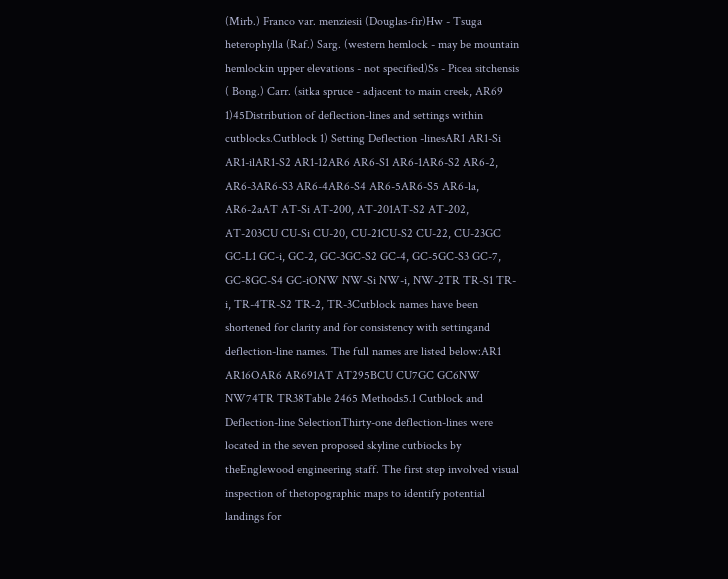(Mirb.) Franco var. menziesii (Douglas-fir)Hw - Tsuga heterophylla (Raf.) Sarg. (western hemlock - may be mountain hemlockin upper elevations - not specified)Ss - Picea sitchensis ( Bong.) Carr. (sitka spruce - adjacent to main creek, AR69 1)45Distribution of deflection-lines and settings within cutblocks.Cutblock 1) Setting Deflection -linesAR1 AR1-Si AR1-ilAR1-S2 AR1-12AR6 AR6-S1 AR6-1AR6-S2 AR6-2, AR6-3AR6-S3 AR6-4AR6-S4 AR6-5AR6-S5 AR6-la, AR6-2aAT AT-Si AT-200, AT-201AT-S2 AT-202, AT-203CU CU-Si CU-20, CU-21CU-S2 CU-22, CU-23GC GC-L1 GC-i, GC-2, GC-3GC-S2 GC-4, GC-5GC-S3 GC-7, GC-8GC-S4 GC-iONW NW-Si NW-i, NW-2TR TR-S1 TR-i, TR-4TR-S2 TR-2, TR-3Cutblock names have been shortened for clarity and for consistency with settingand deflection-line names. The full names are listed below:AR1 AR16OAR6 AR691AT AT295BCU CU7GC GC6NW NW74TR TR38Table 2465 Methods5.1 Cutblock and Deflection-line SelectionThirty-one deflection-lines were located in the seven proposed skyline cutbiocks by theEnglewood engineering staff. The first step involved visual inspection of thetopographic maps to identify potential landings for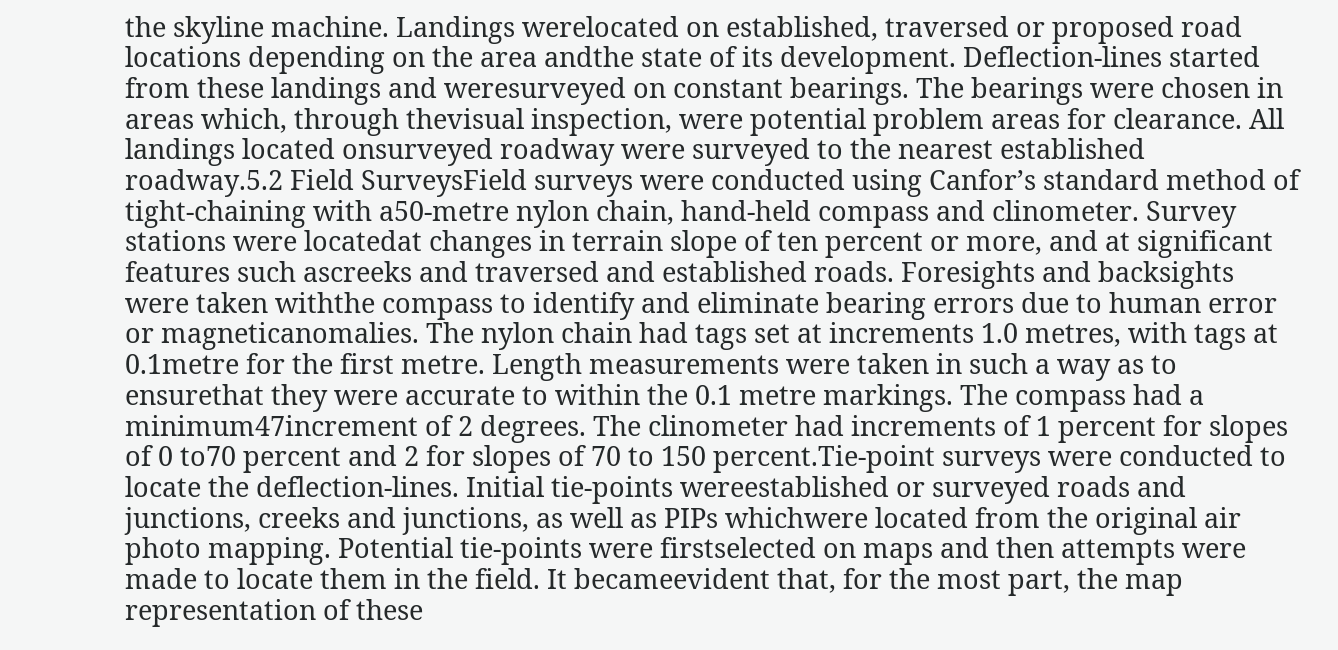the skyline machine. Landings werelocated on established, traversed or proposed road locations depending on the area andthe state of its development. Deflection-lines started from these landings and weresurveyed on constant bearings. The bearings were chosen in areas which, through thevisual inspection, were potential problem areas for clearance. All landings located onsurveyed roadway were surveyed to the nearest established roadway.5.2 Field SurveysField surveys were conducted using Canfor’s standard method of tight-chaining with a50-metre nylon chain, hand-held compass and clinometer. Survey stations were locatedat changes in terrain slope of ten percent or more, and at significant features such ascreeks and traversed and established roads. Foresights and backsights were taken withthe compass to identify and eliminate bearing errors due to human error or magneticanomalies. The nylon chain had tags set at increments 1.0 metres, with tags at 0.1metre for the first metre. Length measurements were taken in such a way as to ensurethat they were accurate to within the 0.1 metre markings. The compass had a minimum47increment of 2 degrees. The clinometer had increments of 1 percent for slopes of 0 to70 percent and 2 for slopes of 70 to 150 percent.Tie-point surveys were conducted to locate the deflection-lines. Initial tie-points wereestablished or surveyed roads and junctions, creeks and junctions, as well as PIPs whichwere located from the original air photo mapping. Potential tie-points were firstselected on maps and then attempts were made to locate them in the field. It becameevident that, for the most part, the map representation of these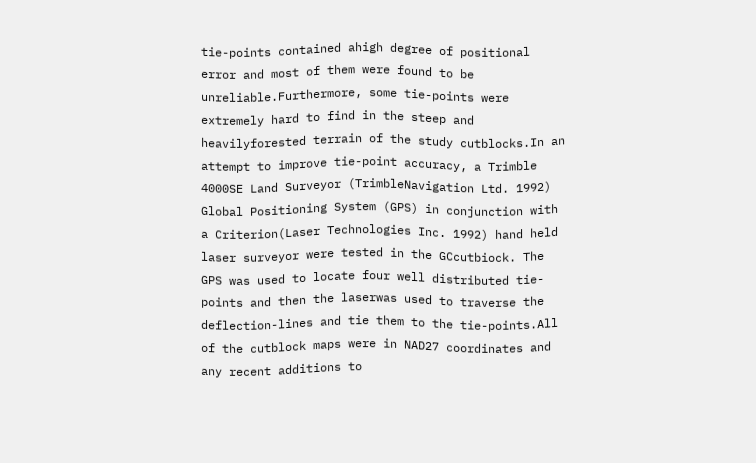tie-points contained ahigh degree of positional error and most of them were found to be unreliable.Furthermore, some tie-points were extremely hard to find in the steep and heavilyforested terrain of the study cutblocks.In an attempt to improve tie-point accuracy, a Trimble 4000SE Land Surveyor (TrimbleNavigation Ltd. 1992) Global Positioning System (GPS) in conjunction with a Criterion(Laser Technologies Inc. 1992) hand held laser surveyor were tested in the GCcutbiock. The GPS was used to locate four well distributed tie-points and then the laserwas used to traverse the deflection-lines and tie them to the tie-points.All of the cutblock maps were in NAD27 coordinates and any recent additions to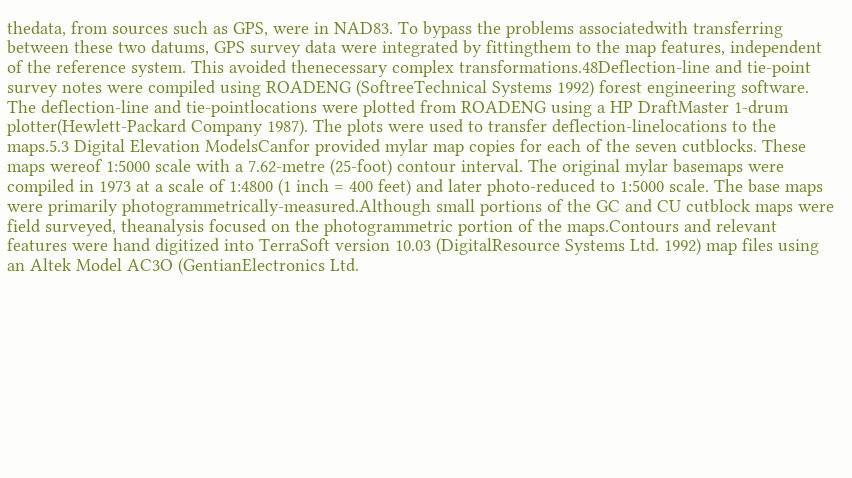thedata, from sources such as GPS, were in NAD83. To bypass the problems associatedwith transferring between these two datums, GPS survey data were integrated by fittingthem to the map features, independent of the reference system. This avoided thenecessary complex transformations.48Deflection-line and tie-point survey notes were compiled using ROADENG (SoftreeTechnical Systems 1992) forest engineering software. The deflection-line and tie-pointlocations were plotted from ROADENG using a HP DraftMaster 1-drum plotter(Hewlett-Packard Company 1987). The plots were used to transfer deflection-linelocations to the maps.5.3 Digital Elevation ModelsCanfor provided mylar map copies for each of the seven cutblocks. These maps wereof 1:5000 scale with a 7.62-metre (25-foot) contour interval. The original mylar basemaps were compiled in 1973 at a scale of 1:4800 (1 inch = 400 feet) and later photo-reduced to 1:5000 scale. The base maps were primarily photogrammetrically-measured.Although small portions of the GC and CU cutblock maps were field surveyed, theanalysis focused on the photogrammetric portion of the maps.Contours and relevant features were hand digitized into TerraSoft version 10.03 (DigitalResource Systems Ltd. 1992) map files using an Altek Model AC3O (GentianElectronics Ltd.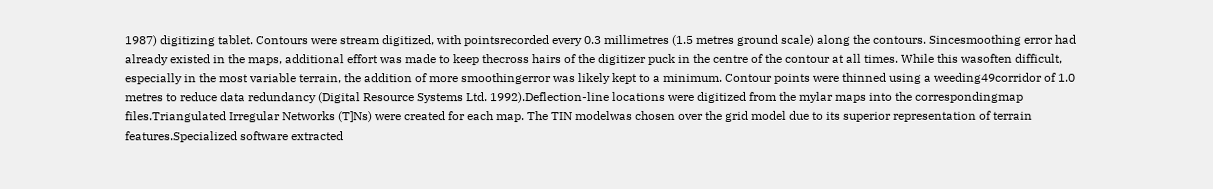1987) digitizing tablet. Contours were stream digitized, with pointsrecorded every 0.3 millimetres (1.5 metres ground scale) along the contours. Sincesmoothing error had already existed in the maps, additional effort was made to keep thecross hairs of the digitizer puck in the centre of the contour at all times. While this wasoften difficult, especially in the most variable terrain, the addition of more smoothingerror was likely kept to a minimum. Contour points were thinned using a weeding49corridor of 1.0 metres to reduce data redundancy (Digital Resource Systems Ltd. 1992).Deflection-line locations were digitized from the mylar maps into the correspondingmap files.Triangulated Irregular Networks (T]Ns) were created for each map. The TIN modelwas chosen over the grid model due to its superior representation of terrain features.Specialized software extracted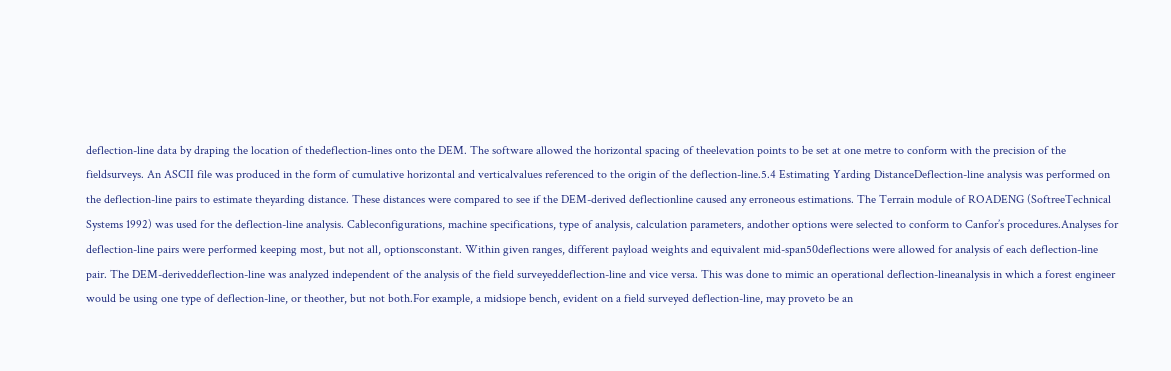deflection-line data by draping the location of thedeflection-lines onto the DEM. The software allowed the horizontal spacing of theelevation points to be set at one metre to conform with the precision of the fieldsurveys. An ASCII file was produced in the form of cumulative horizontal and verticalvalues referenced to the origin of the deflection-line.5.4 Estimating Yarding DistanceDeflection-line analysis was performed on the deflection-line pairs to estimate theyarding distance. These distances were compared to see if the DEM-derived deflectionline caused any erroneous estimations. The Terrain module of ROADENG (SoftreeTechnical Systems 1992) was used for the deflection-line analysis. Cableconfigurations, machine specifications, type of analysis, calculation parameters, andother options were selected to conform to Canfor’s procedures.Analyses for deflection-line pairs were performed keeping most, but not all, optionsconstant. Within given ranges, different payload weights and equivalent mid-span50deflections were allowed for analysis of each deflection-line pair. The DEM-deriveddeflection-line was analyzed independent of the analysis of the field surveyeddeflection-line and vice versa. This was done to mimic an operational deflection-lineanalysis in which a forest engineer would be using one type of deflection-line, or theother, but not both.For example, a midsiope bench, evident on a field surveyed deflection-line, may proveto be an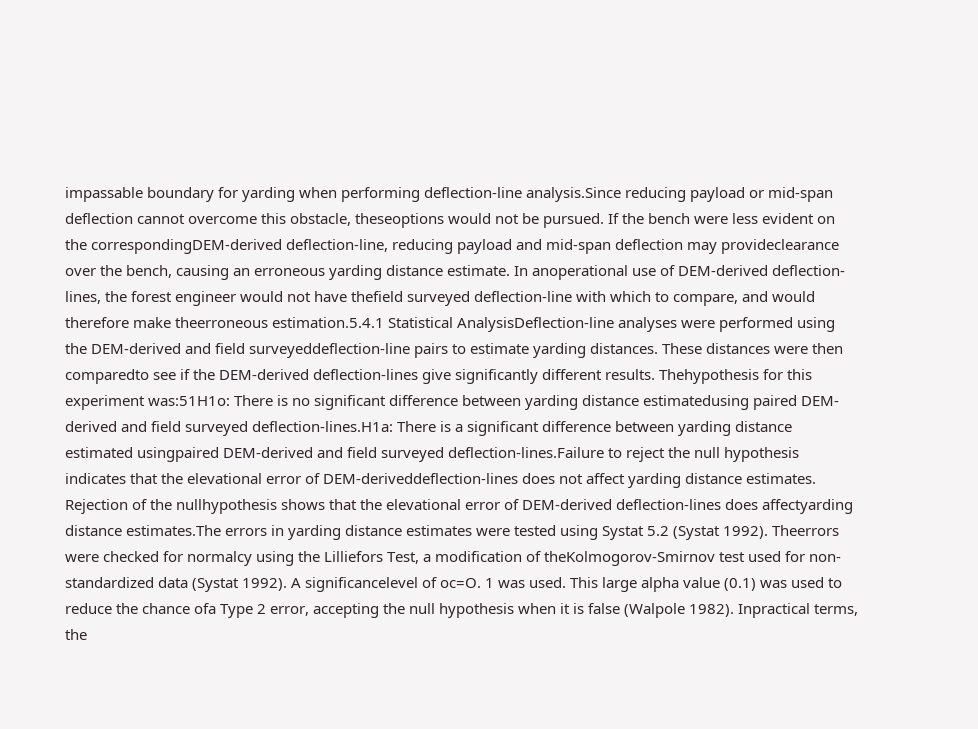impassable boundary for yarding when performing deflection-line analysis.Since reducing payload or mid-span deflection cannot overcome this obstacle, theseoptions would not be pursued. If the bench were less evident on the correspondingDEM-derived deflection-line, reducing payload and mid-span deflection may provideclearance over the bench, causing an erroneous yarding distance estimate. In anoperational use of DEM-derived deflection-lines, the forest engineer would not have thefield surveyed deflection-line with which to compare, and would therefore make theerroneous estimation.5.4.1 Statistical AnalysisDeflection-line analyses were performed using the DEM-derived and field surveyeddeflection-line pairs to estimate yarding distances. These distances were then comparedto see if the DEM-derived deflection-lines give significantly different results. Thehypothesis for this experiment was:51H1o: There is no significant difference between yarding distance estimatedusing paired DEM-derived and field surveyed deflection-lines.H1a: There is a significant difference between yarding distance estimated usingpaired DEM-derived and field surveyed deflection-lines.Failure to reject the null hypothesis indicates that the elevational error of DEM-deriveddeflection-lines does not affect yarding distance estimates. Rejection of the nullhypothesis shows that the elevational error of DEM-derived deflection-lines does affectyarding distance estimates.The errors in yarding distance estimates were tested using Systat 5.2 (Systat 1992). Theerrors were checked for normalcy using the Lilliefors Test, a modification of theKolmogorov-Smirnov test used for non-standardized data (Systat 1992). A significancelevel of oc=O. 1 was used. This large alpha value (0.1) was used to reduce the chance ofa Type 2 error, accepting the null hypothesis when it is false (Walpole 1982). Inpractical terms, the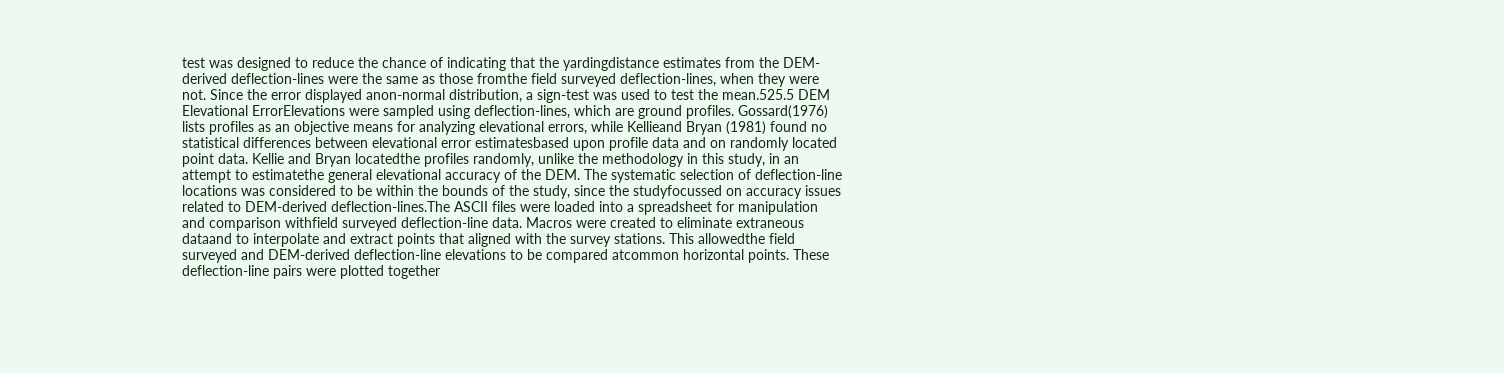test was designed to reduce the chance of indicating that the yardingdistance estimates from the DEM-derived deflection-lines were the same as those fromthe field surveyed deflection-lines, when they were not. Since the error displayed anon-normal distribution, a sign-test was used to test the mean.525.5 DEM Elevational ErrorElevations were sampled using deflection-lines, which are ground profiles. Gossard(1976) lists profiles as an objective means for analyzing elevational errors, while Kellieand Bryan (1981) found no statistical differences between elevational error estimatesbased upon profile data and on randomly located point data. Kellie and Bryan locatedthe profiles randomly, unlike the methodology in this study, in an attempt to estimatethe general elevational accuracy of the DEM. The systematic selection of deflection-line locations was considered to be within the bounds of the study, since the studyfocussed on accuracy issues related to DEM-derived deflection-lines.The ASCII files were loaded into a spreadsheet for manipulation and comparison withfield surveyed deflection-line data. Macros were created to eliminate extraneous dataand to interpolate and extract points that aligned with the survey stations. This allowedthe field surveyed and DEM-derived deflection-line elevations to be compared atcommon horizontal points. These deflection-line pairs were plotted together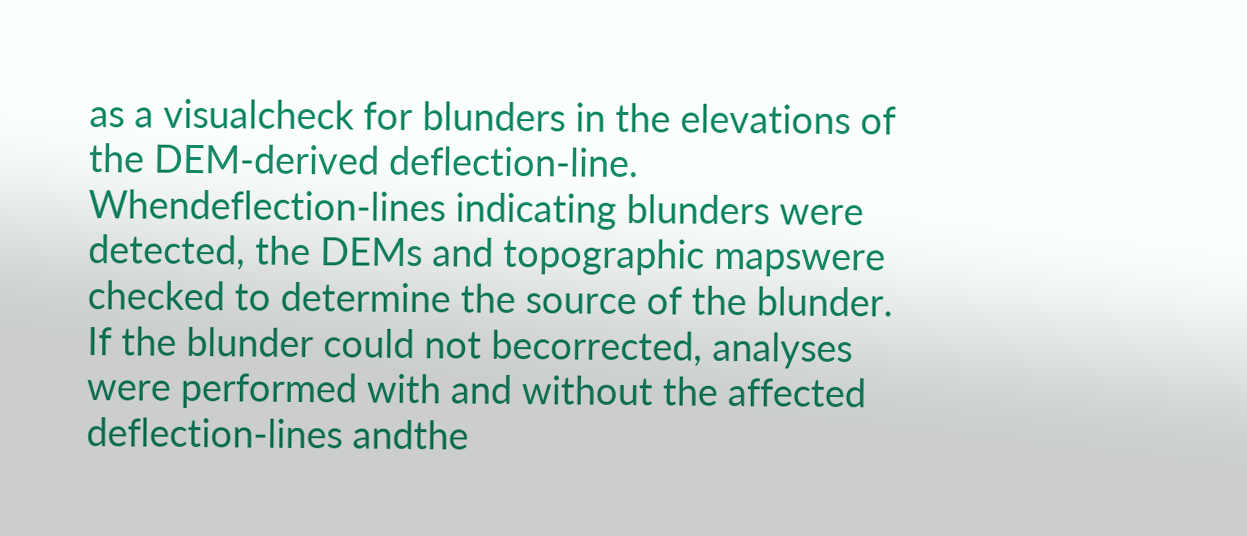as a visualcheck for blunders in the elevations of the DEM-derived deflection-line. Whendeflection-lines indicating blunders were detected, the DEMs and topographic mapswere checked to determine the source of the blunder. If the blunder could not becorrected, analyses were performed with and without the affected deflection-lines andthe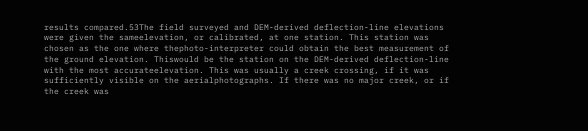results compared.53The field surveyed and DEM-derived deflection-line elevations were given the sameelevation, or calibrated, at one station. This station was chosen as the one where thephoto-interpreter could obtain the best measurement of the ground elevation. Thiswould be the station on the DEM-derived deflection-line with the most accurateelevation. This was usually a creek crossing, if it was sufficiently visible on the aerialphotographs. If there was no major creek, or if the creek was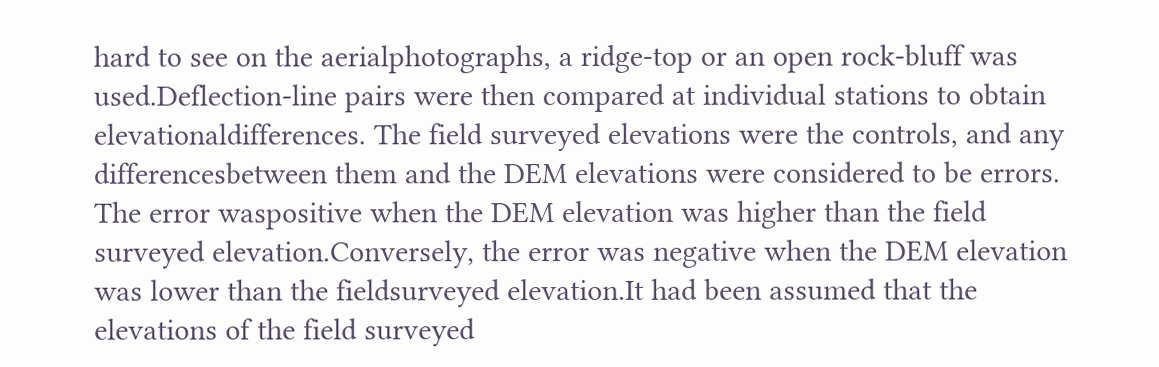hard to see on the aerialphotographs, a ridge-top or an open rock-bluff was used.Deflection-line pairs were then compared at individual stations to obtain elevationaldifferences. The field surveyed elevations were the controls, and any differencesbetween them and the DEM elevations were considered to be errors. The error waspositive when the DEM elevation was higher than the field surveyed elevation.Conversely, the error was negative when the DEM elevation was lower than the fieldsurveyed elevation.It had been assumed that the elevations of the field surveyed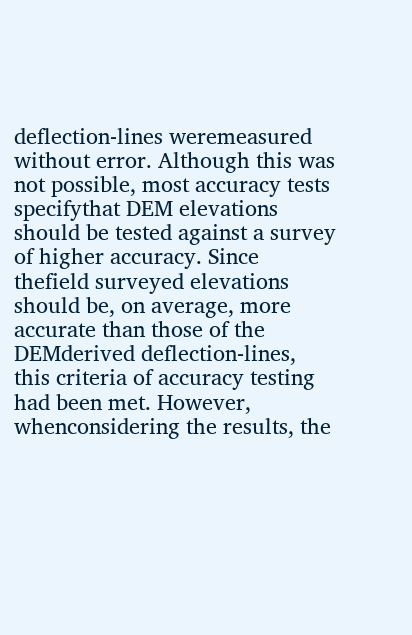deflection-lines weremeasured without error. Although this was not possible, most accuracy tests specifythat DEM elevations should be tested against a survey of higher accuracy. Since thefield surveyed elevations should be, on average, more accurate than those of the DEMderived deflection-lines, this criteria of accuracy testing had been met. However, whenconsidering the results, the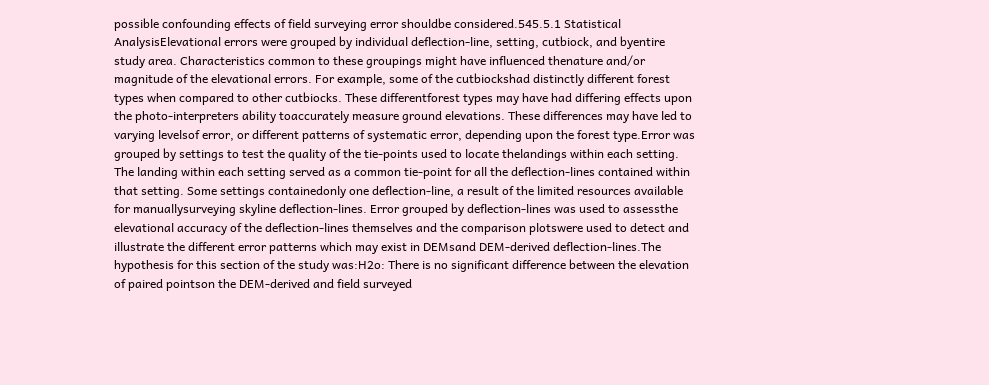possible confounding effects of field surveying error shouldbe considered.545.5.1 Statistical AnalysisElevational errors were grouped by individual deflection-line, setting, cutbiock, and byentire study area. Characteristics common to these groupings might have influenced thenature and/or magnitude of the elevational errors. For example, some of the cutbiockshad distinctly different forest types when compared to other cutbiocks. These differentforest types may have had differing effects upon the photo-interpreters ability toaccurately measure ground elevations. These differences may have led to varying levelsof error, or different patterns of systematic error, depending upon the forest type.Error was grouped by settings to test the quality of the tie-points used to locate thelandings within each setting. The landing within each setting served as a common tie-point for all the deflection-lines contained within that setting. Some settings containedonly one deflection-line, a result of the limited resources available for manuallysurveying skyline deflection-lines. Error grouped by deflection-lines was used to assessthe elevational accuracy of the deflection-lines themselves and the comparison plotswere used to detect and illustrate the different error patterns which may exist in DEMsand DEM-derived deflection-lines.The hypothesis for this section of the study was:H2o: There is no significant difference between the elevation of paired pointson the DEM-derived and field surveyed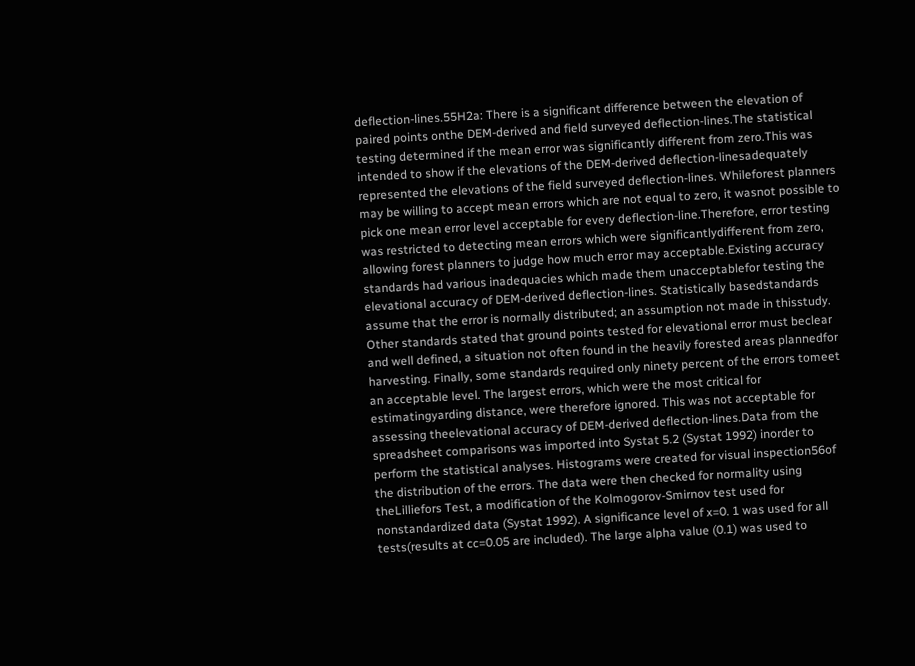deflection-lines.55H2a: There is a significant difference between the elevation of paired points onthe DEM-derived and field surveyed deflection-lines.The statistical testing determined if the mean error was significantly different from zero.This was intended to show if the elevations of the DEM-derived deflection-linesadequately represented the elevations of the field surveyed deflection-lines. Whileforest planners may be willing to accept mean errors which are not equal to zero, it wasnot possible to pick one mean error level acceptable for every deflection-line.Therefore, error testing was restricted to detecting mean errors which were significantlydifferent from zero, allowing forest planners to judge how much error may acceptable.Existing accuracy standards had various inadequacies which made them unacceptablefor testing the elevational accuracy of DEM-derived deflection-lines. Statistically basedstandards assume that the error is normally distributed; an assumption not made in thisstudy. Other standards stated that ground points tested for elevational error must beclear and well defined, a situation not often found in the heavily forested areas plannedfor harvesting. Finally, some standards required only ninety percent of the errors tomeet an acceptable level. The largest errors, which were the most critical for estimatingyarding distance, were therefore ignored. This was not acceptable for assessing theelevational accuracy of DEM-derived deflection-lines.Data from the spreadsheet comparisons was imported into Systat 5.2 (Systat 1992) inorder to perform the statistical analyses. Histograms were created for visual inspection56of the distribution of the errors. The data were then checked for normality using theLilliefors Test, a modification of the Kolmogorov-Smirnov test used for nonstandardized data (Systat 1992). A significance level of x=0. 1 was used for all tests(results at cc=0.05 are included). The large alpha value (0.1) was used to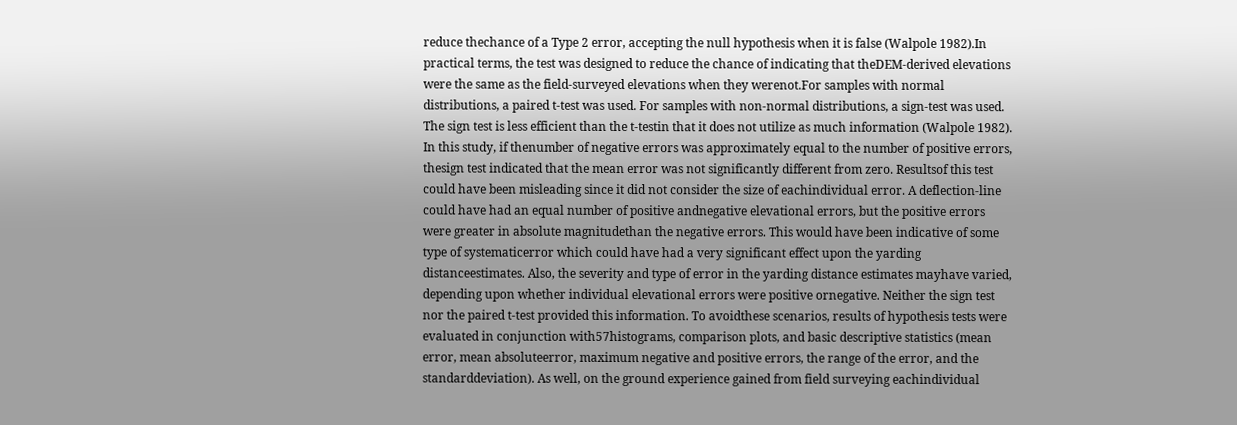reduce thechance of a Type 2 error, accepting the null hypothesis when it is false (Walpole 1982).In practical terms, the test was designed to reduce the chance of indicating that theDEM-derived elevations were the same as the field-surveyed elevations when they werenot.For samples with normal distributions, a paired t-test was used. For samples with non-normal distributions, a sign-test was used. The sign test is less efficient than the t-testin that it does not utilize as much information (Walpole 1982). In this study, if thenumber of negative errors was approximately equal to the number of positive errors, thesign test indicated that the mean error was not significantly different from zero. Resultsof this test could have been misleading since it did not consider the size of eachindividual error. A deflection-line could have had an equal number of positive andnegative elevational errors, but the positive errors were greater in absolute magnitudethan the negative errors. This would have been indicative of some type of systematicerror which could have had a very significant effect upon the yarding distanceestimates. Also, the severity and type of error in the yarding distance estimates mayhave varied, depending upon whether individual elevational errors were positive ornegative. Neither the sign test nor the paired t-test provided this information. To avoidthese scenarios, results of hypothesis tests were evaluated in conjunction with57histograms, comparison plots, and basic descriptive statistics (mean error, mean absoluteerror, maximum negative and positive errors, the range of the error, and the standarddeviation). As well, on the ground experience gained from field surveying eachindividual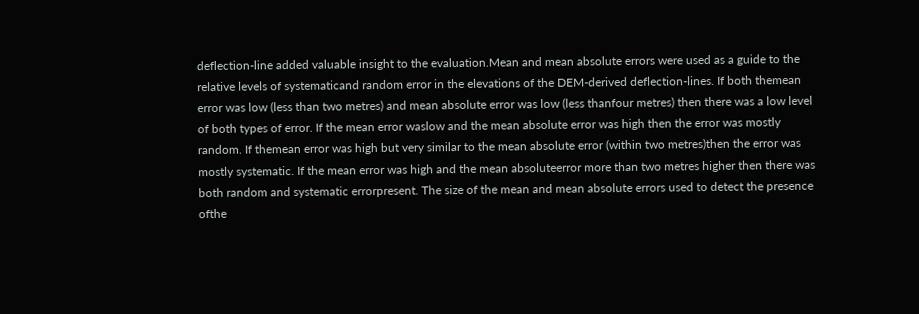deflection-line added valuable insight to the evaluation.Mean and mean absolute errors were used as a guide to the relative levels of systematicand random error in the elevations of the DEM-derived deflection-lines. If both themean error was low (less than two metres) and mean absolute error was low (less thanfour metres) then there was a low level of both types of error. If the mean error waslow and the mean absolute error was high then the error was mostly random. If themean error was high but very similar to the mean absolute error (within two metres)then the error was mostly systematic. If the mean error was high and the mean absoluteerror more than two metres higher then there was both random and systematic errorpresent. The size of the mean and mean absolute errors used to detect the presence ofthe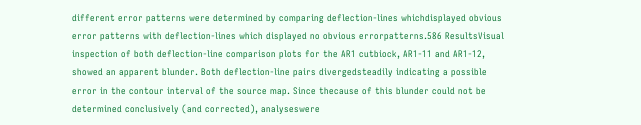different error patterns were determined by comparing deflection-lines whichdisplayed obvious error patterns with deflection-lines which displayed no obvious errorpatterns.586 ResultsVisual inspection of both deflection-line comparison plots for the AR1 cutbiock, AR1-11 and AR1-12, showed an apparent blunder. Both deflection-line pairs divergedsteadily indicating a possible error in the contour interval of the source map. Since thecause of this blunder could not be determined conclusively (and corrected), analyseswere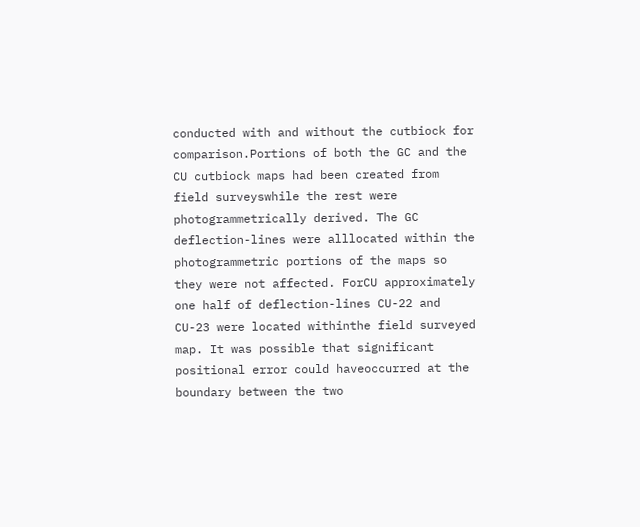conducted with and without the cutbiock for comparison.Portions of both the GC and the CU cutbiock maps had been created from field surveyswhile the rest were photogrammetrically derived. The GC deflection-lines were alllocated within the photogrammetric portions of the maps so they were not affected. ForCU approximately one half of deflection-lines CU-22 and CU-23 were located withinthe field surveyed map. It was possible that significant positional error could haveoccurred at the boundary between the two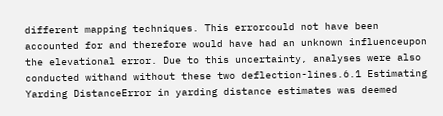different mapping techniques. This errorcould not have been accounted for and therefore would have had an unknown influenceupon the elevational error. Due to this uncertainty, analyses were also conducted withand without these two deflection-lines.6.1 Estimating Yarding DistanceError in yarding distance estimates was deemed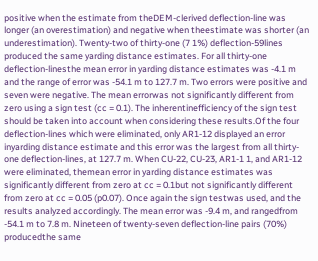positive when the estimate from theDEM-clerived deflection-line was longer (an overestimation) and negative when theestimate was shorter (an underestimation). Twenty-two of thirty-one (7 1%) deflection-59lines produced the same yarding distance estimates. For all thirty-one deflection-linesthe mean error in yarding distance estimates was -4.1 m and the range of error was -54.1 m to 127.7 m. Two errors were positive and seven were negative. The mean errorwas not significantly different from zero using a sign test (cc = 0.1). The inherentinefficiency of the sign test should be taken into account when considering these results.Of the four deflection-lines which were eliminated, only AR1-12 displayed an error inyarding distance estimate and this error was the largest from all thirty-one deflection-lines, at 127.7 m. When CU-22, CU-23, AR1-1 1, and AR1-12 were eliminated, themean error in yarding distance estimates was significantly different from zero at cc = 0.1but not significantly different from zero at cc = 0.05 (p0.07). Once again the sign testwas used, and the results analyzed accordingly. The mean error was -9.4 m, and rangedfrom -54.1 m to 7.8 m. Nineteen of twenty-seven deflection-line pairs (70%) producedthe same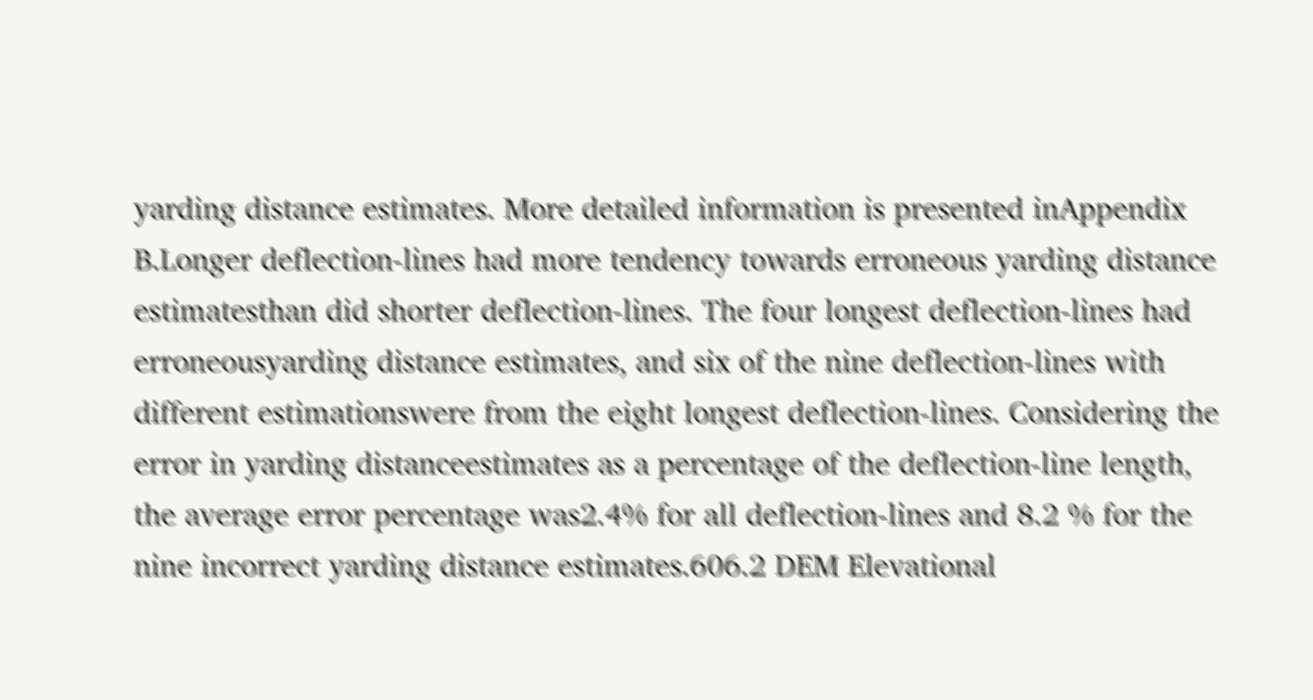yarding distance estimates. More detailed information is presented inAppendix B.Longer deflection-lines had more tendency towards erroneous yarding distance estimatesthan did shorter deflection-lines. The four longest deflection-lines had erroneousyarding distance estimates, and six of the nine deflection-lines with different estimationswere from the eight longest deflection-lines. Considering the error in yarding distanceestimates as a percentage of the deflection-line length, the average error percentage was2.4% for all deflection-lines and 8.2 % for the nine incorrect yarding distance estimates.606.2 DEM Elevational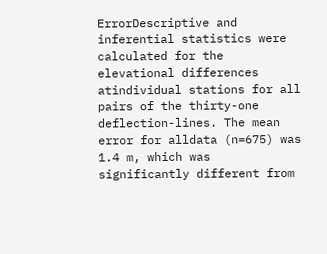ErrorDescriptive and inferential statistics were calculated for the elevational differences atindividual stations for all pairs of the thirty-one deflection-lines. The mean error for alldata (n=675) was 1.4 m, which was significantly different from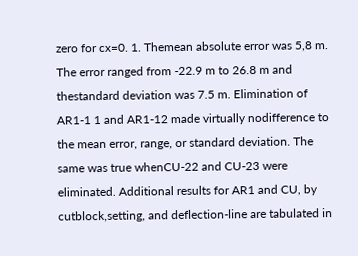zero for cx=0. 1. Themean absolute error was 5,8 m. The error ranged from -22.9 m to 26.8 m and thestandard deviation was 7.5 m. Elimination of AR1-1 1 and AR1-12 made virtually nodifference to the mean error, range, or standard deviation. The same was true whenCU-22 and CU-23 were eliminated. Additional results for AR1 and CU, by cutblock,setting, and deflection-line are tabulated in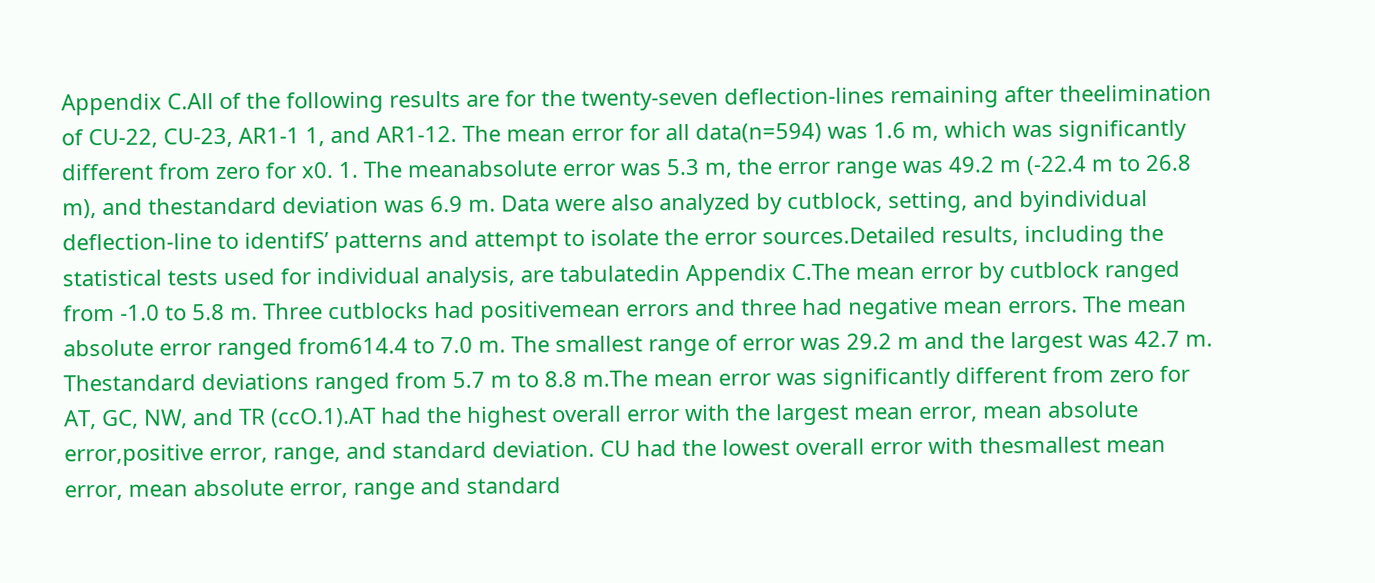Appendix C.All of the following results are for the twenty-seven deflection-lines remaining after theelimination of CU-22, CU-23, AR1-1 1, and AR1-12. The mean error for all data(n=594) was 1.6 m, which was significantly different from zero for x0. 1. The meanabsolute error was 5.3 m, the error range was 49.2 m (-22.4 m to 26.8 m), and thestandard deviation was 6.9 m. Data were also analyzed by cutblock, setting, and byindividual deflection-line to identifS’ patterns and attempt to isolate the error sources.Detailed results, including the statistical tests used for individual analysis, are tabulatedin Appendix C.The mean error by cutblock ranged from -1.0 to 5.8 m. Three cutblocks had positivemean errors and three had negative mean errors. The mean absolute error ranged from614.4 to 7.0 m. The smallest range of error was 29.2 m and the largest was 42.7 m. Thestandard deviations ranged from 5.7 m to 8.8 m.The mean error was significantly different from zero for AT, GC, NW, and TR (ccO.1).AT had the highest overall error with the largest mean error, mean absolute error,positive error, range, and standard deviation. CU had the lowest overall error with thesmallest mean error, mean absolute error, range and standard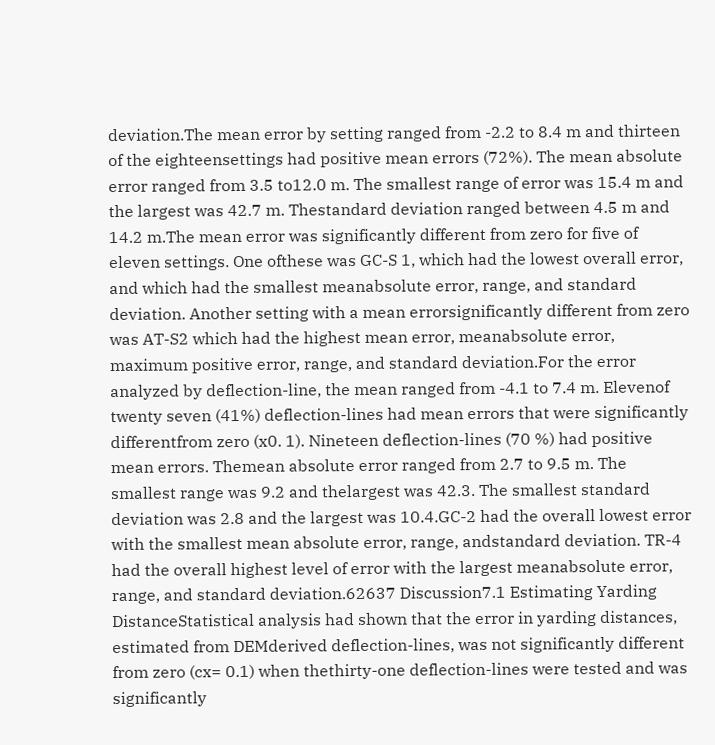deviation.The mean error by setting ranged from -2.2 to 8.4 m and thirteen of the eighteensettings had positive mean errors (72%). The mean absolute error ranged from 3.5 to12.0 m. The smallest range of error was 15.4 m and the largest was 42.7 m. Thestandard deviation ranged between 4.5 m and 14.2 m.The mean error was significantly different from zero for five of eleven settings. One ofthese was GC-S 1, which had the lowest overall error, and which had the smallest meanabsolute error, range, and standard deviation. Another setting with a mean errorsignificantly different from zero was AT-S2 which had the highest mean error, meanabsolute error, maximum positive error, range, and standard deviation.For the error analyzed by deflection-line, the mean ranged from -4.1 to 7.4 m. Elevenof twenty seven (41%) deflection-lines had mean errors that were significantly differentfrom zero (x0. 1). Nineteen deflection-lines (70 %) had positive mean errors. Themean absolute error ranged from 2.7 to 9.5 m. The smallest range was 9.2 and thelargest was 42.3. The smallest standard deviation was 2.8 and the largest was 10.4.GC-2 had the overall lowest error with the smallest mean absolute error, range, andstandard deviation. TR-4 had the overall highest level of error with the largest meanabsolute error, range, and standard deviation.62637 Discussion7.1 Estimating Yarding DistanceStatistical analysis had shown that the error in yarding distances, estimated from DEMderived deflection-lines, was not significantly different from zero (cx= 0.1) when thethirty-one deflection-lines were tested and was significantly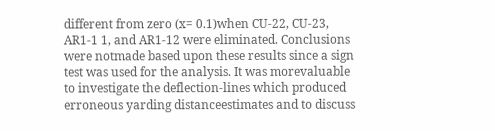different from zero (x= 0.1)when CU-22, CU-23, AR1-1 1, and AR1-12 were eliminated. Conclusions were notmade based upon these results since a sign test was used for the analysis. It was morevaluable to investigate the deflection-lines which produced erroneous yarding distanceestimates and to discuss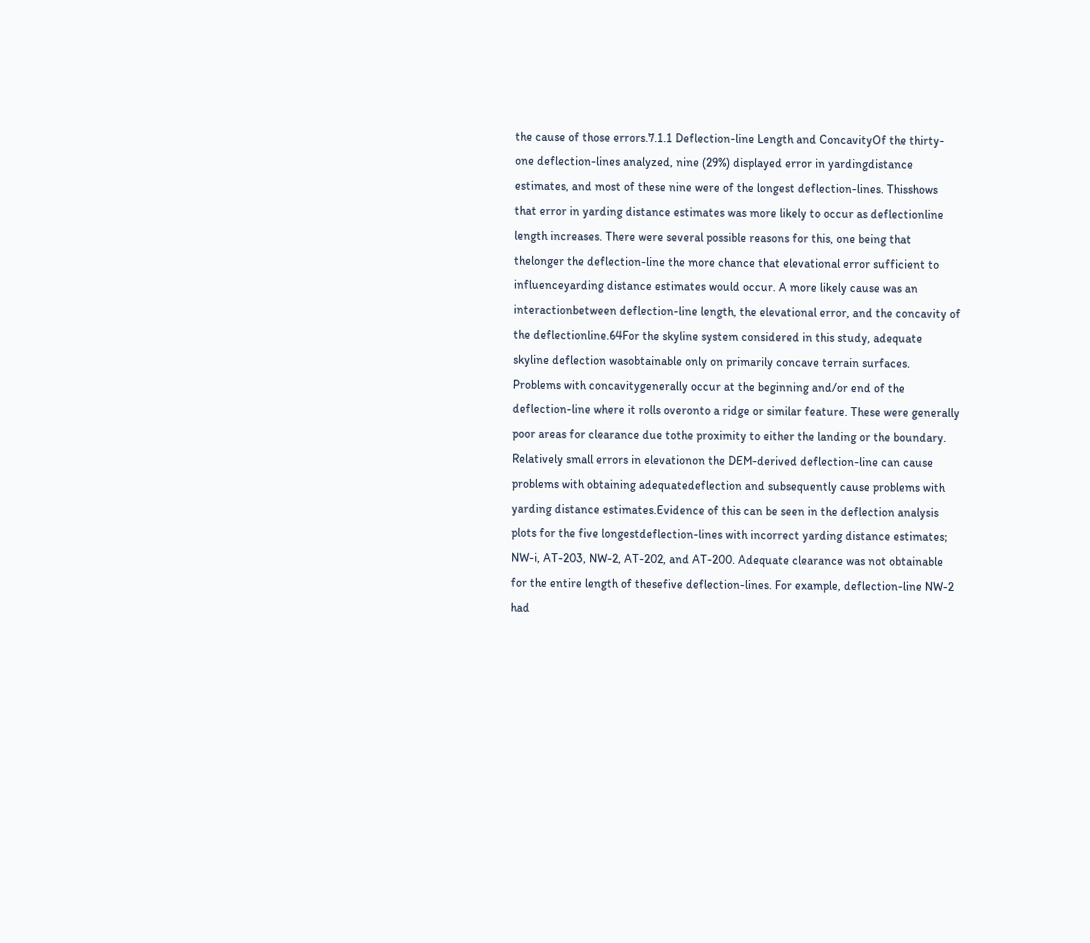the cause of those errors.7.1.1 Deflection-line Length and ConcavityOf the thirty-one deflection-lines analyzed, nine (29%) displayed error in yardingdistance estimates, and most of these nine were of the longest deflection-lines. Thisshows that error in yarding distance estimates was more likely to occur as deflectionline length increases. There were several possible reasons for this, one being that thelonger the deflection-line the more chance that elevational error sufficient to influenceyarding distance estimates would occur. A more likely cause was an interactionbetween deflection-line length, the elevational error, and the concavity of the deflectionline.64For the skyline system considered in this study, adequate skyline deflection wasobtainable only on primarily concave terrain surfaces. Problems with concavitygenerally occur at the beginning and/or end of the deflection-line where it rolls overonto a ridge or similar feature. These were generally poor areas for clearance due tothe proximity to either the landing or the boundary. Relatively small errors in elevationon the DEM-derived deflection-line can cause problems with obtaining adequatedeflection and subsequently cause problems with yarding distance estimates.Evidence of this can be seen in the deflection analysis plots for the five longestdeflection-lines with incorrect yarding distance estimates; NW-i, AT-203, NW-2, AT-202, and AT-200. Adequate clearance was not obtainable for the entire length of thesefive deflection-lines. For example, deflection-line NW-2 had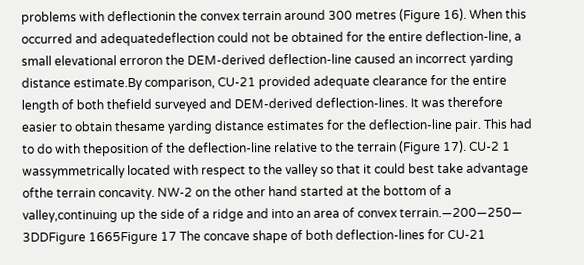problems with deflectionin the convex terrain around 300 metres (Figure 16). When this occurred and adequatedeflection could not be obtained for the entire deflection-line, a small elevational erroron the DEM-derived deflection-line caused an incorrect yarding distance estimate.By comparison, CU-21 provided adequate clearance for the entire length of both thefield surveyed and DEM-derived deflection-lines. It was therefore easier to obtain thesame yarding distance estimates for the deflection-line pair. This had to do with theposition of the deflection-line relative to the terrain (Figure 17). CU-2 1 wassymmetrically located with respect to the valley so that it could best take advantage ofthe terrain concavity. NW-2 on the other hand started at the bottom of a valley,continuing up the side of a ridge and into an area of convex terrain.—200—250— 3DDFigure 1665Figure 17 The concave shape of both deflection-lines for CU-21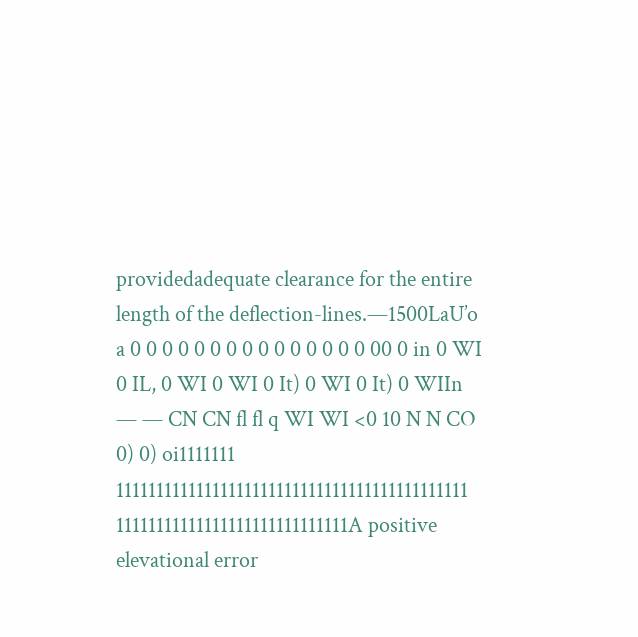providedadequate clearance for the entire length of the deflection-lines.—1500LaU’o a 0 0 0 0 0 0 0 0 0 0 0 0 0 0 0 00 0 in 0 WI 0 IL, 0 WI 0 WI 0 It) 0 WI 0 It) 0 WIIn — — CN CN fl fl q WI WI <0 10 N N CO 0) 0) oi1111111 11111111111111111111111111111111111111111111 11111111111111111111111111111A positive elevational error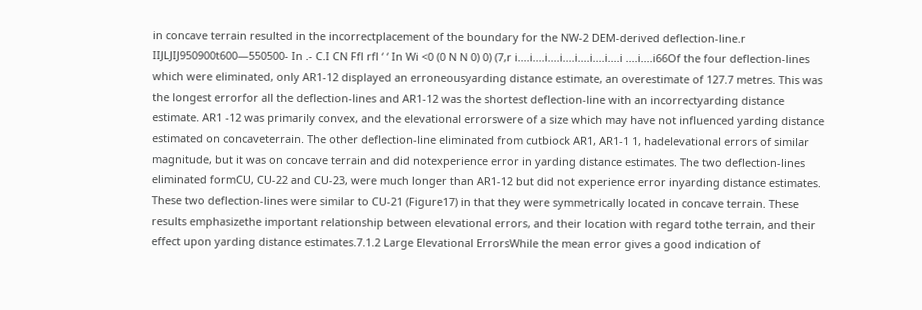in concave terrain resulted in the incorrectplacement of the boundary for the NW-2 DEM-derived deflection-line.r IIJLJIJ950900t600—550500- In .- C.I CN Ffl rfl ‘ ‘ In Wi <0 (0 N N 0) 0) (7,r i....i....i....i....i....i....i....i ....i....i66Of the four deflection-lines which were eliminated, only AR1-12 displayed an erroneousyarding distance estimate, an overestimate of 127.7 metres. This was the longest errorfor all the deflection-lines and AR1-12 was the shortest deflection-line with an incorrectyarding distance estimate. AR1 -12 was primarily convex, and the elevational errorswere of a size which may have not influenced yarding distance estimated on concaveterrain. The other deflection-line eliminated from cutbiock AR1, AR1-1 1, hadelevational errors of similar magnitude, but it was on concave terrain and did notexperience error in yarding distance estimates. The two deflection-lines eliminated formCU, CU-22 and CU-23, were much longer than AR1-12 but did not experience error inyarding distance estimates. These two deflection-lines were similar to CU-21 (Figure17) in that they were symmetrically located in concave terrain. These results emphasizethe important relationship between elevational errors, and their location with regard tothe terrain, and their effect upon yarding distance estimates.7.1.2 Large Elevational ErrorsWhile the mean error gives a good indication of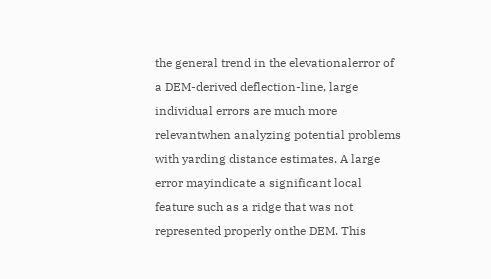the general trend in the elevationalerror of a DEM-derived deflection-line, large individual errors are much more relevantwhen analyzing potential problems with yarding distance estimates. A large error mayindicate a significant local feature such as a ridge that was not represented properly onthe DEM. This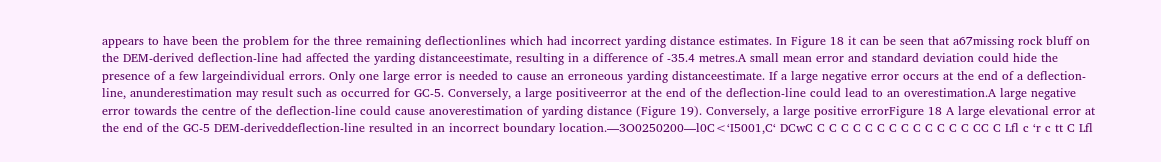appears to have been the problem for the three remaining deflectionlines which had incorrect yarding distance estimates. In Figure 18 it can be seen that a67missing rock bluff on the DEM-derived deflection-line had affected the yarding distanceestimate, resulting in a difference of -35.4 metres.A small mean error and standard deviation could hide the presence of a few largeindividual errors. Only one large error is needed to cause an erroneous yarding distanceestimate. If a large negative error occurs at the end of a deflection-line, anunderestimation may result such as occurred for GC-5. Conversely, a large positiveerror at the end of the deflection-line could lead to an overestimation.A large negative error towards the centre of the deflection-line could cause anoverestimation of yarding distance (Figure 19). Conversely, a large positive errorFigure 18 A large elevational error at the end of the GC-5 DEM-deriveddeflection-line resulted in an incorrect boundary location.—3O0250200—l0C<‘I5001,C‘ DCwC C C C C C C C C C C C C C CC C Lfl c ‘r c tt C Lfl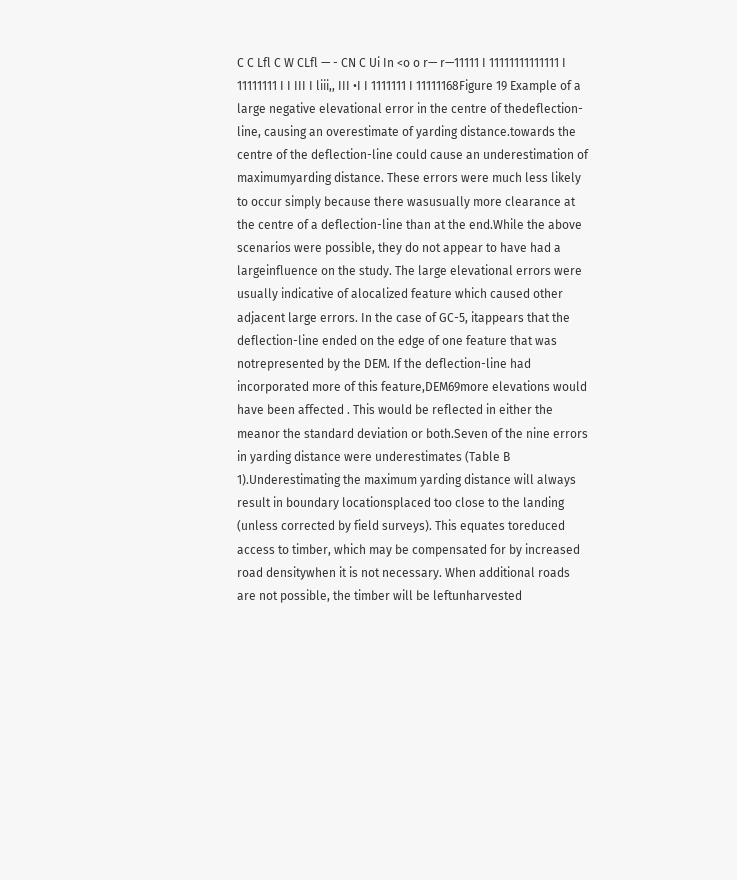C C Lfl C W CLfl — - CN C Ui In <o o r— r—11111 I 11111111111111 I 11111111 I I III I liii,, III •I I 1111111 I 11111168Figure 19 Example of a large negative elevational error in the centre of thedeflection-line, causing an overestimate of yarding distance.towards the centre of the deflection-line could cause an underestimation of maximumyarding distance. These errors were much less likely to occur simply because there wasusually more clearance at the centre of a deflection-line than at the end.While the above scenarios were possible, they do not appear to have had a largeinfluence on the study. The large elevational errors were usually indicative of alocalized feature which caused other adjacent large errors. In the case of GC-5, itappears that the deflection-line ended on the edge of one feature that was notrepresented by the DEM. If the deflection-line had incorporated more of this feature,DEM69more elevations would have been affected . This would be reflected in either the meanor the standard deviation or both.Seven of the nine errors in yarding distance were underestimates (Table B 1).Underestimating the maximum yarding distance will always result in boundary locationsplaced too close to the landing (unless corrected by field surveys). This equates toreduced access to timber, which may be compensated for by increased road densitywhen it is not necessary. When additional roads are not possible, the timber will be leftunharvested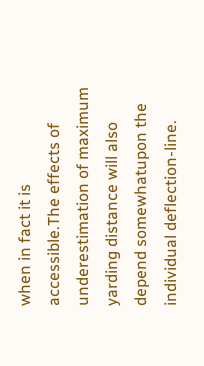when in fact it is accessible.The effects of underestimation of maximum yarding distance will also depend somewhatupon the individual deflection-line.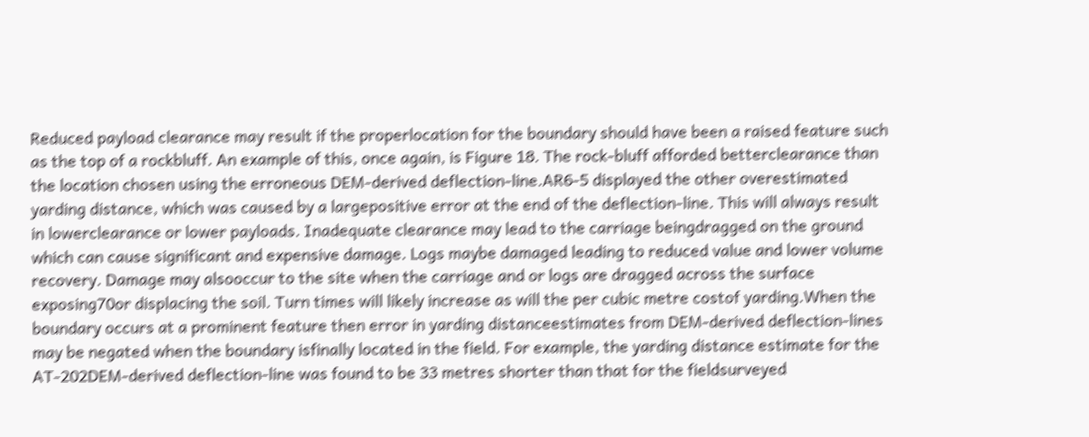Reduced payload clearance may result if the properlocation for the boundary should have been a raised feature such as the top of a rockbluff. An example of this, once again, is Figure 18. The rock-bluff afforded betterclearance than the location chosen using the erroneous DEM-derived deflection-line.AR6-5 displayed the other overestimated yarding distance, which was caused by a largepositive error at the end of the deflection-line. This will always result in lowerclearance or lower payloads. Inadequate clearance may lead to the carriage beingdragged on the ground which can cause significant and expensive damage. Logs maybe damaged leading to reduced value and lower volume recovery. Damage may alsooccur to the site when the carriage and or logs are dragged across the surface exposing70or displacing the soil. Turn times will likely increase as will the per cubic metre costof yarding.When the boundary occurs at a prominent feature then error in yarding distanceestimates from DEM-derived deflection-lines may be negated when the boundary isfinally located in the field. For example, the yarding distance estimate for the AT-202DEM-derived deflection-line was found to be 33 metres shorter than that for the fieldsurveyed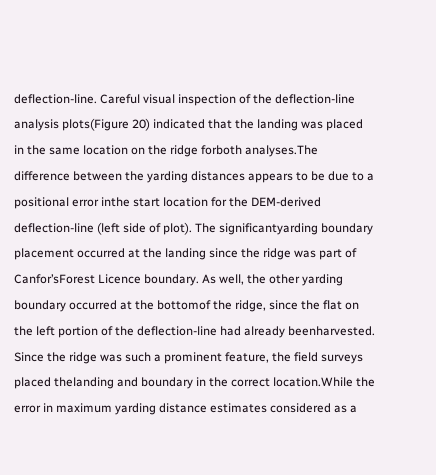deflection-line. Careful visual inspection of the deflection-line analysis plots(Figure 20) indicated that the landing was placed in the same location on the ridge forboth analyses.The difference between the yarding distances appears to be due to a positional error inthe start location for the DEM-derived deflection-line (left side of plot). The significantyarding boundary placement occurred at the landing since the ridge was part of Canfor’sForest Licence boundary. As well, the other yarding boundary occurred at the bottomof the ridge, since the flat on the left portion of the deflection-line had already beenharvested. Since the ridge was such a prominent feature, the field surveys placed thelanding and boundary in the correct location.While the error in maximum yarding distance estimates considered as a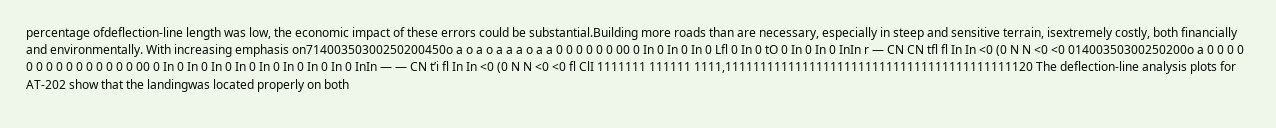percentage ofdeflection-line length was low, the economic impact of these errors could be substantial.Building more roads than are necessary, especially in steep and sensitive terrain, isextremely costly, both financially and environmentally. With increasing emphasis on71400350300250200450o a o a o a a a o a a 0 0 0 0 0 0 00 0 In 0 In 0 In 0 Lfl 0 In 0 tO 0 In 0 In 0 InIn r — CN CN tfl fl In In <0 (0 N N <0 <0 01400350300250200o a 0 0 0 0 0 0 0 0 0 0 0 0 0 0 0 00 0 In 0 In 0 In 0 In 0 In 0 In 0 In 0 In 0 InIn — — CN t’i fl In In <0 (0 N N <0 <0 fl ClI 1111111 111111 1111,11111111111111111111111111111111111111111120 The deflection-line analysis plots for AT-202 show that the landingwas located properly on both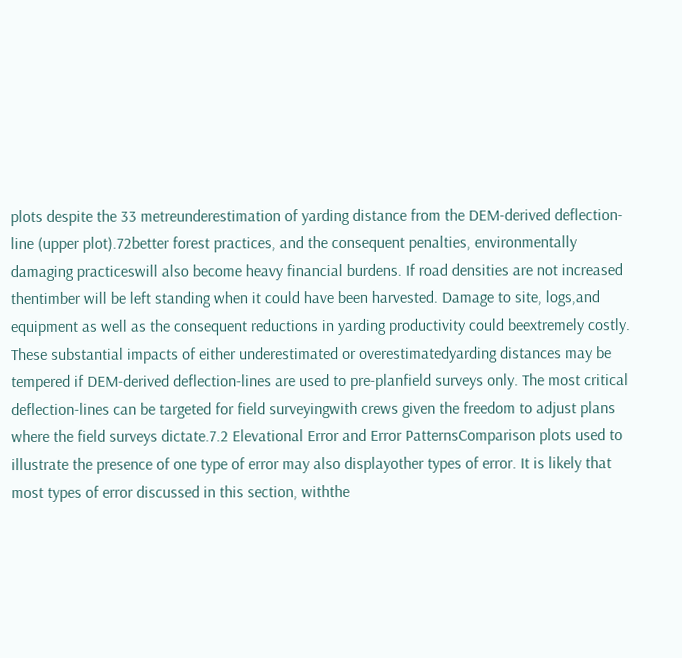plots despite the 33 metreunderestimation of yarding distance from the DEM-derived deflection-line (upper plot).72better forest practices, and the consequent penalties, environmentally damaging practiceswill also become heavy financial burdens. If road densities are not increased thentimber will be left standing when it could have been harvested. Damage to site, logs,and equipment as well as the consequent reductions in yarding productivity could beextremely costly. These substantial impacts of either underestimated or overestimatedyarding distances may be tempered if DEM-derived deflection-lines are used to pre-planfield surveys only. The most critical deflection-lines can be targeted for field surveyingwith crews given the freedom to adjust plans where the field surveys dictate.7.2 Elevational Error and Error PatternsComparison plots used to illustrate the presence of one type of error may also displayother types of error. It is likely that most types of error discussed in this section, withthe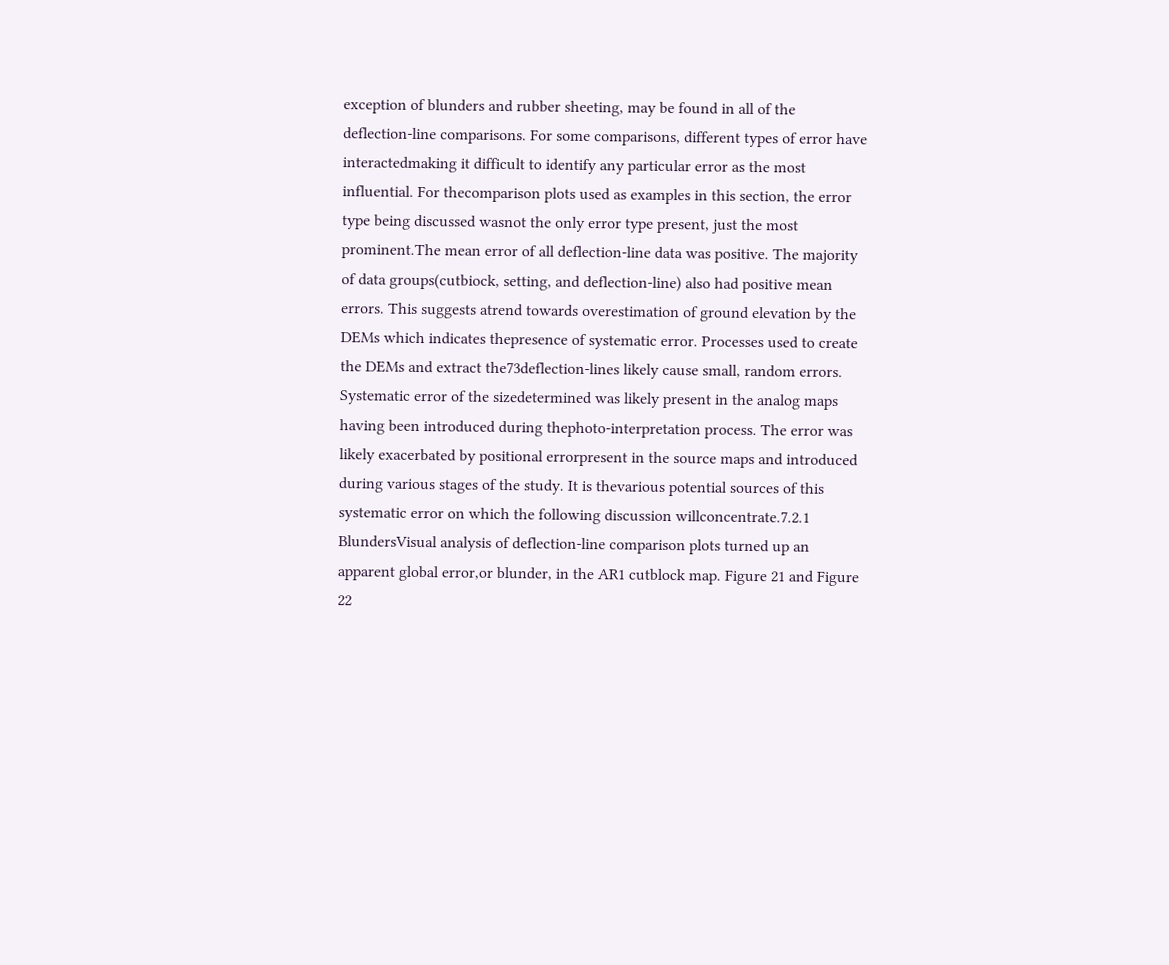exception of blunders and rubber sheeting, may be found in all of the deflection-line comparisons. For some comparisons, different types of error have interactedmaking it difficult to identify any particular error as the most influential. For thecomparison plots used as examples in this section, the error type being discussed wasnot the only error type present, just the most prominent.The mean error of all deflection-line data was positive. The majority of data groups(cutbiock, setting, and deflection-line) also had positive mean errors. This suggests atrend towards overestimation of ground elevation by the DEMs which indicates thepresence of systematic error. Processes used to create the DEMs and extract the73deflection-lines likely cause small, random errors. Systematic error of the sizedetermined was likely present in the analog maps having been introduced during thephoto-interpretation process. The error was likely exacerbated by positional errorpresent in the source maps and introduced during various stages of the study. It is thevarious potential sources of this systematic error on which the following discussion willconcentrate.7.2.1 BlundersVisual analysis of deflection-line comparison plots turned up an apparent global error,or blunder, in the AR1 cutblock map. Figure 21 and Figure 22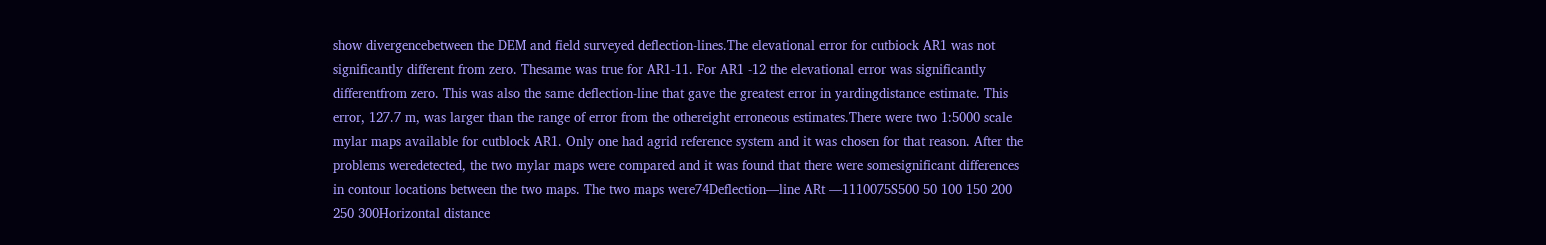show divergencebetween the DEM and field surveyed deflection-lines.The elevational error for cutbiock AR1 was not significantly different from zero. Thesame was true for AR1-11. For AR1 -12 the elevational error was significantly differentfrom zero. This was also the same deflection-line that gave the greatest error in yardingdistance estimate. This error, 127.7 m, was larger than the range of error from the othereight erroneous estimates.There were two 1:5000 scale mylar maps available for cutblock AR1. Only one had agrid reference system and it was chosen for that reason. After the problems weredetected, the two mylar maps were compared and it was found that there were somesignificant differences in contour locations between the two maps. The two maps were74Deflection—line ARt —1110075S500 50 100 150 200 250 300Horizontal distance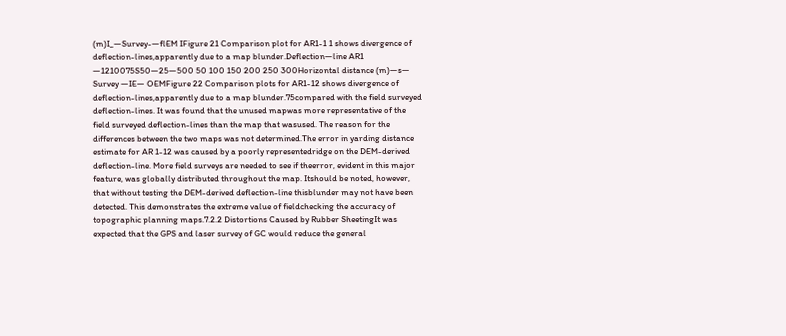(m)I_—Survey-—flEM IFigure 21 Comparison plot for AR1-1 1 shows divergence of deflection-lines,apparently due to a map blunder.Deflection—line AR1 —1210075S50—25—500 50 100 150 200 250 300Horizontal distance (m)—s— Survey —IE— OEMFigure 22 Comparison plots for AR1-12 shows divergence of deflection-lines,apparently due to a map blunder.75compared with the field surveyed deflection-lines. It was found that the unused mapwas more representative of the field surveyed deflection-lines than the map that wasused. The reason for the differences between the two maps was not determined.The error in yarding distance estimate for AR 1-12 was caused by a poorly representedridge on the DEM-derived deflection-line. More field surveys are needed to see if theerror, evident in this major feature, was globally distributed throughout the map. Itshould be noted, however, that without testing the DEM-derived deflection-line thisblunder may not have been detected. This demonstrates the extreme value of fieldchecking the accuracy of topographic planning maps.7.2.2 Distortions Caused by Rubber SheetingIt was expected that the GPS and laser survey of GC would reduce the general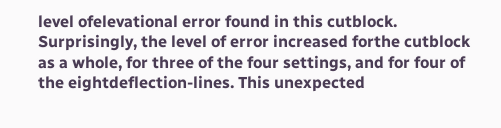level ofelevational error found in this cutblock. Surprisingly, the level of error increased forthe cutblock as a whole, for three of the four settings, and for four of the eightdeflection-lines. This unexpected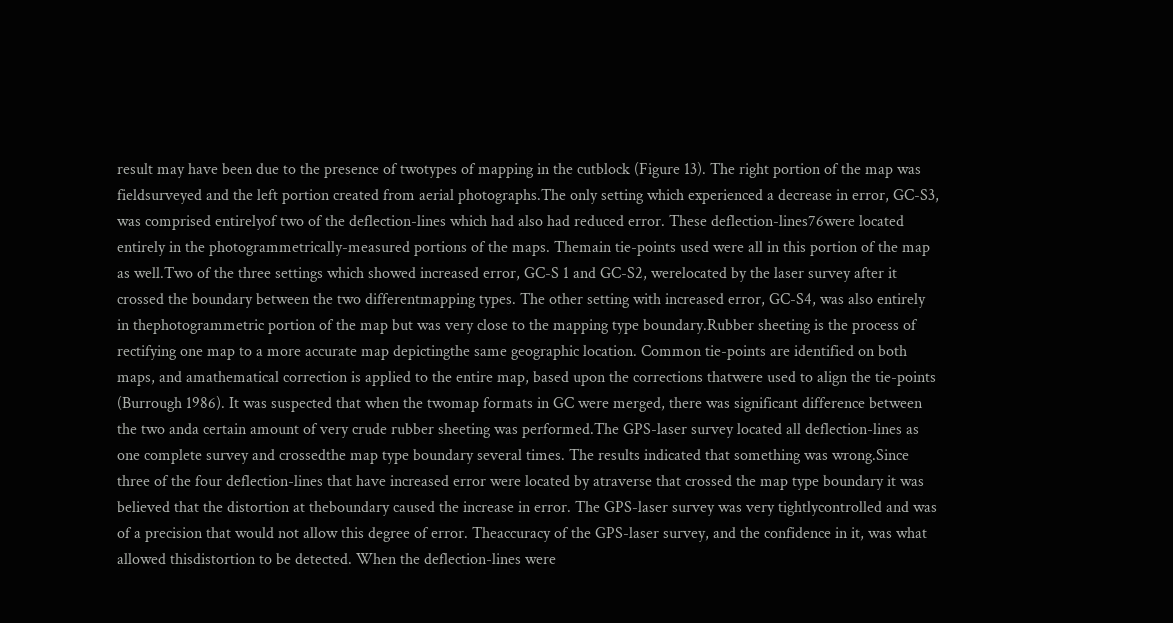result may have been due to the presence of twotypes of mapping in the cutblock (Figure 13). The right portion of the map was fieldsurveyed and the left portion created from aerial photographs.The only setting which experienced a decrease in error, GC-S3, was comprised entirelyof two of the deflection-lines which had also had reduced error. These deflection-lines76were located entirely in the photogrammetrically-measured portions of the maps. Themain tie-points used were all in this portion of the map as well.Two of the three settings which showed increased error, GC-S 1 and GC-S2, werelocated by the laser survey after it crossed the boundary between the two differentmapping types. The other setting with increased error, GC-S4, was also entirely in thephotogrammetric portion of the map but was very close to the mapping type boundary.Rubber sheeting is the process of rectifying one map to a more accurate map depictingthe same geographic location. Common tie-points are identified on both maps, and amathematical correction is applied to the entire map, based upon the corrections thatwere used to align the tie-points (Burrough 1986). It was suspected that when the twomap formats in GC were merged, there was significant difference between the two anda certain amount of very crude rubber sheeting was performed.The GPS-laser survey located all deflection-lines as one complete survey and crossedthe map type boundary several times. The results indicated that something was wrong.Since three of the four deflection-lines that have increased error were located by atraverse that crossed the map type boundary it was believed that the distortion at theboundary caused the increase in error. The GPS-laser survey was very tightlycontrolled and was of a precision that would not allow this degree of error. Theaccuracy of the GPS-laser survey, and the confidence in it, was what allowed thisdistortion to be detected. When the deflection-lines were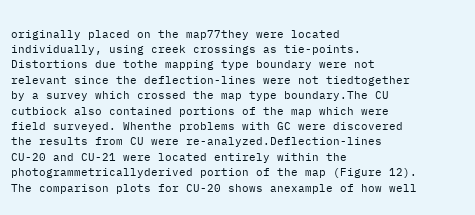originally placed on the map77they were located individually, using creek crossings as tie-points. Distortions due tothe mapping type boundary were not relevant since the deflection-lines were not tiedtogether by a survey which crossed the map type boundary.The CU cutbiock also contained portions of the map which were field surveyed. Whenthe problems with GC were discovered the results from CU were re-analyzed.Deflection-lines CU-20 and CU-21 were located entirely within the photogrammetricallyderived portion of the map (Figure 12). The comparison plots for CU-20 shows anexample of how well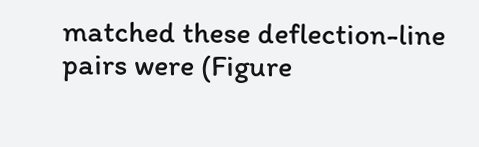matched these deflection-line pairs were (Figure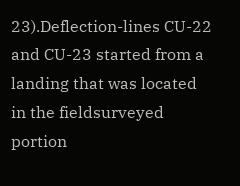23).Deflection-lines CU-22 and CU-23 started from a landing that was located in the fieldsurveyed portion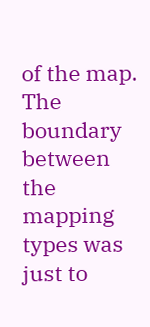of the map. The boundary between the mapping types was just to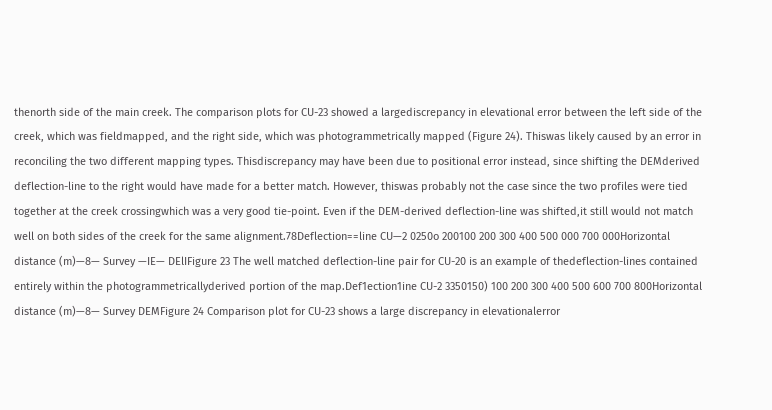thenorth side of the main creek. The comparison plots for CU-23 showed a largediscrepancy in elevational error between the left side of the creek, which was fieldmapped, and the right side, which was photogrammetrically mapped (Figure 24). Thiswas likely caused by an error in reconciling the two different mapping types. Thisdiscrepancy may have been due to positional error instead, since shifting the DEMderived deflection-line to the right would have made for a better match. However, thiswas probably not the case since the two profiles were tied together at the creek crossingwhich was a very good tie-point. Even if the DEM-derived deflection-line was shifted,it still would not match well on both sides of the creek for the same alignment.78Deflection==line CU—2 0250o 200100 200 300 400 500 000 700 000Horizontal distance (m)—8— Survey —IE— DElIFigure 23 The well matched deflection-line pair for CU-20 is an example of thedeflection-lines contained entirely within the photogrammetricallyderived portion of the map.Def1ection1ine CU-2 3350150) 100 200 300 400 500 600 700 800Horizontal distance (m)—8— Survey DEMFigure 24 Comparison plot for CU-23 shows a large discrepancy in elevationalerror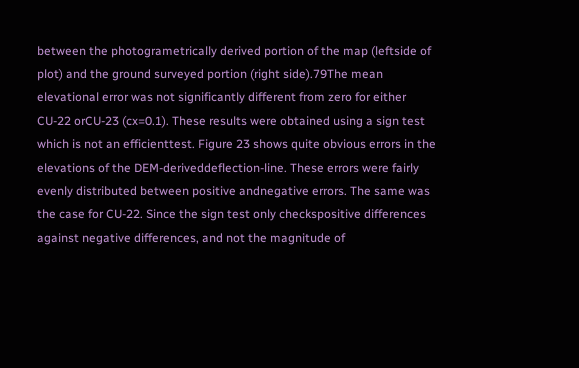between the photogrametrically derived portion of the map (leftside of plot) and the ground surveyed portion (right side).79The mean elevational error was not significantly different from zero for either CU-22 orCU-23 (cx=0.1). These results were obtained using a sign test which is not an efficienttest. Figure 23 shows quite obvious errors in the elevations of the DEM-deriveddeflection-line. These errors were fairly evenly distributed between positive andnegative errors. The same was the case for CU-22. Since the sign test only checkspositive differences against negative differences, and not the magnitude of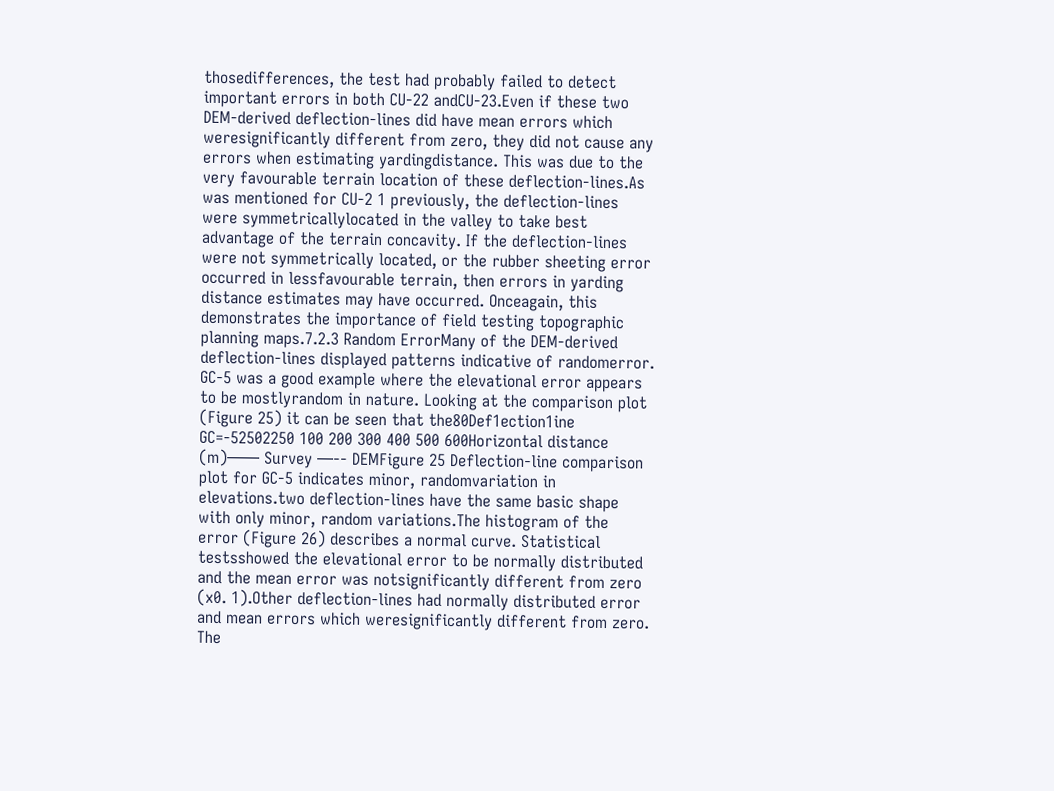thosedifferences, the test had probably failed to detect important errors in both CU-22 andCU-23.Even if these two DEM-derived deflection-lines did have mean errors which weresignificantly different from zero, they did not cause any errors when estimating yardingdistance. This was due to the very favourable terrain location of these deflection-lines.As was mentioned for CU-2 1 previously, the deflection-lines were symmetricallylocated in the valley to take best advantage of the terrain concavity. If the deflection-lines were not symmetrically located, or the rubber sheeting error occurred in lessfavourable terrain, then errors in yarding distance estimates may have occurred. Onceagain, this demonstrates the importance of field testing topographic planning maps.7.2.3 Random ErrorMany of the DEM-derived deflection-lines displayed patterns indicative of randomerror. GC-5 was a good example where the elevational error appears to be mostlyrandom in nature. Looking at the comparison plot (Figure 25) it can be seen that the80Def1ection1ine GC=-52502250 100 200 300 400 500 600Horizontal distance (m)—— Survey —-- DEMFigure 25 Deflection-line comparison plot for GC-5 indicates minor, randomvariation in elevations.two deflection-lines have the same basic shape with only minor, random variations.The histogram of the error (Figure 26) describes a normal curve. Statistical testsshowed the elevational error to be normally distributed and the mean error was notsignificantly different from zero (x0. 1).Other deflection-lines had normally distributed error and mean errors which weresignificantly different from zero. The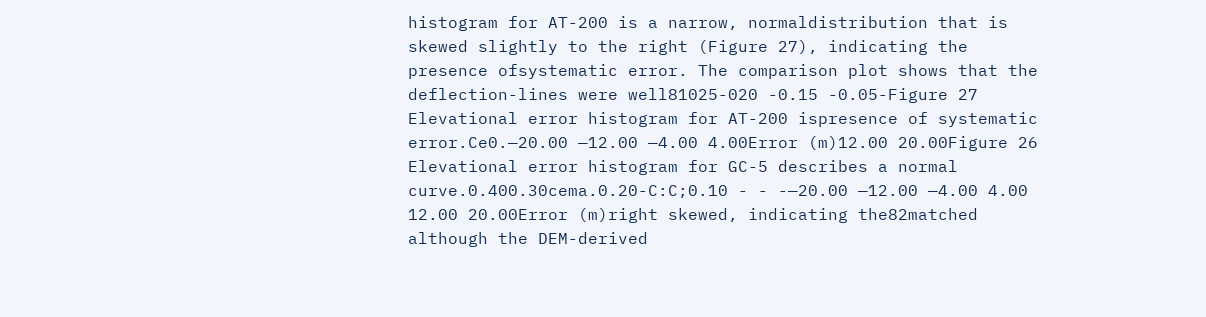histogram for AT-200 is a narrow, normaldistribution that is skewed slightly to the right (Figure 27), indicating the presence ofsystematic error. The comparison plot shows that the deflection-lines were well81025-020 -0.15 -0.05-Figure 27 Elevational error histogram for AT-200 ispresence of systematic error.Ce0.—20.00 —12.00 —4.00 4.00Error (m)12.00 20.00Figure 26 Elevational error histogram for GC-5 describes a normal curve.0.400.30cema.0.20-C:C;0.10 - - -—20.00 —12.00 —4.00 4.00 12.00 20.00Error (m)right skewed, indicating the82matched although the DEM-derived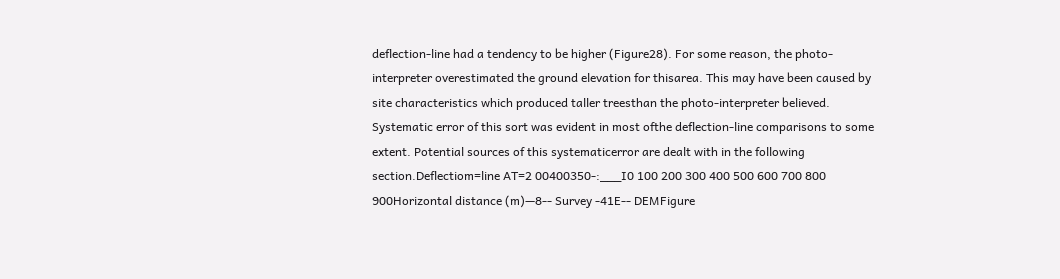deflection-line had a tendency to be higher (Figure28). For some reason, the photo-interpreter overestimated the ground elevation for thisarea. This may have been caused by site characteristics which produced taller treesthan the photo-interpreter believed. Systematic error of this sort was evident in most ofthe deflection-line comparisons to some extent. Potential sources of this systematicerror are dealt with in the following section.Deflectiom=line AT=2 00400350-:___I0 100 200 300 400 500 600 700 800 900Horizontal distance (m)—8-- Survey -41E-- DEMFigure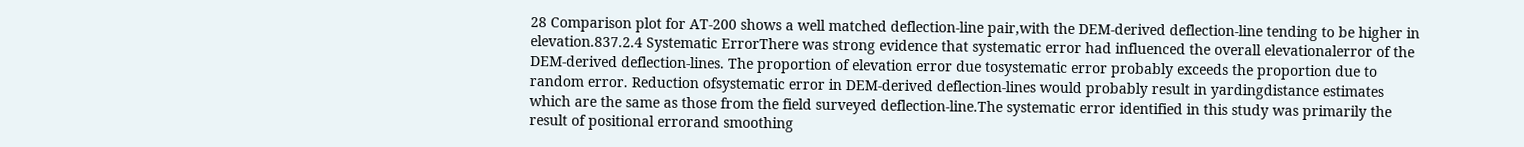28 Comparison plot for AT-200 shows a well matched deflection-line pair,with the DEM-derived deflection-line tending to be higher in elevation.837.2.4 Systematic ErrorThere was strong evidence that systematic error had influenced the overall elevationalerror of the DEM-derived deflection-lines. The proportion of elevation error due tosystematic error probably exceeds the proportion due to random error. Reduction ofsystematic error in DEM-derived deflection-lines would probably result in yardingdistance estimates which are the same as those from the field surveyed deflection-line.The systematic error identified in this study was primarily the result of positional errorand smoothing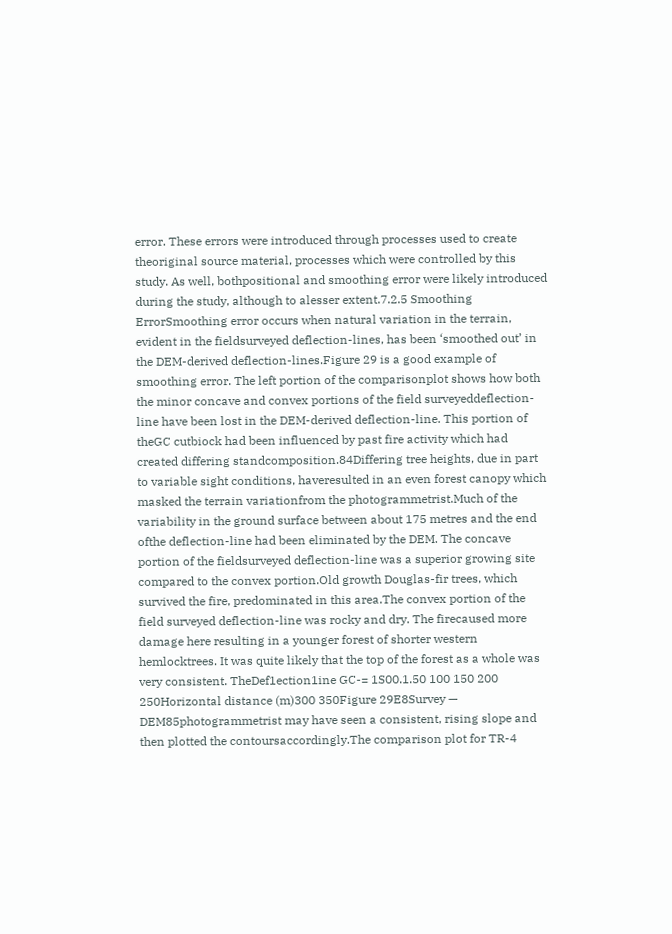error. These errors were introduced through processes used to create theoriginal source material, processes which were controlled by this study. As well, bothpositional and smoothing error were likely introduced during the study, although to alesser extent.7.2.5 Smoothing ErrorSmoothing error occurs when natural variation in the terrain, evident in the fieldsurveyed deflection-lines, has been ‘smoothed out’ in the DEM-derived deflection-lines.Figure 29 is a good example of smoothing error. The left portion of the comparisonplot shows how both the minor concave and convex portions of the field surveyeddeflection-line have been lost in the DEM-derived deflection-line. This portion of theGC cutbiock had been influenced by past fire activity which had created differing standcomposition.84Differing tree heights, due in part to variable sight conditions, haveresulted in an even forest canopy which masked the terrain variationfrom the photogrammetrist.Much of the variability in the ground surface between about 175 metres and the end ofthe deflection-line had been eliminated by the DEM. The concave portion of the fieldsurveyed deflection-line was a superior growing site compared to the convex portion.Old growth Douglas-fir trees, which survived the fire, predominated in this area.The convex portion of the field surveyed deflection-line was rocky and dry. The firecaused more damage here resulting in a younger forest of shorter western hemlocktrees. It was quite likely that the top of the forest as a whole was very consistent. TheDef1ection1ine GC-= 1S00.1.50 100 150 200 250Horizontal distance (m)300 350Figure 29E8Survey — DEM85photogrammetrist may have seen a consistent, rising slope and then plotted the contoursaccordingly.The comparison plot for TR-4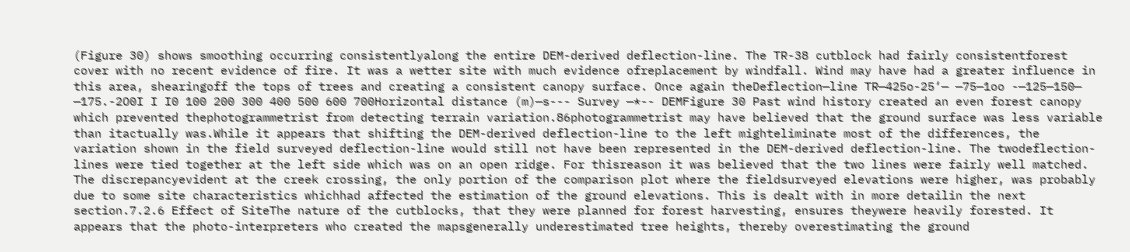(Figure 30) shows smoothing occurring consistentlyalong the entire DEM-derived deflection-line. The TR-38 cutblock had fairly consistentforest cover with no recent evidence of fire. It was a wetter site with much evidence ofreplacement by windfall. Wind may have had a greater influence in this area, shearingoff the tops of trees and creating a consistent canopy surface. Once again theDeflection—line TR—425o-25‘— —75—1oo -—125—150— —175.-2O0I I I0 100 200 300 400 500 600 700Horizontal distance (m)—s--- Survey —*-- DEMFigure 30 Past wind history created an even forest canopy which prevented thephotogrammetrist from detecting terrain variation.86photogrammetrist may have believed that the ground surface was less variable than itactually was.While it appears that shifting the DEM-derived deflection-line to the left mighteliminate most of the differences, the variation shown in the field surveyed deflection-line would still not have been represented in the DEM-derived deflection-line. The twodeflection-lines were tied together at the left side which was on an open ridge. For thisreason it was believed that the two lines were fairly well matched. The discrepancyevident at the creek crossing, the only portion of the comparison plot where the fieldsurveyed elevations were higher, was probably due to some site characteristics whichhad affected the estimation of the ground elevations. This is dealt with in more detailin the next section.7.2.6 Effect of SiteThe nature of the cutblocks, that they were planned for forest harvesting, ensures theywere heavily forested. It appears that the photo-interpreters who created the mapsgenerally underestimated tree heights, thereby overestimating the ground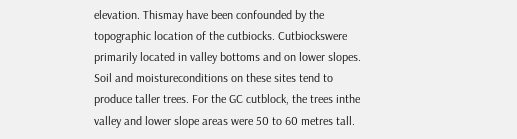elevation. Thismay have been confounded by the topographic location of the cutbiocks. Cutbiockswere primarily located in valley bottoms and on lower slopes. Soil and moistureconditions on these sites tend to produce taller trees. For the GC cutblock, the trees inthe valley and lower slope areas were 50 to 60 metres tall.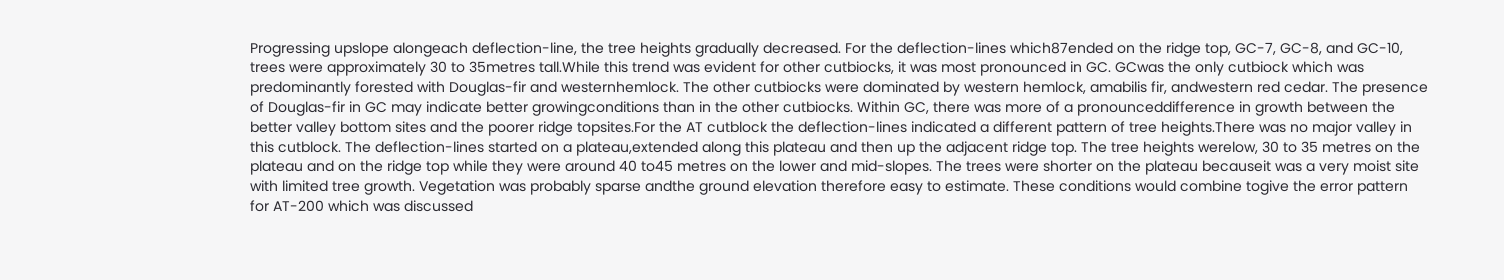Progressing upslope alongeach deflection-line, the tree heights gradually decreased. For the deflection-lines which87ended on the ridge top, GC-7, GC-8, and GC-10, trees were approximately 30 to 35metres tall.While this trend was evident for other cutbiocks, it was most pronounced in GC. GCwas the only cutbiock which was predominantly forested with Douglas-fir and westernhemlock. The other cutbiocks were dominated by western hemlock, amabilis fir, andwestern red cedar. The presence of Douglas-fir in GC may indicate better growingconditions than in the other cutbiocks. Within GC, there was more of a pronounceddifference in growth between the better valley bottom sites and the poorer ridge topsites.For the AT cutblock the deflection-lines indicated a different pattern of tree heights.There was no major valley in this cutblock. The deflection-lines started on a plateau,extended along this plateau and then up the adjacent ridge top. The tree heights werelow, 30 to 35 metres on the plateau and on the ridge top while they were around 40 to45 metres on the lower and mid-slopes. The trees were shorter on the plateau becauseit was a very moist site with limited tree growth. Vegetation was probably sparse andthe ground elevation therefore easy to estimate. These conditions would combine togive the error pattern for AT-200 which was discussed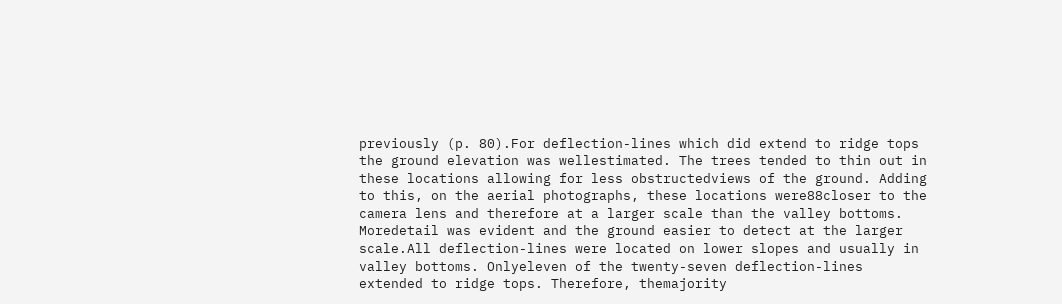previously (p. 80).For deflection-lines which did extend to ridge tops the ground elevation was wellestimated. The trees tended to thin out in these locations allowing for less obstructedviews of the ground. Adding to this, on the aerial photographs, these locations were88closer to the camera lens and therefore at a larger scale than the valley bottoms. Moredetail was evident and the ground easier to detect at the larger scale.All deflection-lines were located on lower slopes and usually in valley bottoms. Onlyeleven of the twenty-seven deflection-lines extended to ridge tops. Therefore, themajority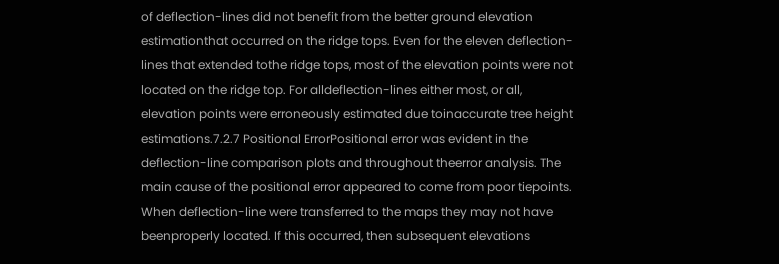of deflection-lines did not benefit from the better ground elevation estimationthat occurred on the ridge tops. Even for the eleven deflection-lines that extended tothe ridge tops, most of the elevation points were not located on the ridge top. For alldeflection-lines either most, or all, elevation points were erroneously estimated due toinaccurate tree height estimations.7.2.7 Positional ErrorPositional error was evident in the deflection-line comparison plots and throughout theerror analysis. The main cause of the positional error appeared to come from poor tiepoints. When deflection-line were transferred to the maps they may not have beenproperly located. If this occurred, then subsequent elevations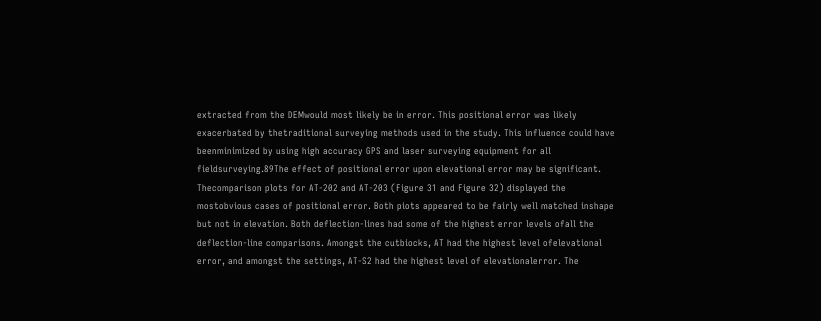extracted from the DEMwould most likely be in error. This positional error was likely exacerbated by thetraditional surveying methods used in the study. This influence could have beenminimized by using high accuracy GPS and laser surveying equipment for all fieldsurveying.89The effect of positional error upon elevational error may be significant. Thecomparison plots for AT-202 and AT-203 (Figure 31 and Figure 32) displayed the mostobvious cases of positional error. Both piots appeared to be fairly well matched inshape but not in elevation. Both deflection-lines had some of the highest error levels ofall the deflection-line comparisons. Amongst the cutbiocks, AT had the highest level ofelevational error, and amongst the settings, AT-S2 had the highest level of elevationalerror. The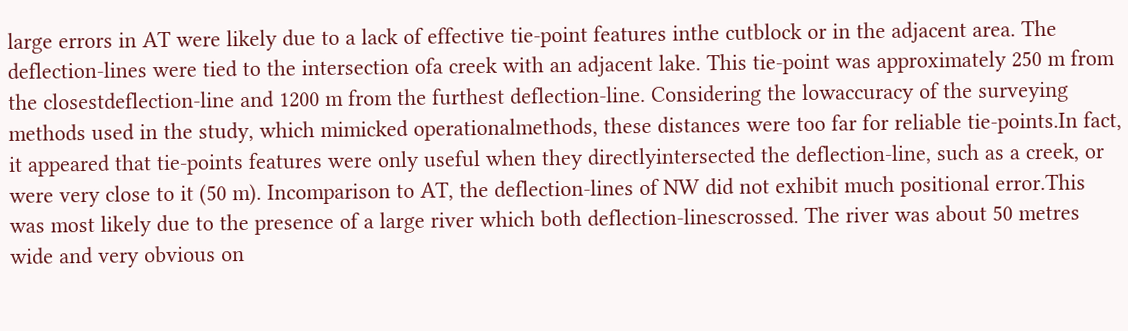large errors in AT were likely due to a lack of effective tie-point features inthe cutblock or in the adjacent area. The deflection-lines were tied to the intersection ofa creek with an adjacent lake. This tie-point was approximately 250 m from the closestdeflection-line and 1200 m from the furthest deflection-line. Considering the lowaccuracy of the surveying methods used in the study, which mimicked operationalmethods, these distances were too far for reliable tie-points.In fact, it appeared that tie-points features were only useful when they directlyintersected the deflection-line, such as a creek, or were very close to it (50 m). Incomparison to AT, the deflection-lines of NW did not exhibit much positional error.This was most likely due to the presence of a large river which both deflection-linescrossed. The river was about 50 metres wide and very obvious on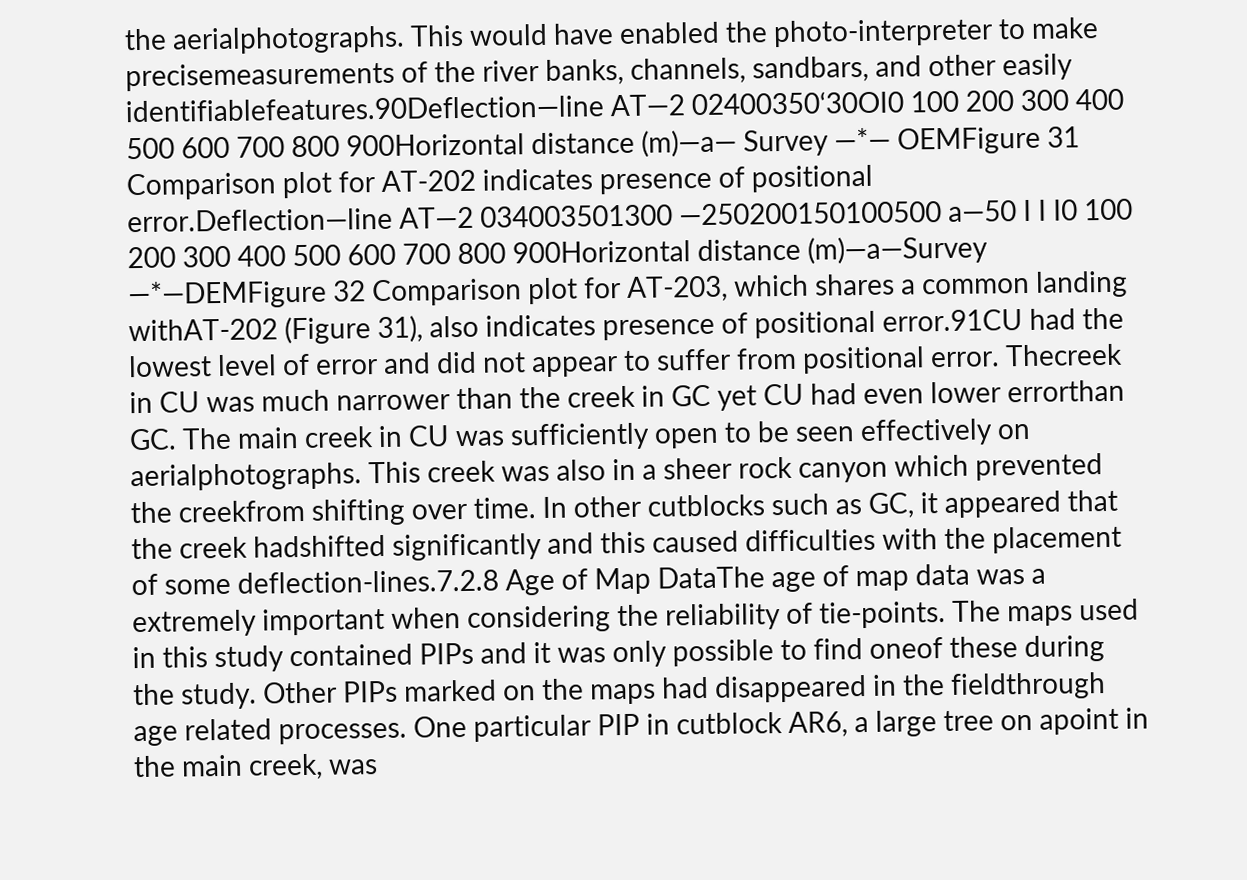the aerialphotographs. This would have enabled the photo-interpreter to make precisemeasurements of the river banks, channels, sandbars, and other easily identifiablefeatures.90Deflection—line AT—2 02400350‘30OI0 100 200 300 400 500 600 700 800 900Horizontal distance (m)—a— Survey —*— OEMFigure 31 Comparison plot for AT-202 indicates presence of positional error.Deflection—line AT—2 034003501300 —250200150100500 a—50 I I I0 100 200 300 400 500 600 700 800 900Horizontal distance (m)—a—Survey —*—DEMFigure 32 Comparison plot for AT-203, which shares a common landing withAT-202 (Figure 31), also indicates presence of positional error.91CU had the lowest level of error and did not appear to suffer from positional error. Thecreek in CU was much narrower than the creek in GC yet CU had even lower errorthan GC. The main creek in CU was sufficiently open to be seen effectively on aerialphotographs. This creek was also in a sheer rock canyon which prevented the creekfrom shifting over time. In other cutblocks such as GC, it appeared that the creek hadshifted significantly and this caused difficulties with the placement of some deflection-lines.7.2.8 Age of Map DataThe age of map data was a extremely important when considering the reliability of tie-points. The maps used in this study contained PIPs and it was only possible to find oneof these during the study. Other PIPs marked on the maps had disappeared in the fieldthrough age related processes. One particular PIP in cutblock AR6, a large tree on apoint in the main creek, was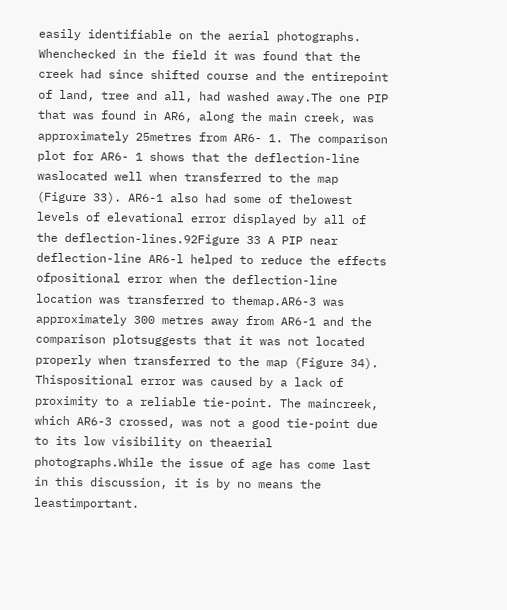easily identifiable on the aerial photographs. Whenchecked in the field it was found that the creek had since shifted course and the entirepoint of land, tree and all, had washed away.The one PIP that was found in AR6, along the main creek, was approximately 25metres from AR6- 1. The comparison plot for AR6- 1 shows that the deflection-line waslocated well when transferred to the map (Figure 33). AR6-1 also had some of thelowest levels of elevational error displayed by all of the deflection-lines.92Figure 33 A PIP near deflection-line AR6-l helped to reduce the effects ofpositional error when the deflection-line location was transferred to themap.AR6-3 was approximately 300 metres away from AR6-1 and the comparison plotsuggests that it was not located properly when transferred to the map (Figure 34). Thispositional error was caused by a lack of proximity to a reliable tie-point. The maincreek, which AR6-3 crossed, was not a good tie-point due to its low visibility on theaerial photographs.While the issue of age has come last in this discussion, it is by no means the leastimportant.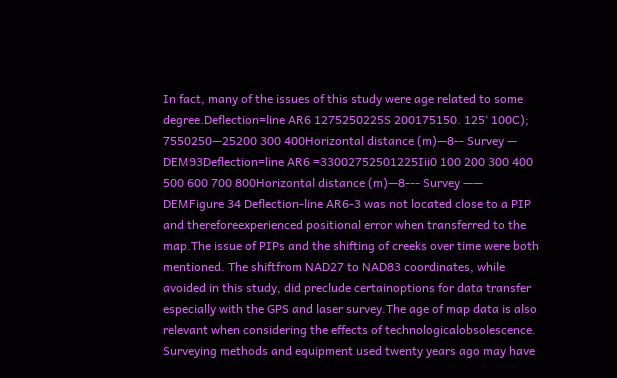In fact, many of the issues of this study were age related to some degree.Deflection=line AR6 1275250225S 200175150. 125‘ 100C); 7550250—25200 300 400Horizontal distance (m)—8-- Survey — DEM93Deflection=line AR6 =33002752501225Iii0 100 200 300 400 500 600 700 800Horizontal distance (m)—8--- Survey —— DEMFigure 34 Deflection-line AR6-3 was not located close to a PIP and thereforeexperienced positional error when transferred to the map.The issue of PIPs and the shifting of creeks over time were both mentioned. The shiftfrom NAD27 to NAD83 coordinates, while avoided in this study, did preclude certainoptions for data transfer especially with the GPS and laser survey.The age of map data is also relevant when considering the effects of technologicalobsolescence. Surveying methods and equipment used twenty years ago may have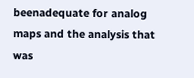beenadequate for analog maps and the analysis that was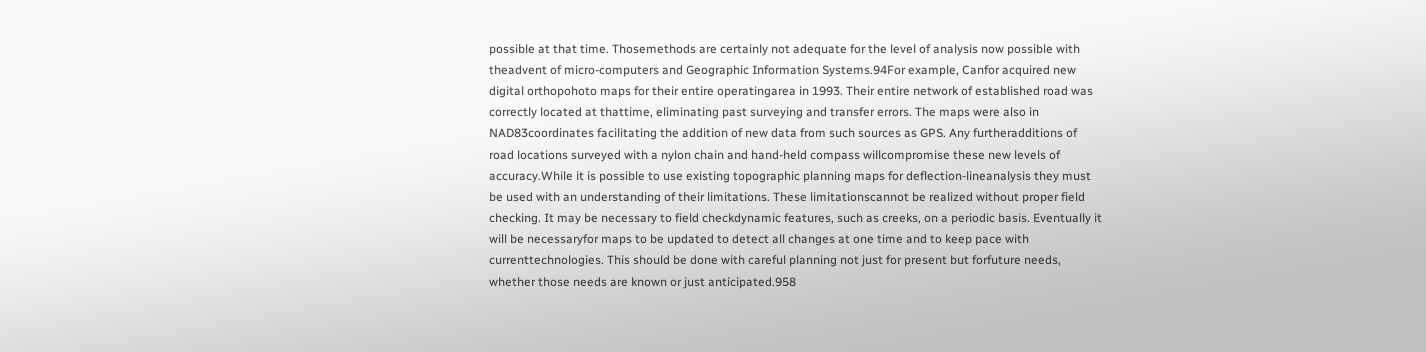possible at that time. Thosemethods are certainly not adequate for the level of analysis now possible with theadvent of micro-computers and Geographic Information Systems.94For example, Canfor acquired new digital orthopohoto maps for their entire operatingarea in 1993. Their entire network of established road was correctly located at thattime, eliminating past surveying and transfer errors. The maps were also in NAD83coordinates facilitating the addition of new data from such sources as GPS. Any furtheradditions of road locations surveyed with a nylon chain and hand-held compass willcompromise these new levels of accuracy.While it is possible to use existing topographic planning maps for deflection-lineanalysis they must be used with an understanding of their limitations. These limitationscannot be realized without proper field checking. It may be necessary to field checkdynamic features, such as creeks, on a periodic basis. Eventually it will be necessaryfor maps to be updated to detect all changes at one time and to keep pace with currenttechnologies. This should be done with careful planning not just for present but forfuture needs, whether those needs are known or just anticipated.958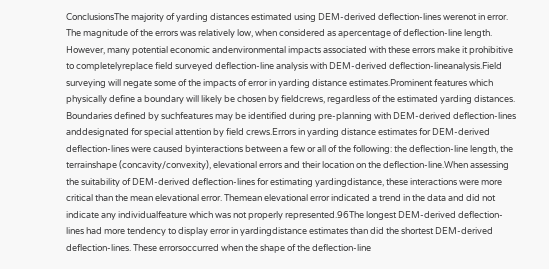ConclusionsThe majority of yarding distances estimated using DEM-derived deflection-lines werenot in error. The magnitude of the errors was relatively low, when considered as apercentage of deflection-line length. However, many potential economic andenvironmental impacts associated with these errors make it prohibitive to completelyreplace field surveyed deflection-line analysis with DEM-derived deflection-lineanalysis.Field surveying will negate some of the impacts of error in yarding distance estimates.Prominent features which physically define a boundary will likely be chosen by fieldcrews, regardless of the estimated yarding distances. Boundaries defined by suchfeatures may be identified during pre-planning with DEM-derived deflection-lines anddesignated for special attention by field crews.Errors in yarding distance estimates for DEM-derived deflection-lines were caused byinteractions between a few or all of the following: the deflection-line length, the terrainshape (concavity/convexity), elevational errors and their location on the deflection-line.When assessing the suitability of DEM-derived deflection-lines for estimating yardingdistance, these interactions were more critical than the mean elevational error. Themean elevational error indicated a trend in the data and did not indicate any individualfeature which was not properly represented.96The longest DEM-derived deflection-lines had more tendency to display error in yardingdistance estimates than did the shortest DEM-derived deflection-lines. These errorsoccurred when the shape of the deflection-line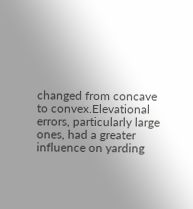changed from concave to convex.Elevational errors, particularly large ones, had a greater influence on yarding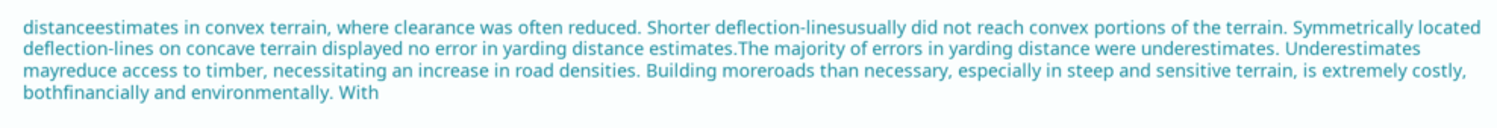distanceestimates in convex terrain, where clearance was often reduced. Shorter deflection-linesusually did not reach convex portions of the terrain. Symmetrically located deflection-lines on concave terrain displayed no error in yarding distance estimates.The majority of errors in yarding distance were underestimates. Underestimates mayreduce access to timber, necessitating an increase in road densities. Building moreroads than necessary, especially in steep and sensitive terrain, is extremely costly, bothfinancially and environmentally. With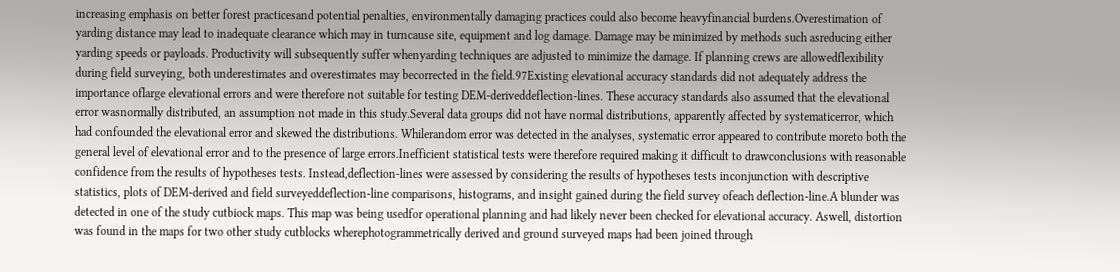increasing emphasis on better forest practicesand potential penalties, environmentally damaging practices could also become heavyfinancial burdens.Overestimation of yarding distance may lead to inadequate clearance which may in turncause site, equipment and log damage. Damage may be minimized by methods such asreducing either yarding speeds or payloads. Productivity will subsequently suffer whenyarding techniques are adjusted to minimize the damage. If planning crews are allowedflexibility during field surveying, both underestimates and overestimates may becorrected in the field.97Existing elevational accuracy standards did not adequately address the importance oflarge elevational errors and were therefore not suitable for testing DEM-deriveddeflection-lines. These accuracy standards also assumed that the elevational error wasnormally distributed, an assumption not made in this study.Several data groups did not have normal distributions, apparently affected by systematicerror, which had confounded the elevational error and skewed the distributions. Whilerandom error was detected in the analyses, systematic error appeared to contribute moreto both the general level of elevational error and to the presence of large errors.Inefficient statistical tests were therefore required making it difficult to drawconclusions with reasonable confidence from the results of hypotheses tests. Instead,deflection-lines were assessed by considering the results of hypotheses tests inconjunction with descriptive statistics, plots of DEM-derived and field surveyeddeflection-line comparisons, histograms, and insight gained during the field survey ofeach deflection-line.A blunder was detected in one of the study cutbiock maps. This map was being usedfor operational planning and had likely never been checked for elevational accuracy. Aswell, distortion was found in the maps for two other study cutblocks wherephotogrammetrically derived and ground surveyed maps had been joined through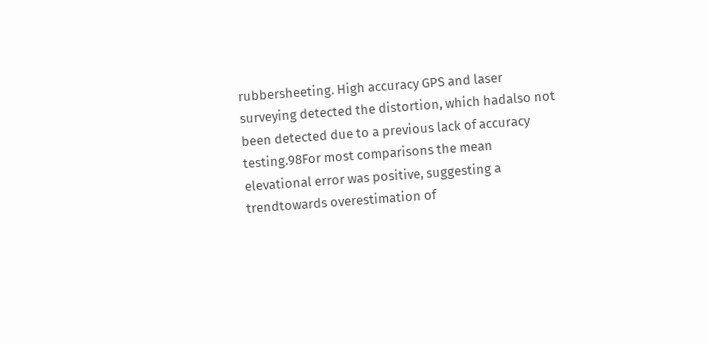rubbersheeting. High accuracy GPS and laser surveying detected the distortion, which hadalso not been detected due to a previous lack of accuracy testing.98For most comparisons the mean elevational error was positive, suggesting a trendtowards overestimation of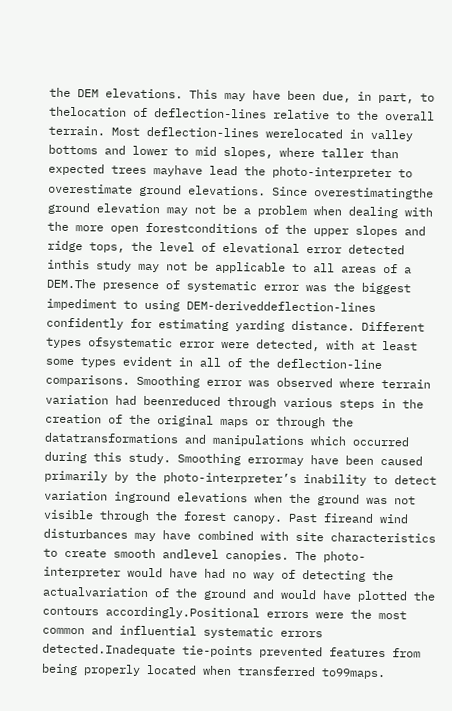the DEM elevations. This may have been due, in part, to thelocation of deflection-lines relative to the overall terrain. Most deflection-lines werelocated in valley bottoms and lower to mid slopes, where taller than expected trees mayhave lead the photo-interpreter to overestimate ground elevations. Since overestimatingthe ground elevation may not be a problem when dealing with the more open forestconditions of the upper slopes and ridge tops, the level of elevational error detected inthis study may not be applicable to all areas of a DEM.The presence of systematic error was the biggest impediment to using DEM-deriveddeflection-lines confidently for estimating yarding distance. Different types ofsystematic error were detected, with at least some types evident in all of the deflection-line comparisons. Smoothing error was observed where terrain variation had beenreduced through various steps in the creation of the original maps or through the datatransformations and manipulations which occurred during this study. Smoothing errormay have been caused primarily by the photo-interpreter’s inability to detect variation inground elevations when the ground was not visible through the forest canopy. Past fireand wind disturbances may have combined with site characteristics to create smooth andlevel canopies. The photo-interpreter would have had no way of detecting the actualvariation of the ground and would have plotted the contours accordingly.Positional errors were the most common and influential systematic errors detected.Inadequate tie-points prevented features from being properly located when transferred to99maps.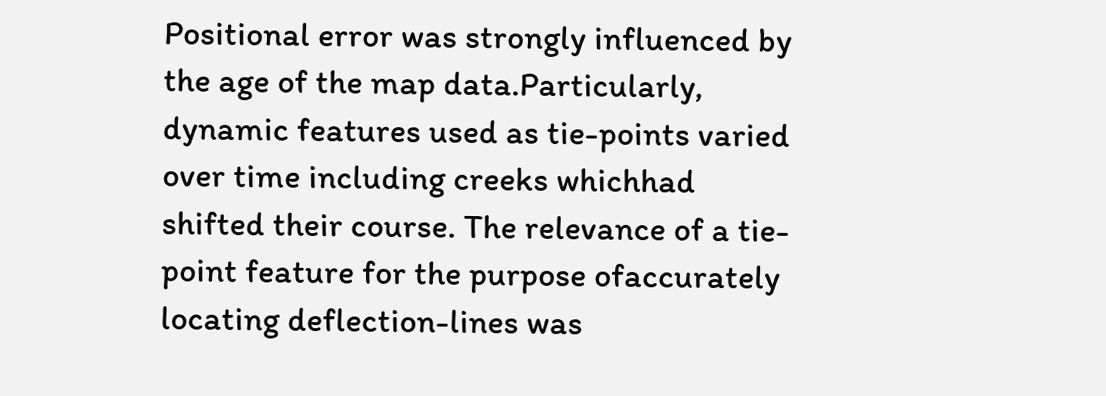Positional error was strongly influenced by the age of the map data.Particularly, dynamic features used as tie-points varied over time including creeks whichhad shifted their course. The relevance of a tie-point feature for the purpose ofaccurately locating deflection-lines was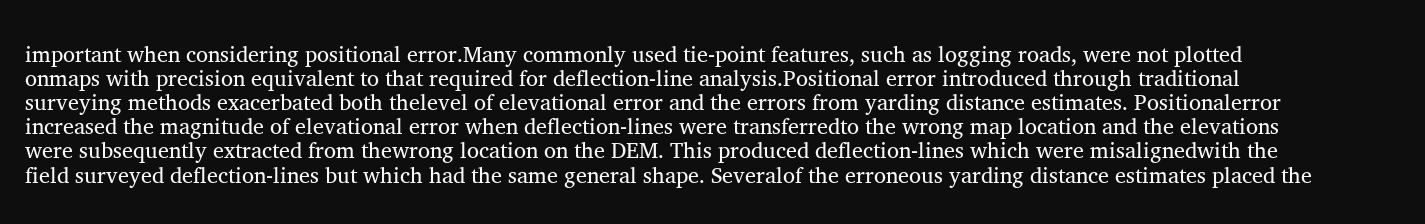important when considering positional error.Many commonly used tie-point features, such as logging roads, were not plotted onmaps with precision equivalent to that required for deflection-line analysis.Positional error introduced through traditional surveying methods exacerbated both thelevel of elevational error and the errors from yarding distance estimates. Positionalerror increased the magnitude of elevational error when deflection-lines were transferredto the wrong map location and the elevations were subsequently extracted from thewrong location on the DEM. This produced deflection-lines which were misalignedwith the field surveyed deflection-lines but which had the same general shape. Severalof the erroneous yarding distance estimates placed the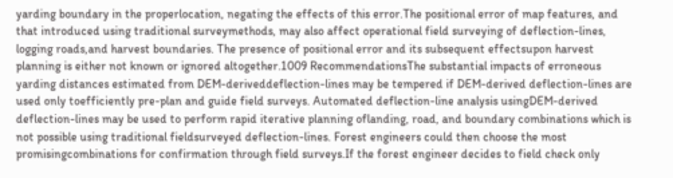yarding boundary in the properlocation, negating the effects of this error.The positional error of map features, and that introduced using traditional surveymethods, may also affect operational field surveying of deflection-lines, logging roads,and harvest boundaries. The presence of positional error and its subsequent effectsupon harvest planning is either not known or ignored altogether.1009 RecommendationsThe substantial impacts of erroneous yarding distances estimated from DEM-deriveddeflection-lines may be tempered if DEM-derived deflection-lines are used only toefficiently pre-plan and guide field surveys. Automated deflection-line analysis usingDEM-derived deflection-lines may be used to perform rapid iterative planning oflanding, road, and boundary combinations which is not possible using traditional fieldsurveyed deflection-lines. Forest engineers could then choose the most promisingcombinations for confirmation through field surveys.If the forest engineer decides to field check only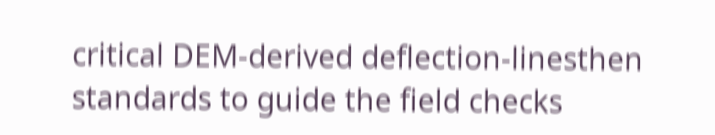critical DEM-derived deflection-linesthen standards to guide the field checks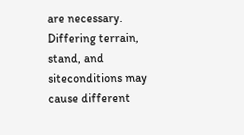are necessary. Differing terrain, stand, and siteconditions may cause different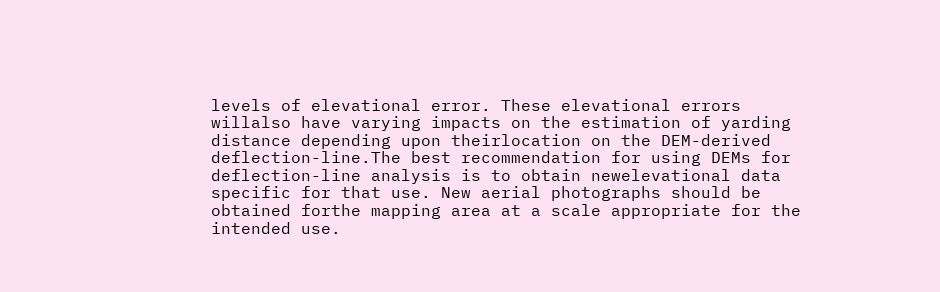levels of elevational error. These elevational errors willalso have varying impacts on the estimation of yarding distance depending upon theirlocation on the DEM-derived deflection-line.The best recommendation for using DEMs for deflection-line analysis is to obtain newelevational data specific for that use. New aerial photographs should be obtained forthe mapping area at a scale appropriate for the intended use.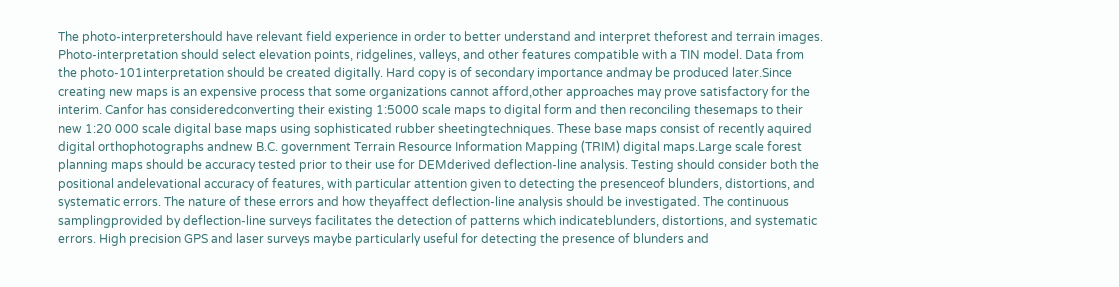The photo-interpretershould have relevant field experience in order to better understand and interpret theforest and terrain images. Photo-interpretation should select elevation points, ridgelines, valleys, and other features compatible with a TIN model. Data from the photo-101interpretation should be created digitally. Hard copy is of secondary importance andmay be produced later.Since creating new maps is an expensive process that some organizations cannot afford,other approaches may prove satisfactory for the interim. Canfor has consideredconverting their existing 1:5000 scale maps to digital form and then reconciling thesemaps to their new 1:20 000 scale digital base maps using sophisticated rubber sheetingtechniques. These base maps consist of recently aquired digital orthophotographs andnew B.C. government Terrain Resource Information Mapping (TRIM) digital maps.Large scale forest planning maps should be accuracy tested prior to their use for DEMderived deflection-line analysis. Testing should consider both the positional andelevational accuracy of features, with particular attention given to detecting the presenceof blunders, distortions, and systematic errors. The nature of these errors and how theyaffect deflection-line analysis should be investigated. The continuous samplingprovided by deflection-line surveys facilitates the detection of patterns which indicateblunders, distortions, and systematic errors. High precision GPS and laser surveys maybe particularly useful for detecting the presence of blunders and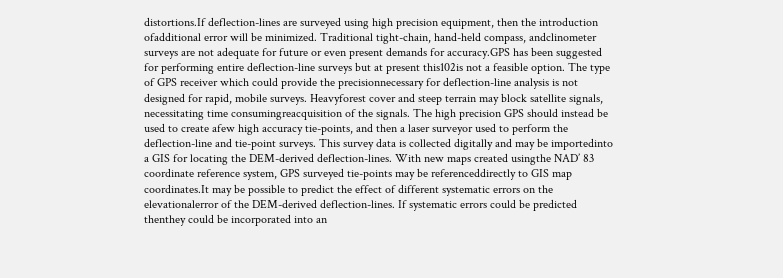distortions.If deflection-lines are surveyed using high precision equipment, then the introduction ofadditional error will be minimized. Traditional tight-chain, hand-held compass, andclinometer surveys are not adequate for future or even present demands for accuracy.GPS has been suggested for performing entire deflection-line surveys but at present this102is not a feasible option. The type of GPS receiver which could provide the precisionnecessary for deflection-line analysis is not designed for rapid, mobile surveys. Heavyforest cover and steep terrain may block satellite signals, necessitating time consumingreacquisition of the signals. The high precision GPS should instead be used to create afew high accuracy tie-points, and then a laser surveyor used to perform the deflection-line and tie-point surveys. This survey data is collected digitally and may be importedinto a GIS for locating the DEM-derived deflection-lines. With new maps created usingthe NAD’ 83 coordinate reference system, GPS surveyed tie-points may be referenceddirectly to GIS map coordinates.It may be possible to predict the effect of different systematic errors on the elevationalerror of the DEM-derived deflection-lines. If systematic errors could be predicted thenthey could be incorporated into an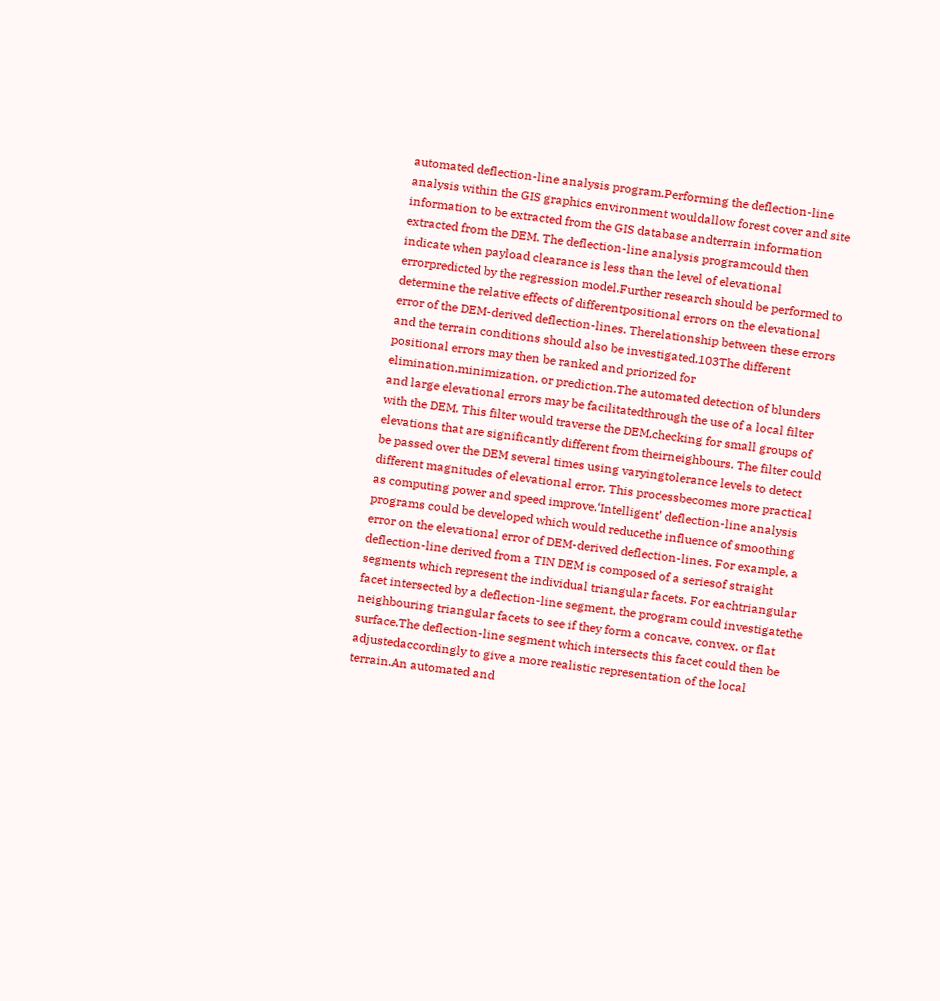automated deflection-line analysis program.Performing the deflection-line analysis within the GIS graphics environment wouldallow forest cover and site information to be extracted from the GIS database andterrain information extracted from the DEM. The deflection-line analysis programcould then indicate when payload clearance is less than the level of elevational errorpredicted by the regression model.Further research should be performed to determine the relative effects of differentpositional errors on the elevational error of the DEM-derived deflection-lines. Therelationship between these errors and the terrain conditions should also be investigated.103The different positional errors may then be ranked and priorized for elimination,minimization, or prediction.The automated detection of blunders and large elevational errors may be facilitatedthrough the use of a local filter with the DEM. This filter would traverse the DEM,checking for small groups of elevations that are significantly different from theirneighbours. The filter could be passed over the DEM several times using varyingtolerance levels to detect different magnitudes of elevational error. This processbecomes more practical as computing power and speed improve.‘Intelligent’ deflection-line analysis programs could be developed which would reducethe influence of smoothing error on the elevational error of DEM-derived deflection-lines. For example, a deflection-line derived from a TIN DEM is composed of a seriesof straight segments which represent the individual triangular facets. For eachtriangular facet intersected by a deflection-line segment, the program could investigatethe neighbouring triangular facets to see if they form a concave, convex, or flat surface.The deflection-line segment which intersects this facet could then be adjustedaccordingly to give a more realistic representation of the local terrain.An automated and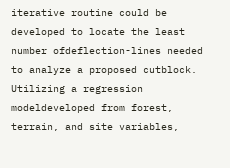iterative routine could be developed to locate the least number ofdeflection-lines needed to analyze a proposed cutblock. Utilizing a regression modeldeveloped from forest, terrain, and site variables,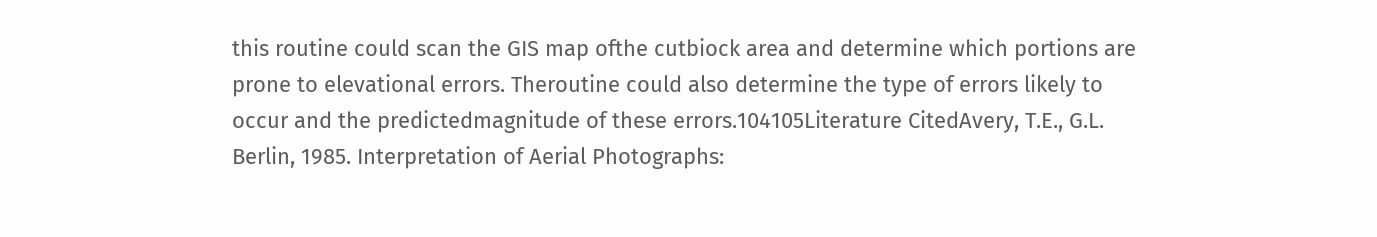this routine could scan the GIS map ofthe cutbiock area and determine which portions are prone to elevational errors. Theroutine could also determine the type of errors likely to occur and the predictedmagnitude of these errors.104105Literature CitedAvery, T.E., G.L. Berlin, 1985. Interpretation of Aerial Photographs: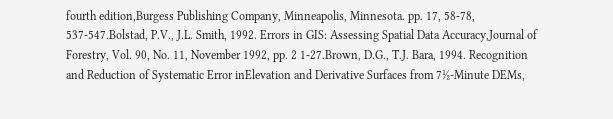fourth edition,Burgess Publishing Company, Minneapolis, Minnesota. pp. 17, 58-78, 537-547.Bolstad, P.V., J.L. Smith, 1992. Errors in GIS: Assessing Spatial Data Accuracy,Journal of Forestry, Vol. 90, No. 11, November 1992, pp. 2 1-27.Brown, D.G., T.J. Bara, 1994. Recognition and Reduction of Systematic Error inElevation and Derivative Surfaces from 7½-Minute DEMs,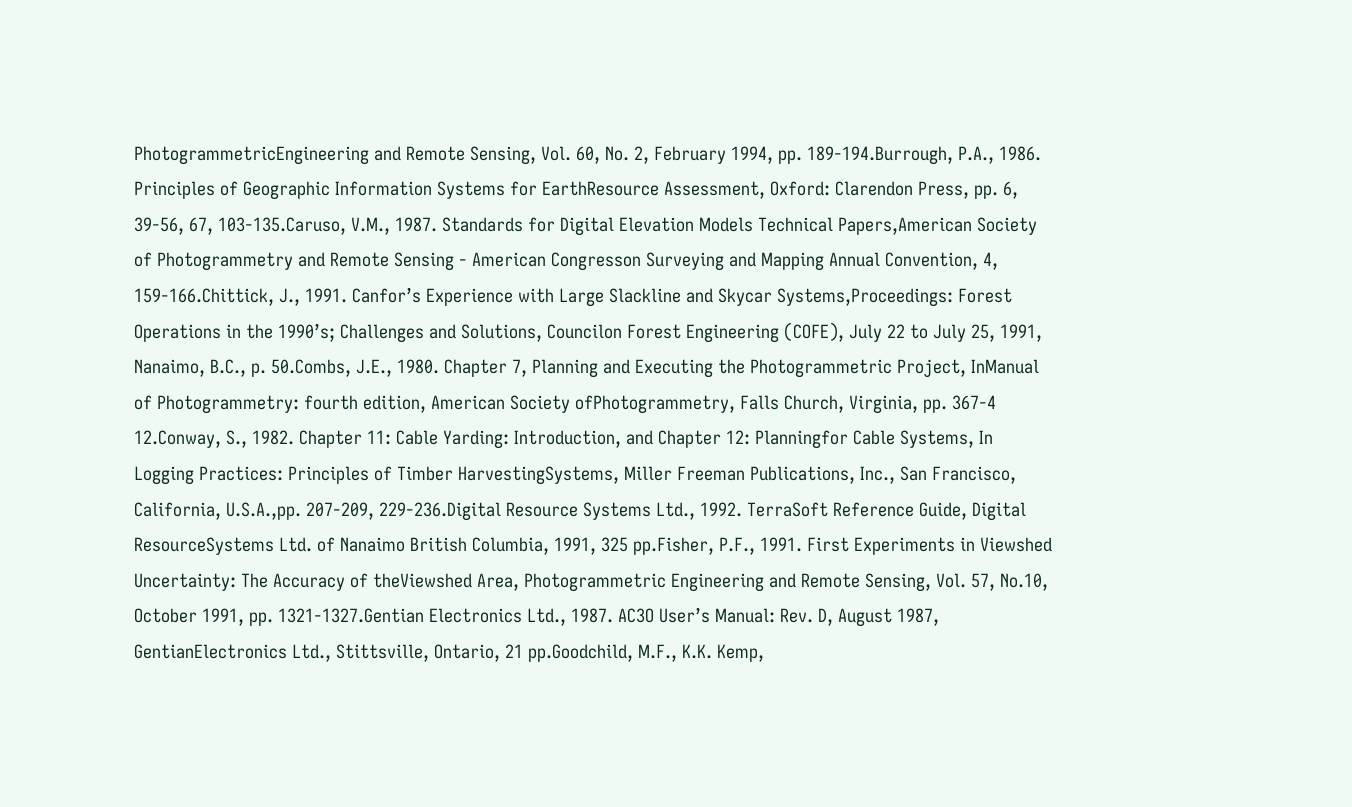PhotogrammetricEngineering and Remote Sensing, Vol. 60, No. 2, February 1994, pp. 189-194.Burrough, P.A., 1986. Principles of Geographic Information Systems for EarthResource Assessment, Oxford: Clarendon Press, pp. 6, 39-56, 67, 103-135.Caruso, V.M., 1987. Standards for Digital Elevation Models Technical Papers,American Society of Photogrammetry and Remote Sensing - American Congresson Surveying and Mapping Annual Convention, 4, 159-166.Chittick, J., 1991. Canfor’s Experience with Large Slackline and Skycar Systems,Proceedings: Forest Operations in the 1990’s; Challenges and Solutions, Councilon Forest Engineering (COFE), July 22 to July 25, 1991, Nanaimo, B.C., p. 50.Combs, J.E., 1980. Chapter 7, Planning and Executing the Photogrammetric Project, InManual of Photogrammetry: fourth edition, American Society ofPhotogrammetry, Falls Church, Virginia, pp. 367-4 12.Conway, S., 1982. Chapter 11: Cable Yarding: Introduction, and Chapter 12: Planningfor Cable Systems, In Logging Practices: Principles of Timber HarvestingSystems, Miller Freeman Publications, Inc., San Francisco, California, U.S.A.,pp. 207-209, 229-236.Digital Resource Systems Ltd., 1992. TerraSoft Reference Guide, Digital ResourceSystems Ltd. of Nanaimo British Columbia, 1991, 325 pp.Fisher, P.F., 1991. First Experiments in Viewshed Uncertainty: The Accuracy of theViewshed Area, Photogrammetric Engineering and Remote Sensing, Vol. 57, No.10, October 1991, pp. 1321-1327.Gentian Electronics Ltd., 1987. AC3O User’s Manual: Rev. D, August 1987, GentianElectronics Ltd., Stittsville, Ontario, 21 pp.Goodchild, M.F., K.K. Kemp,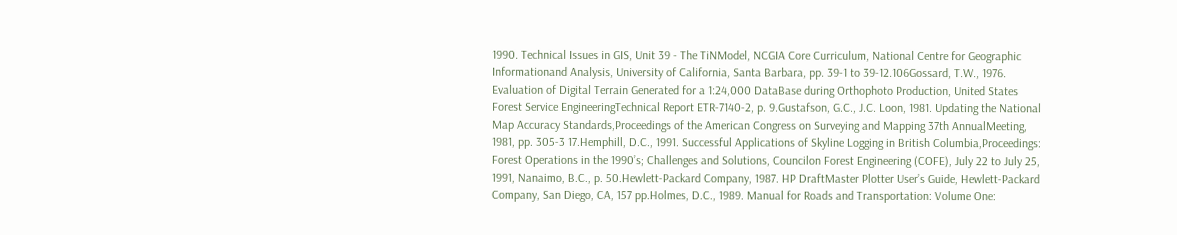1990. Technical Issues in GIS, Unit 39 - The TiNModel, NCGIA Core Curriculum, National Centre for Geographic Informationand Analysis, University of California, Santa Barbara, pp. 39-1 to 39-12.106Gossard, T.W., 1976. Evaluation of Digital Terrain Generated for a 1:24,000 DataBase during Orthophoto Production, United States Forest Service EngineeringTechnical Report ETR-7140-2, p. 9.Gustafson, G.C., J.C. Loon, 1981. Updating the National Map Accuracy Standards,Proceedings of the American Congress on Surveying and Mapping 37th AnnualMeeting, 1981, pp. 305-3 17.Hemphill, D.C., 1991. Successful Applications of Skyline Logging in British Columbia,Proceedings: Forest Operations in the 1990’s; Challenges and Solutions, Councilon Forest Engineering (COFE), July 22 to July 25, 1991, Nanaimo, B.C., p. 50.Hewlett-Packard Company, 1987. HP DraftMaster Plotter User’s Guide, Hewlett-Packard Company, San Diego, CA, 157 pp.Holmes, D.C., 1989. Manual for Roads and Transportation: Volume One: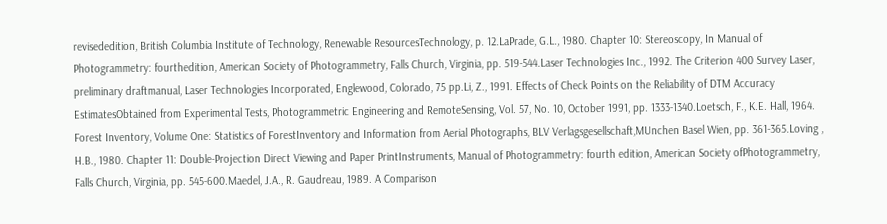revisededition, British Columbia Institute of Technology, Renewable ResourcesTechnology, p. 12.LaPrade, G.L., 1980. Chapter 10: Stereoscopy, In Manual of Photogrammetry: fourthedition, American Society of Photogrammetry, Falls Church, Virginia, pp. 519-544.Laser Technologies Inc., 1992. The Criterion 400 Survey Laser, preliminary draftmanual, Laser Technologies Incorporated, Englewood, Colorado, 75 pp.Li, Z., 1991. Effects of Check Points on the Reliability of DTM Accuracy EstimatesObtained from Experimental Tests, Photogrammetric Engineering and RemoteSensing, Vol. 57, No. 10, October 1991, pp. 1333-1340.Loetsch, F., K.E. Hall, 1964. Forest Inventory, Volume One: Statistics of ForestInventory and Information from Aerial Photographs, BLV Verlagsgesellschaft,MUnchen Basel Wien, pp. 361-365.Loving , H.B., 1980. Chapter 11: Double-Projection Direct Viewing and Paper PrintInstruments, Manual of Photogrammetry: fourth edition, American Society ofPhotogrammetry, Falls Church, Virginia, pp. 545-600.Maedel, J.A., R. Gaudreau, 1989. A Comparison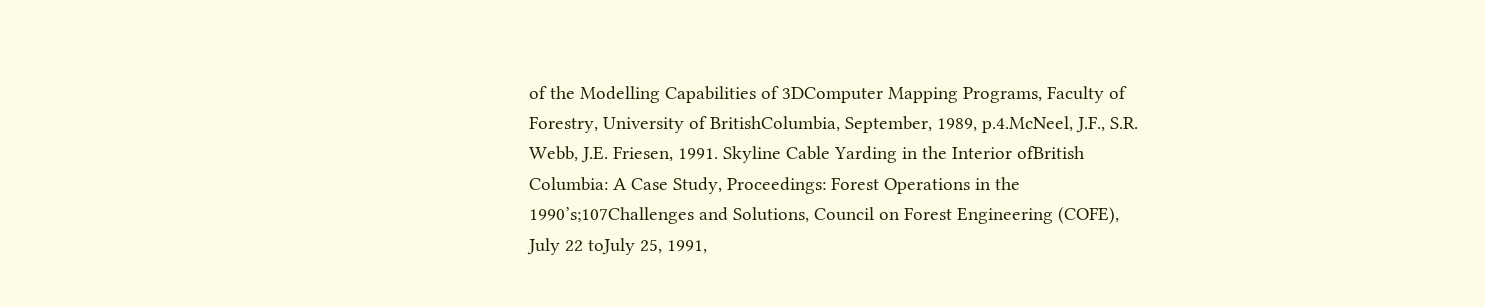of the Modelling Capabilities of 3DComputer Mapping Programs, Faculty of Forestry, University of BritishColumbia, September, 1989, p.4.McNeel, J.F., S.R. Webb, J.E. Friesen, 1991. Skyline Cable Yarding in the Interior ofBritish Columbia: A Case Study, Proceedings: Forest Operations in the 1990’s;107Challenges and Solutions, Council on Forest Engineering (COFE), July 22 toJuly 25, 1991,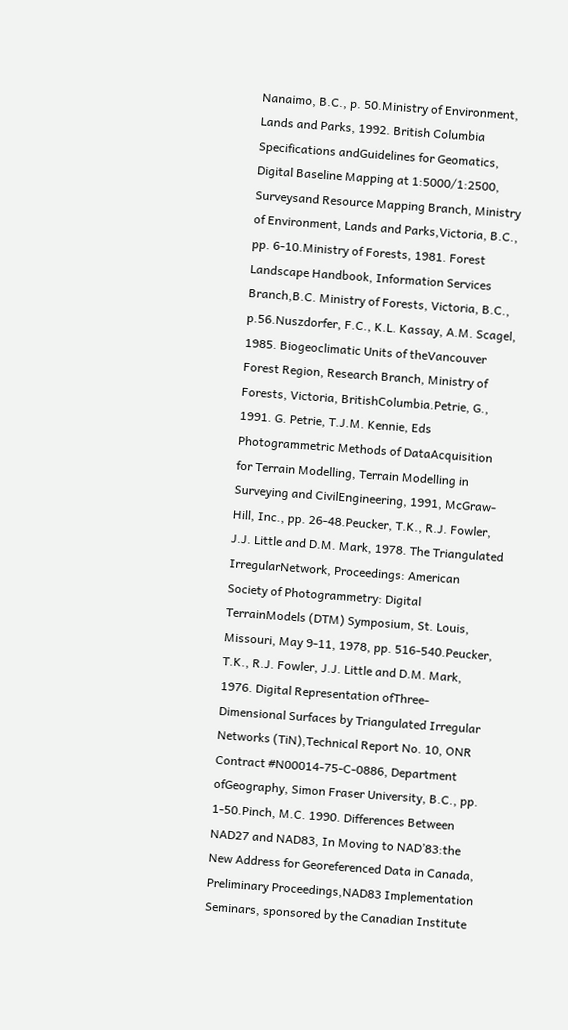Nanaimo, B.C., p. 50.Ministry of Environment, Lands and Parks, 1992. British Columbia Specifications andGuidelines for Geomatics, Digital Baseline Mapping at 1:5000/1:2500, Surveysand Resource Mapping Branch, Ministry of Environment, Lands and Parks,Victoria, B.C., pp. 6-10.Ministry of Forests, 1981. Forest Landscape Handbook, Information Services Branch,B.C. Ministry of Forests, Victoria, B.C., p.56.Nuszdorfer, F.C., K.L. Kassay, A.M. Scagel, 1985. Biogeoclimatic Units of theVancouver Forest Region, Research Branch, Ministry of Forests, Victoria, BritishColumbia.Petrie, G., 1991. G. Petrie, T.J.M. Kennie, Eds Photogrammetric Methods of DataAcquisition for Terrain Modelling, Terrain Modelling in Surveying and CivilEngineering, 1991, McGraw-Hill, Inc., pp. 26-48.Peucker, T.K., R.J. Fowler, J.J. Little and D.M. Mark, 1978. The Triangulated IrregularNetwork, Proceedings: American Society of Photogrammetry: Digital TerrainModels (DTM) Symposium, St. Louis, Missouri, May 9-11, 1978, pp. 516-540.Peucker, T.K., R.J. Fowler, J.J. Little and D.M. Mark, 1976. Digital Representation ofThree-Dimensional Surfaces by Triangulated Irregular Networks (TiN),Technical Report No. 10, ONR Contract #N00014-75-C-0886, Department ofGeography, Simon Fraser University, B.C., pp. 1-50.Pinch, M.C. 1990. Differences Between NAD27 and NAD83, In Moving to NAD’83:the New Address for Georeferenced Data in Canada, Preliminary Proceedings,NAD83 Implementation Seminars, sponsored by the Canadian Institute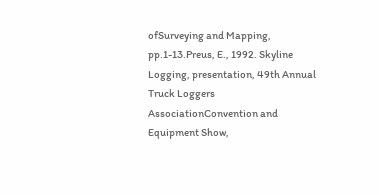ofSurveying and Mapping, pp.1-13.Preus, E., 1992. Skyline Logging, presentation, 49th Annual Truck Loggers AssociationConvention and Equipment Show,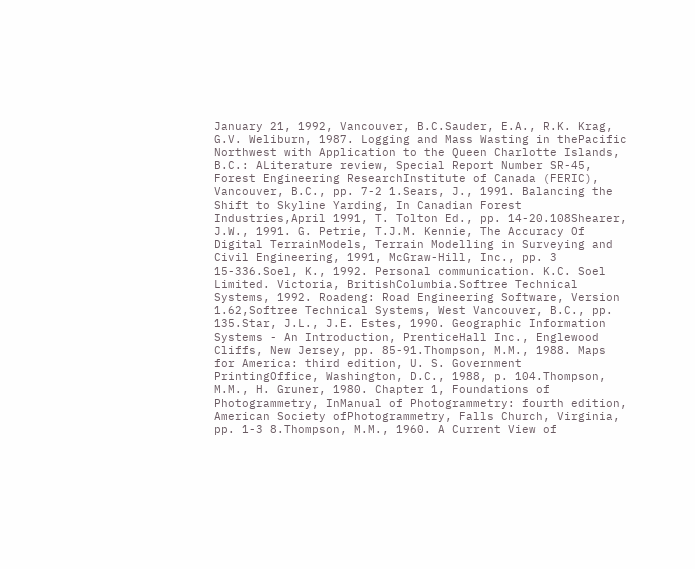January 21, 1992, Vancouver, B.C.Sauder, E.A., R.K. Krag, G.V. Weliburn, 1987. Logging and Mass Wasting in thePacific Northwest with Application to the Queen Charlotte Islands, B.C.: ALiterature review, Special Report Number SR-45, Forest Engineering ResearchInstitute of Canada (FERIC), Vancouver, B.C., pp. 7-2 1.Sears, J., 1991. Balancing the Shift to Skyline Yarding, In Canadian Forest Industries,April 1991, T. Tolton Ed., pp. 14-20.108Shearer, J.W., 1991. G. Petrie, T.J.M. Kennie, The Accuracy Of Digital TerrainModels, Terrain Modelling in Surveying and Civil Engineering, 1991, McGraw-Hill, Inc., pp. 3 15-336.Soel, K., 1992. Personal communication. K.C. Soel Limited. Victoria, BritishColumbia.Softree Technical Systems, 1992. Roadeng: Road Engineering Software, Version 1.62,Softree Technical Systems, West Vancouver, B.C., pp. 135.Star, J.L., J.E. Estes, 1990. Geographic Information Systems - An Introduction, PrenticeHall Inc., Englewood Cliffs, New Jersey, pp. 85-91.Thompson, M.M., 1988. Maps for America: third edition, U. S. Government PrintingOffice, Washington, D.C., 1988, p. 104.Thompson, M.M., H. Gruner, 1980. Chapter 1, Foundations of Photogrammetry, InManual of Photogrammetry: fourth edition, American Society ofPhotogrammetry, Falls Church, Virginia, pp. 1-3 8.Thompson, M.M., 1960. A Current View of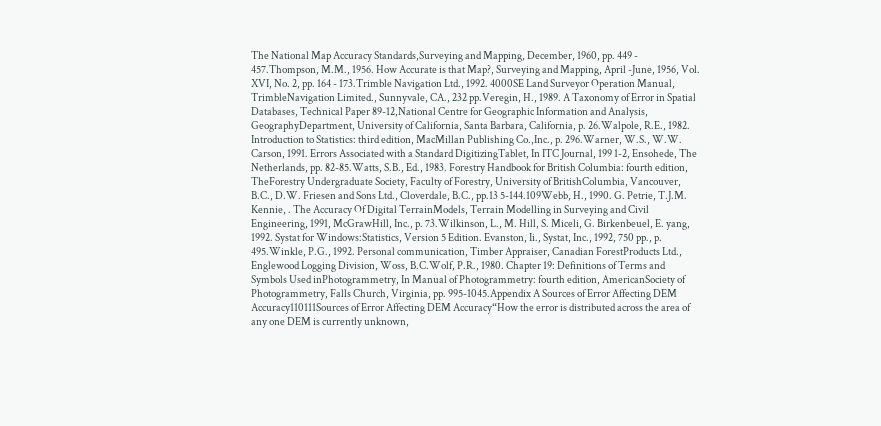The National Map Accuracy Standards,Surveying and Mapping, December, 1960, pp. 449 - 457.Thompson, M.M., 1956. How Accurate is that Map?, Surveying and Mapping, April -June, 1956, Vol. XVI, No. 2, pp. 164 - 173.Trimble Navigation Ltd., 1992. 4000SE Land Surveyor Operation Manual, TrimbleNavigation Limited., Sunnyvale, CA., 232 pp.Veregin, H., 1989. A Taxonomy of Error in Spatial Databases, Technical Paper 89-12,National Centre for Geographic Information and Analysis, GeographyDepartment, University of California, Santa Barbara, California, p. 26.Walpole, R.E., 1982. Introduction to Statistics: third edition, MacMillan Publishing Co.,Inc., p. 296.Warner, W.S., W.W. Carson, 1991. Errors Associated with a Standard DigitizingTablet, In ITC Journal, 199 1-2, Ensohede, The Netherlands, pp. 82-85.Watts, S.B., Ed., 1983. Forestry Handbook for British Columbia: fourth edition, TheForestry Undergraduate Society, Faculty of Forestry, University of BritishColumbia, Vancouver, B.C., D.W. Friesen and Sons Ltd., Cloverdale, B.C., pp.13 5-144.109Webb, H., 1990. G. Petrie, T.J.M. Kennie, . The Accuracy Of Digital TerrainModels, Terrain Modelling in Surveying and Civil Engineering, 1991, McGrawHill, Inc., p. 73.Wilkinson, L., M. Hill, S. Miceli, G. Birkenbeuel, E. yang, 1992. Systat for Windows:Statistics, Version 5 Edition. Evanston, Ii., Systat, Inc., 1992, 750 pp., p. 495.Winkle, P.G., 1992. Personal communication, Timber Appraiser, Canadian ForestProducts Ltd., Englewood Logging Division, Woss, B.C.Wolf, P.R., 1980. Chapter 19: Definitions of Terms and Symbols Used inPhotogrammetry, In Manual of Photogrammetry: fourth edition, AmericanSociety of Photogrammetry, Falls Church, Virginia, pp. 995-1045.Appendix A Sources of Error Affecting DEM Accuracy110111Sources of Error Affecting DEM Accuracy“How the error is distributed across the area of any one DEM is currently unknown,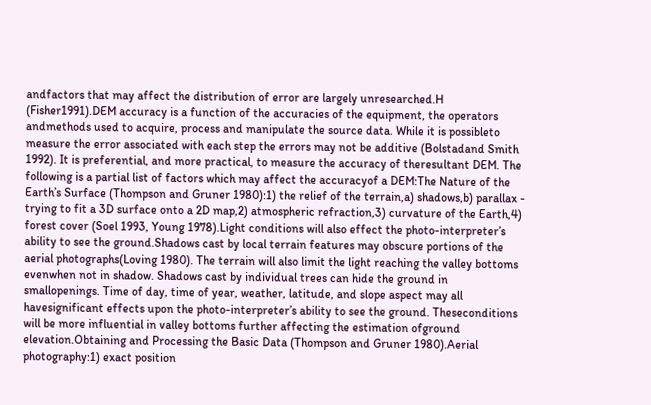andfactors that may affect the distribution of error are largely unresearched.H (Fisher1991).DEM accuracy is a function of the accuracies of the equipment, the operators andmethods used to acquire, process and manipulate the source data. While it is possibleto measure the error associated with each step the errors may not be additive (Bolstadand Smith 1992). It is preferential, and more practical, to measure the accuracy of theresultant DEM. The following is a partial list of factors which may affect the accuracyof a DEM:The Nature of the Earth’s Surface (Thompson and Gruner 1980):1) the relief of the terrain,a) shadows,b) parallax - trying to fit a 3D surface onto a 2D map,2) atmospheric refraction,3) curvature of the Earth,4) forest cover (Soel 1993, Young 1978).Light conditions will also effect the photo-interpreter’s ability to see the ground.Shadows cast by local terrain features may obscure portions of the aerial photographs(Loving 1980). The terrain will also limit the light reaching the valley bottoms evenwhen not in shadow. Shadows cast by individual trees can hide the ground in smallopenings. Time of day, time of year, weather, latitude, and slope aspect may all havesignificant effects upon the photo-interpreter’s ability to see the ground. Theseconditions will be more influential in valley bottoms further affecting the estimation ofground elevation.Obtaining and Processing the Basic Data (Thompson and Gruner 1980).Aerial photography:1) exact position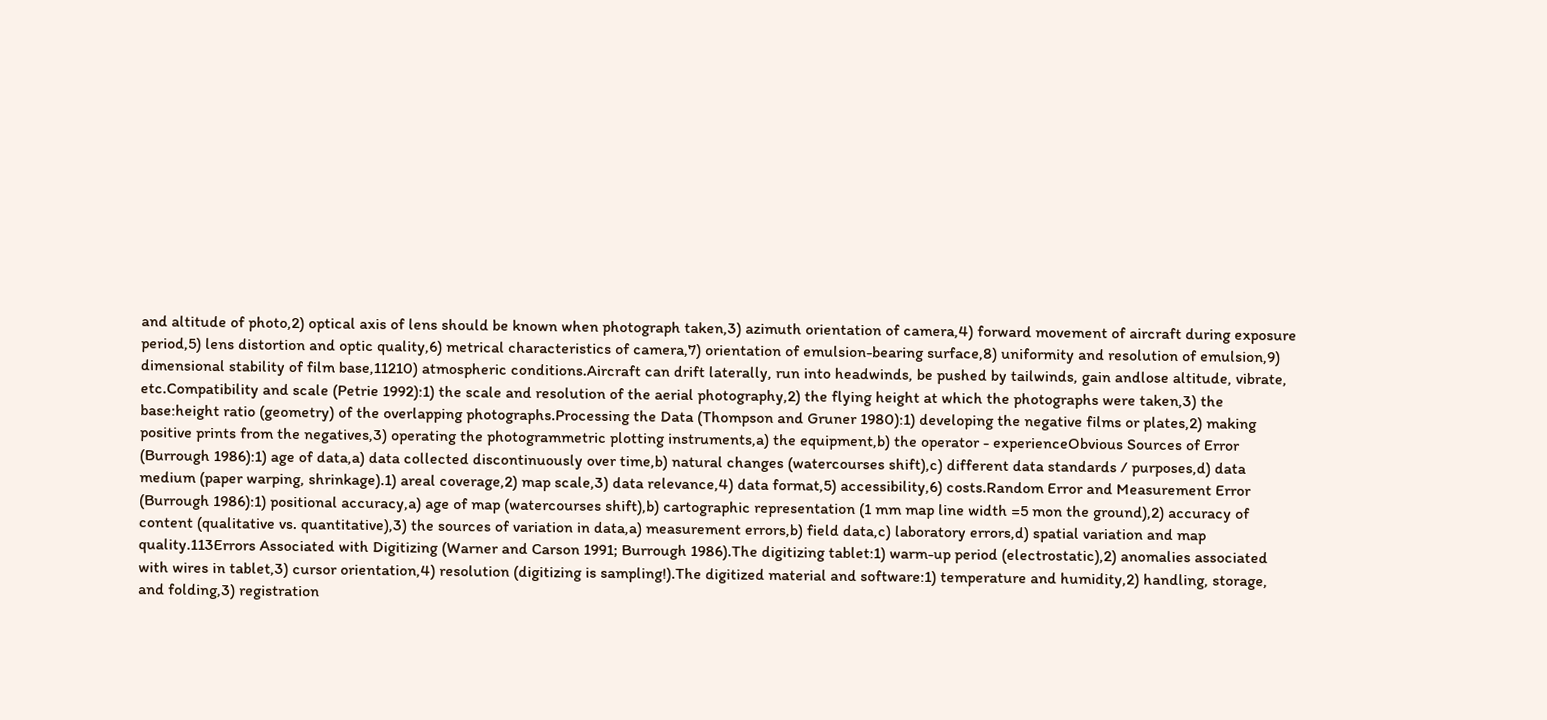and altitude of photo,2) optical axis of lens should be known when photograph taken,3) azimuth orientation of camera,4) forward movement of aircraft during exposure period,5) lens distortion and optic quality,6) metrical characteristics of camera,7) orientation of emulsion-bearing surface,8) uniformity and resolution of emulsion,9) dimensional stability of film base,11210) atmospheric conditions.Aircraft can drift laterally, run into headwinds, be pushed by tailwinds, gain andlose altitude, vibrate, etc.Compatibility and scale (Petrie 1992):1) the scale and resolution of the aerial photography,2) the flying height at which the photographs were taken,3) the base:height ratio (geometry) of the overlapping photographs.Processing the Data (Thompson and Gruner 1980):1) developing the negative films or plates,2) making positive prints from the negatives,3) operating the photogrammetric plotting instruments,a) the equipment,b) the operator - experienceObvious Sources of Error (Burrough 1986):1) age of data,a) data collected discontinuously over time,b) natural changes (watercourses shift),c) different data standards / purposes,d) data medium (paper warping, shrinkage).1) areal coverage,2) map scale,3) data relevance,4) data format,5) accessibility,6) costs.Random Error and Measurement Error (Burrough 1986):1) positional accuracy,a) age of map (watercourses shift),b) cartographic representation (1 mm map line width =5 mon the ground),2) accuracy of content (qualitative vs. quantitative),3) the sources of variation in data,a) measurement errors,b) field data,c) laboratory errors,d) spatial variation and map quality.113Errors Associated with Digitizing (Warner and Carson 1991; Burrough 1986).The digitizing tablet:1) warm-up period (electrostatic),2) anomalies associated with wires in tablet,3) cursor orientation,4) resolution (digitizing is sampling!).The digitized material and software:1) temperature and humidity,2) handling, storage, and folding,3) registration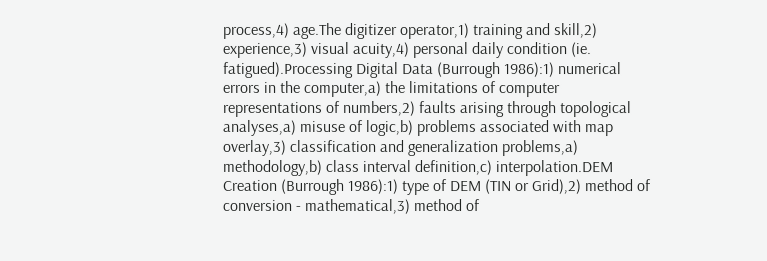process,4) age.The digitizer operator,1) training and skill,2) experience,3) visual acuity,4) personal daily condition (ie. fatigued).Processing Digital Data (Burrough 1986):1) numerical errors in the computer,a) the limitations of computer representations of numbers,2) faults arising through topological analyses,a) misuse of logic,b) problems associated with map overlay,3) classification and generalization problems,a) methodology,b) class interval definition,c) interpolation.DEM Creation (Burrough 1986):1) type of DEM (TIN or Grid),2) method of conversion - mathematical,3) method of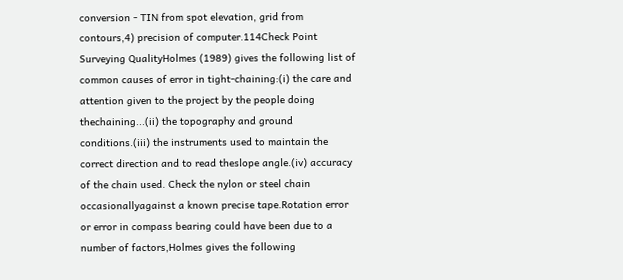conversion - TIN from spot elevation, grid from contours,4) precision of computer.114Check Point Surveying QualityHolmes (1989) gives the following list of common causes of error in tight-chaining:(i) the care and attention given to the project by the people doing thechaining...(ii) the topography and ground conditions.(iii) the instruments used to maintain the correct direction and to read theslope angle.(iv) accuracy of the chain used. Check the nylon or steel chain occasionallyagainst a known precise tape.Rotation error or error in compass bearing could have been due to a number of factors,Holmes gives the following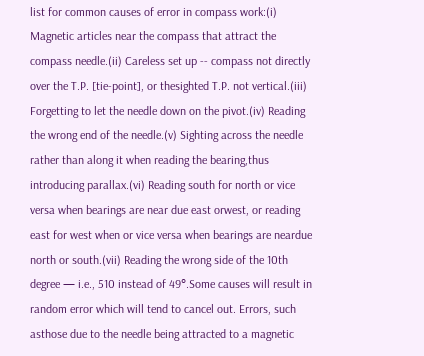list for common causes of error in compass work:(i) Magnetic articles near the compass that attract the compass needle.(ii) Careless set up -- compass not directly over the T.P. [tie-point], or thesighted T.P. not vertical.(iii) Forgetting to let the needle down on the pivot.(iv) Reading the wrong end of the needle.(v) Sighting across the needle rather than along it when reading the bearing,thus introducing parallax.(vi) Reading south for north or vice versa when bearings are near due east orwest, or reading east for west when or vice versa when bearings are neardue north or south.(vii) Reading the wrong side of the 10th degree — i.e., 510 instead of 49°.Some causes will result in random error which will tend to cancel out. Errors, such asthose due to the needle being attracted to a magnetic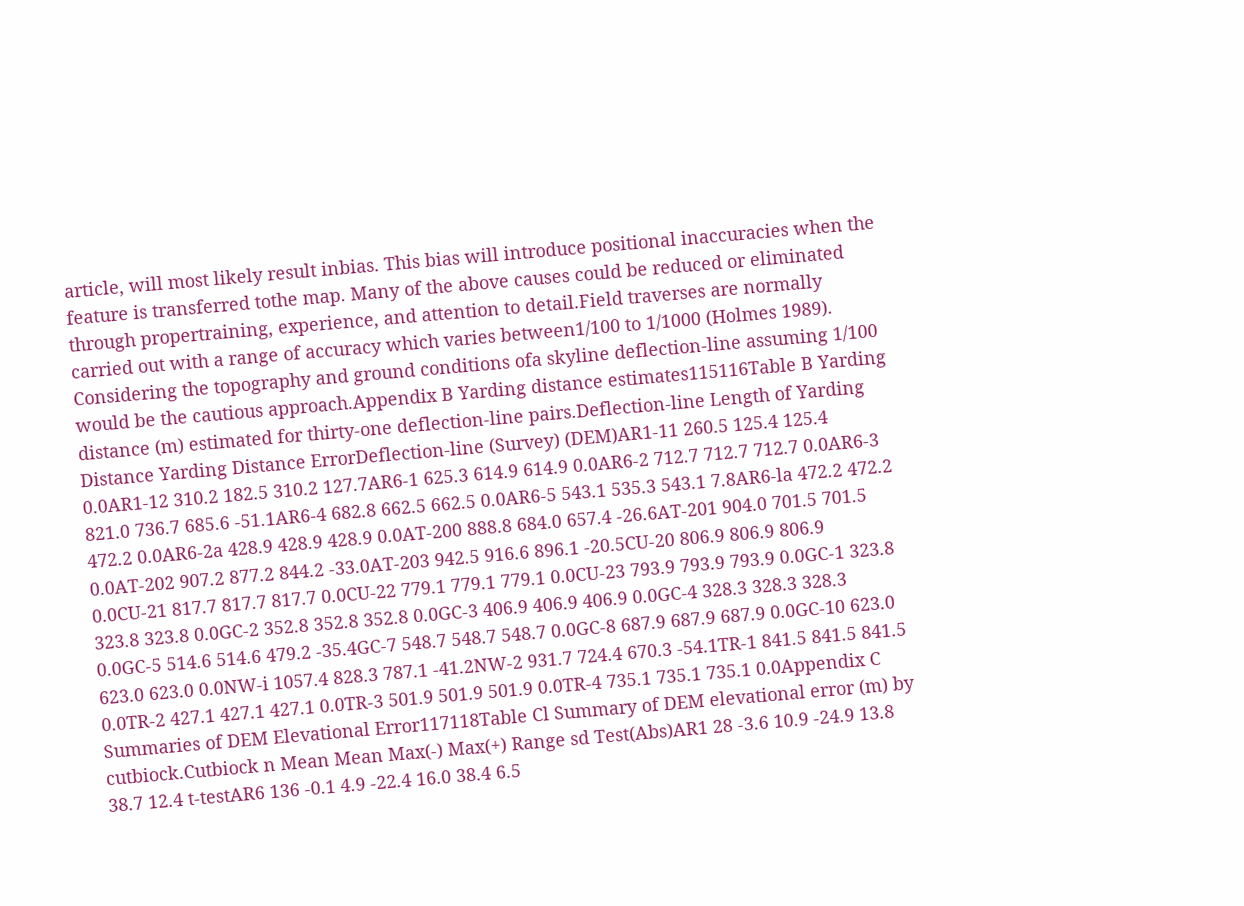article, will most likely result inbias. This bias will introduce positional inaccuracies when the feature is transferred tothe map. Many of the above causes could be reduced or eliminated through propertraining, experience, and attention to detail.Field traverses are normally carried out with a range of accuracy which varies between1/100 to 1/1000 (Holmes 1989). Considering the topography and ground conditions ofa skyline deflection-line assuming 1/100 would be the cautious approach.Appendix B Yarding distance estimates115116Table B Yarding distance (m) estimated for thirty-one deflection-line pairs.Deflection-line Length of Yarding Distance Yarding Distance ErrorDeflection-line (Survey) (DEM)AR1-11 260.5 125.4 125.4 0.0AR1-12 310.2 182.5 310.2 127.7AR6-1 625.3 614.9 614.9 0.0AR6-2 712.7 712.7 712.7 0.0AR6-3 821.0 736.7 685.6 -51.1AR6-4 682.8 662.5 662.5 0.0AR6-5 543.1 535.3 543.1 7.8AR6-la 472.2 472.2 472.2 0.0AR6-2a 428.9 428.9 428.9 0.0AT-200 888.8 684.0 657.4 -26.6AT-201 904.0 701.5 701.5 0.0AT-202 907.2 877.2 844.2 -33.0AT-203 942.5 916.6 896.1 -20.5CU-20 806.9 806.9 806.9 0.0CU-21 817.7 817.7 817.7 0.0CU-22 779.1 779.1 779.1 0.0CU-23 793.9 793.9 793.9 0.0GC-1 323.8 323.8 323.8 0.0GC-2 352.8 352.8 352.8 0.0GC-3 406.9 406.9 406.9 0.0GC-4 328.3 328.3 328.3 0.0GC-5 514.6 514.6 479.2 -35.4GC-7 548.7 548.7 548.7 0.0GC-8 687.9 687.9 687.9 0.0GC-10 623.0 623.0 623.0 0.0NW-i 1057.4 828.3 787.1 -41.2NW-2 931.7 724.4 670.3 -54.1TR-1 841.5 841.5 841.5 0.0TR-2 427.1 427.1 427.1 0.0TR-3 501.9 501.9 501.9 0.0TR-4 735.1 735.1 735.1 0.0Appendix C Summaries of DEM Elevational Error117118Table Cl Summary of DEM elevational error (m) by cutbiock.Cutbiock n Mean Mean Max(-) Max(+) Range sd Test(Abs)AR1 28 -3.6 10.9 -24.9 13.8 38.7 12.4 t-testAR6 136 -0.1 4.9 -22.4 16.0 38.4 6.5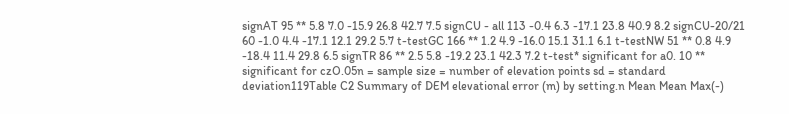signAT 95 ** 5.8 7.0 -15.9 26.8 42.7 7.5 signCU - all 113 -0.4 6.3 -17.1 23.8 40.9 8.2 signCU-20/21 60 -1.0 4.4 -17.1 12.1 29.2 5.7 t-testGC 166 ** 1.2 4.9 -16.0 15.1 31.1 6.1 t-testNW 51 ** 0.8 4.9 -18.4 11.4 29.8 6.5 signTR 86 ** 2.5 5.8 -19.2 23.1 42.3 7.2 t-test* significant for a0. 10 ** significant for czO.05n = sample size = number of elevation points sd = standard deviation119Table C2 Summary of DEM elevational error (m) by setting.n Mean Mean Max(-)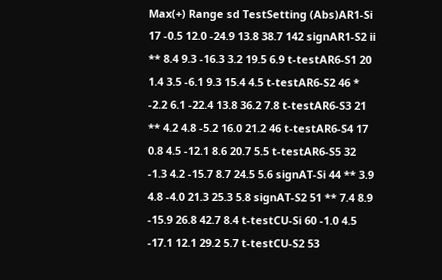Max(+) Range sd TestSetting (Abs)AR1-Si 17 -0.5 12.0 -24.9 13.8 38.7 142 signAR1-S2 ii ** 8.4 9.3 -16.3 3.2 19.5 6.9 t-testAR6-S1 20 1.4 3.5 -6.1 9.3 15.4 4.5 t-testAR6-S2 46 * -2.2 6.1 -22.4 13.8 36.2 7.8 t-testAR6-S3 21 ** 4.2 4.8 -5.2 16.0 21.2 46 t-testAR6-S4 17 0.8 4.5 -12.1 8.6 20.7 5.5 t-testAR6-S5 32 -1.3 4.2 -15.7 8.7 24.5 5.6 signAT-Si 44 ** 3.9 4.8 -4.0 21.3 25.3 5.8 signAT-S2 51 ** 7.4 8.9 -15.9 26.8 42.7 8.4 t-testCU-Si 60 -1.0 4.5 -17.1 12.1 29.2 5.7 t-testCU-S2 53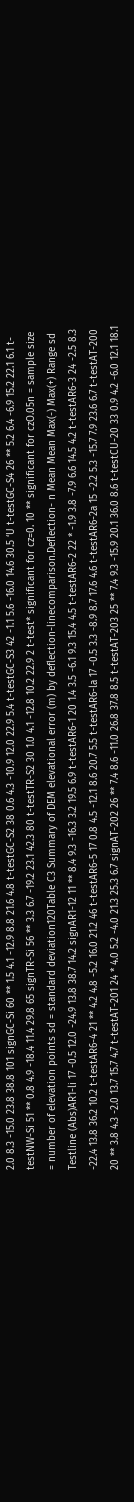2.0 8.3 -15.0 23.8 38.8 101 signGC-Si 60 ** 1.5 4.1 -12.9 8.8 21.6 4.8 t-testGC-S2 38 0.6 4.3 -10.9 12.0 22.9 5.4 t-testGC-S3 42 -1.1 5.6 -16.0 14.6 30.5 ‘U t-testGC-S4 26 ** 5.2 6.4 -6.9 15.2 22.1 6.1 t-testNW-Si 51 ** 0.8 4.9 -18.4 11.4 29.8 65 signTR-Si 56 ** 3.3 6.7 -19.2 23.1 42.3 80 t-testTR-S2 30 1.0 4.1 -12.8 10.2 22.9 2 t-test* significant for cz=0. 10 ** significant for czO.05n = sample size = number of elevation points sd = standard deviation120Table C3 Summary of DEM elevational error (m) by deflection-linecomparison.Deflection- n Mean Mean Max(-) Max(+) Range sd Testline (Abs)AR1-li 17 -0.5 12.0 -24.9 13.8 38.7 14.2 signAR1-12 11 ** 8.4 9.3 -16.3 3.2 19.5 6.9 t-testAR6-1 20 1.4 3.5 -6.1 9.3 15.4 4.5 t-testAR6-2 22 * -1.9 3.8 -7.9 6.6 14.5 4.2 t-testAR6-3 24 -2.5 8.3 -22.4 13.8 36.2 10.2 t-testAR6-4 21 ** 4.2 4.8 -5.2 16.0 21.2 46 t-testAR6-5 17 0.8 4.5 -12.1 8.6 20.7 5.5 t-testAR6-la 17 -0.5 3.3 -8.9 8.7 17.6 4.6 t-testAR6-2a 15 -2.2 5.3 -15.7 7.9 23.6 6.7 t-testAT-200 20 ** 3.8 4.3 -2.0 13.7 15.7 4.7 t-testAT-201 24 * 4.0 5.2 -4.0 21.3 25.3 6.7 signAT-202 26 ** 7.4 8.6 -11.0 26.8 37.8 8.5 t-testAT-203 25 ** 7.4 9.3 -15.9 20.1 36.0 8.6 t-testCU-20 33 0.9 4.2 -6.0 12.1 18.1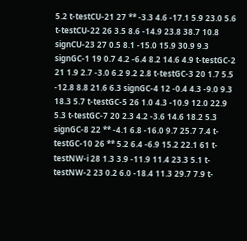5.2 t-testCU-21 27 ** -3.3 4.6 -17.1 5.9 23.0 5.6 t-testCU-22 26 3.5 8.6 -14.9 23.8 38.7 10.8 signCU-23 27 0.5 8.1 -15.0 15.9 30.9 9.3 signGC-1 19 0.7 4.2 -6.4 8.2 14.6 4.9 t-testGC-2 21 1.9 2.7 -3.0 6.2 9.2 2.8 t-testGC-3 20 1.7 5.5 -12.8 8.8 21.6 6.3 signGC-4 12 -0.4 4.3 -9.0 9.3 18.3 5.7 t-testGC-5 26 1.0 4.3 -10.9 12.0 22.9 5.3 t-testGC-7 20 2.3 4.2 -3.6 14.6 18.2 5.3 signGC-8 22 ** -4.1 6.8 -16.0 9.7 25.7 7.4 t-testGC-10 26 ** 5.2 6.4 -6.9 15.2 22.1 61 t-testNW-i 28 1.3 3.9 -11.9 11.4 23.3 5.1 t-testNW-2 23 0.2 6.0 -18.4 11.3 29.7 7.9 t-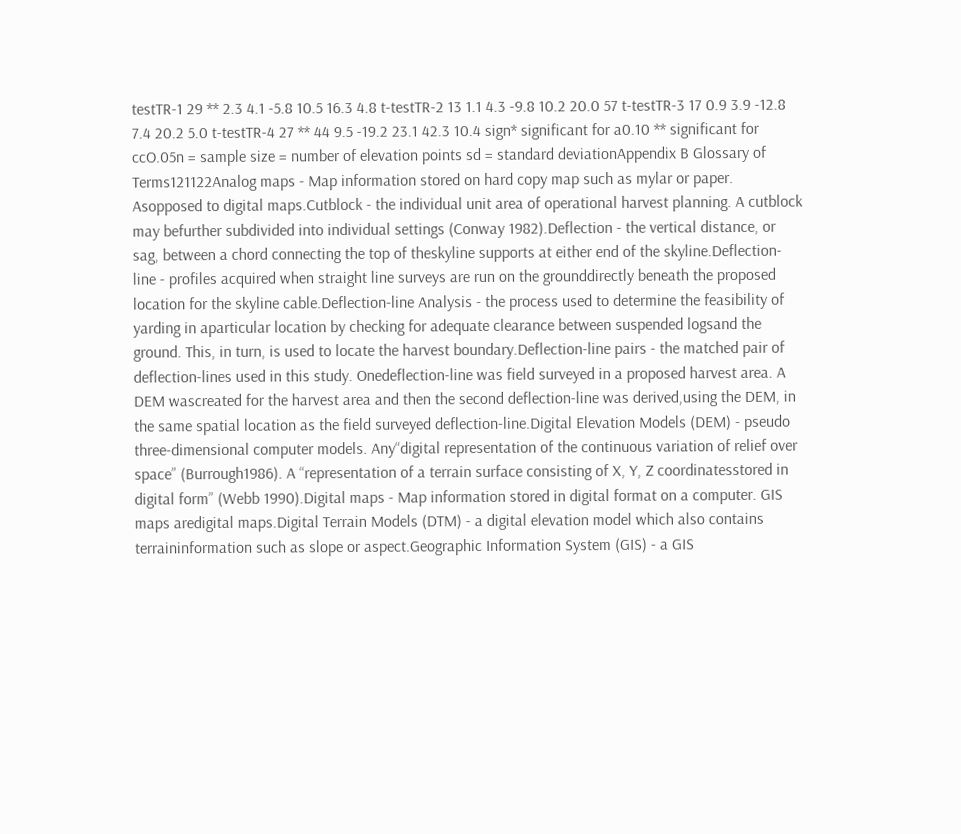testTR-1 29 ** 2.3 4.1 -5.8 10.5 16.3 4.8 t-testTR-2 13 1.1 4.3 -9.8 10.2 20.0 57 t-testTR-3 17 0.9 3.9 -12.8 7.4 20.2 5.0 t-testTR-4 27 ** 44 9.5 -19.2 23.1 42.3 10.4 sign* significant for a0.10 ** significant for ccO.05n = sample size = number of elevation points sd = standard deviationAppendix B Glossary of Terms121122Analog maps - Map information stored on hard copy map such as mylar or paper. Asopposed to digital maps.Cutblock - the individual unit area of operational harvest planning. A cutblock may befurther subdivided into individual settings (Conway 1982).Deflection - the vertical distance, or sag, between a chord connecting the top of theskyline supports at either end of the skyline.Deflection-line - profiles acquired when straight line surveys are run on the grounddirectly beneath the proposed location for the skyline cable.Deflection-line Analysis - the process used to determine the feasibility of yarding in aparticular location by checking for adequate clearance between suspended logsand the ground. This, in turn, is used to locate the harvest boundary.Deflection-line pairs - the matched pair of deflection-lines used in this study. Onedeflection-line was field surveyed in a proposed harvest area. A DEM wascreated for the harvest area and then the second deflection-line was derived,using the DEM, in the same spatial location as the field surveyed deflection-line.Digital Elevation Models (DEM) - pseudo three-dimensional computer models. Any“digital representation of the continuous variation of relief over space” (Burrough1986). A “representation of a terrain surface consisting of X, Y, Z coordinatesstored in digital form” (Webb 1990).Digital maps - Map information stored in digital format on a computer. GIS maps aredigital maps.Digital Terrain Models (DTM) - a digital elevation model which also contains terraininformation such as slope or aspect.Geographic Information System (GIS) - a GIS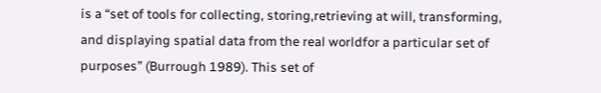is a “set of tools for collecting, storing,retrieving at will, transforming, and displaying spatial data from the real worldfor a particular set of purposes” (Burrough 1989). This set of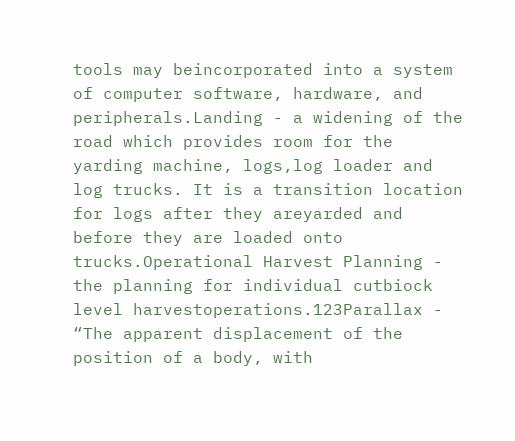tools may beincorporated into a system of computer software, hardware, and peripherals.Landing - a widening of the road which provides room for the yarding machine, logs,log loader and log trucks. It is a transition location for logs after they areyarded and before they are loaded onto trucks.Operational Harvest Planning - the planning for individual cutbiock level harvestoperations.123Parallax - “The apparent displacement of the position of a body, with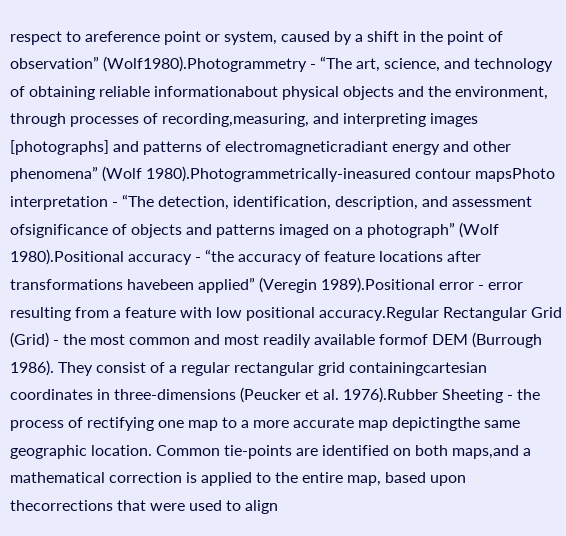respect to areference point or system, caused by a shift in the point of observation” (Wolf1980).Photogrammetry - “The art, science, and technology of obtaining reliable informationabout physical objects and the environment, through processes of recording,measuring, and interpreting images [photographs] and patterns of electromagneticradiant energy and other phenomena” (Wolf 1980).Photogrammetrically-ineasured contour mapsPhoto interpretation - “The detection, identification, description, and assessment ofsignificance of objects and patterns imaged on a photograph” (Wolf 1980).Positional accuracy - “the accuracy of feature locations after transformations havebeen applied” (Veregin 1989).Positional error - error resulting from a feature with low positional accuracy.Regular Rectangular Grid (Grid) - the most common and most readily available formof DEM (Burrough 1986). They consist of a regular rectangular grid containingcartesian coordinates in three-dimensions (Peucker et al. 1976).Rubber Sheeting - the process of rectifying one map to a more accurate map depictingthe same geographic location. Common tie-points are identified on both maps,and a mathematical correction is applied to the entire map, based upon thecorrections that were used to align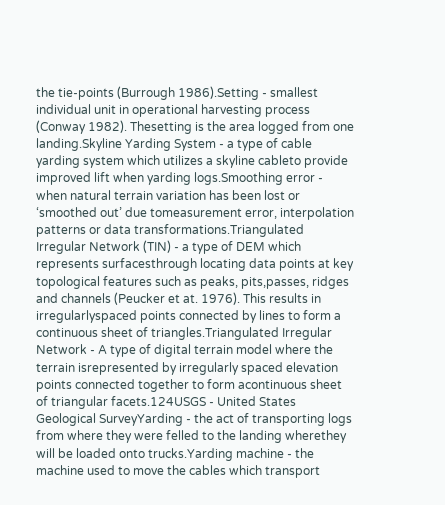the tie-points (Burrough 1986).Setting - smallest individual unit in operational harvesting process (Conway 1982). Thesetting is the area logged from one landing.Skyline Yarding System - a type of cable yarding system which utilizes a skyline cableto provide improved lift when yarding logs.Smoothing error - when natural terrain variation has been lost or ‘smoothed out’ due tomeasurement error, interpolation patterns or data transformations.Triangulated Irregular Network (TIN) - a type of DEM which represents surfacesthrough locating data points at key topological features such as peaks, pits,passes, ridges and channels (Peucker et at. 1976). This results in irregularlyspaced points connected by lines to form a continuous sheet of triangles.Triangulated Irregular Network - A type of digital terrain model where the terrain isrepresented by irregularly spaced elevation points connected together to form acontinuous sheet of triangular facets.124USGS - United States Geological SurveyYarding - the act of transporting logs from where they were felled to the landing wherethey will be loaded onto trucks.Yarding machine - the machine used to move the cables which transport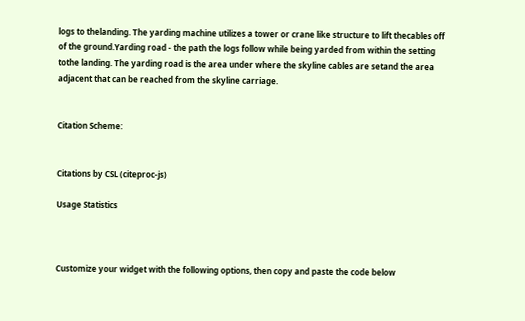logs to thelanding. The yarding machine utilizes a tower or crane like structure to lift thecables off of the ground.Yarding road - the path the logs follow while being yarded from within the setting tothe landing. The yarding road is the area under where the skyline cables are setand the area adjacent that can be reached from the skyline carriage.


Citation Scheme:


Citations by CSL (citeproc-js)

Usage Statistics



Customize your widget with the following options, then copy and paste the code below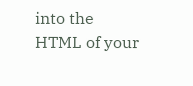into the HTML of your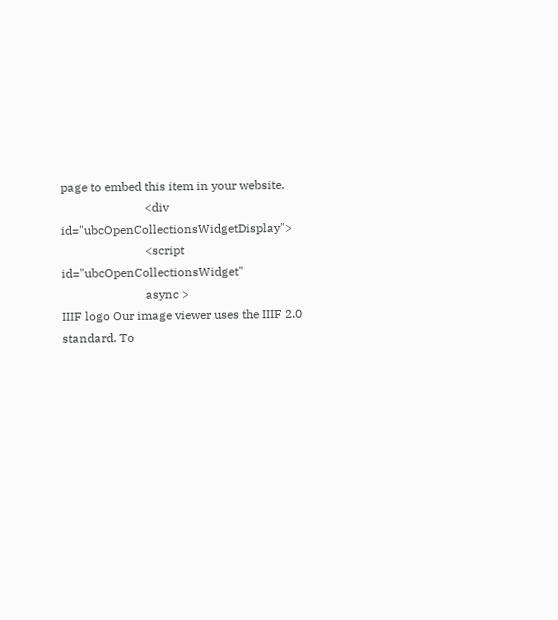page to embed this item in your website.
                            <div id="ubcOpenCollectionsWidgetDisplay">
                            <script id="ubcOpenCollectionsWidget"
                            async >
IIIF logo Our image viewer uses the IIIF 2.0 standard. To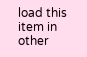load this item in other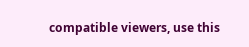compatible viewers, use this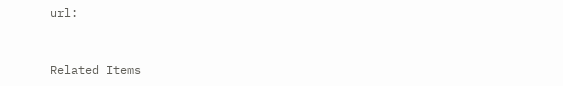url:


Related Items